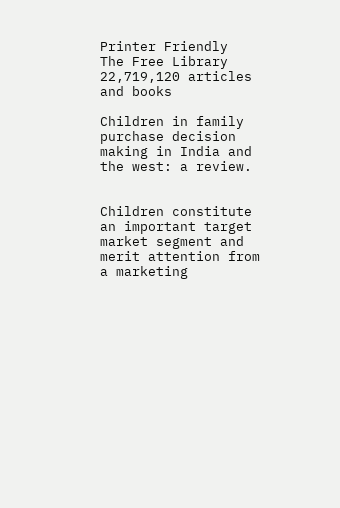Printer Friendly
The Free Library
22,719,120 articles and books

Children in family purchase decision making in India and the west: a review.


Children constitute an important target market segment and merit attention from a marketing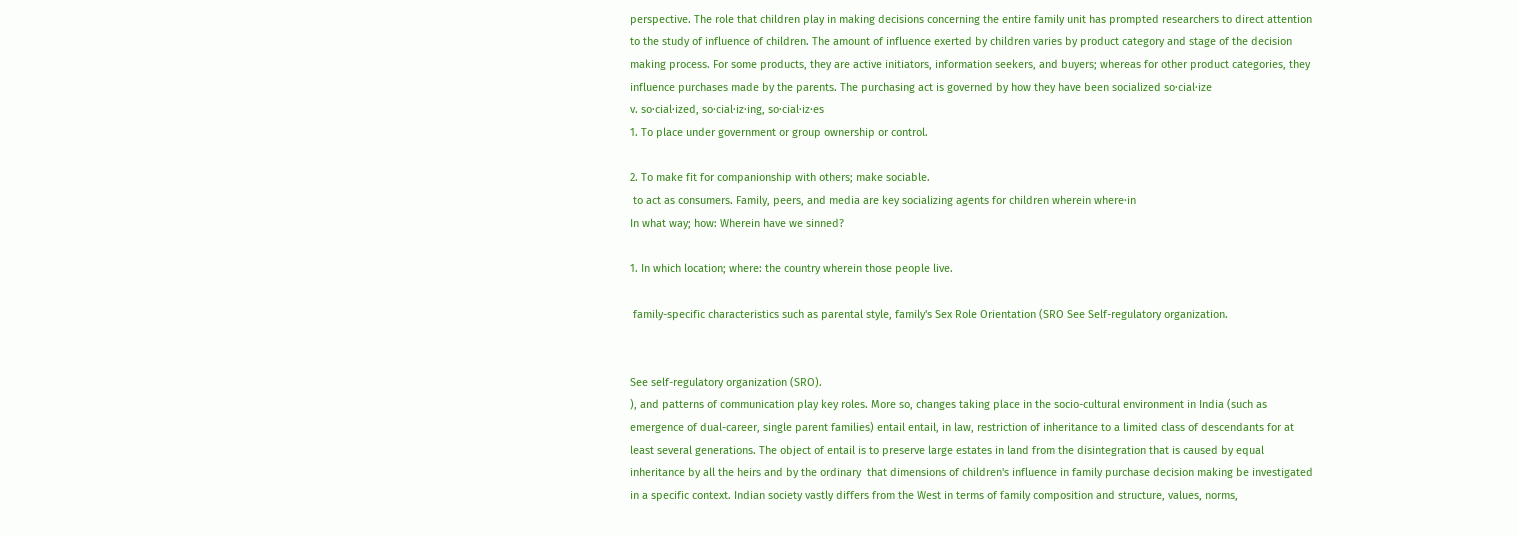perspective. The role that children play in making decisions concerning the entire family unit has prompted researchers to direct attention to the study of influence of children. The amount of influence exerted by children varies by product category and stage of the decision making process. For some products, they are active initiators, information seekers, and buyers; whereas for other product categories, they influence purchases made by the parents. The purchasing act is governed by how they have been socialized so·cial·ize
v. so·cial·ized, so·cial·iz·ing, so·cial·iz·es
1. To place under government or group ownership or control.

2. To make fit for companionship with others; make sociable.
 to act as consumers. Family, peers, and media are key socializing agents for children wherein where·in
In what way; how: Wherein have we sinned?

1. In which location; where: the country wherein those people live.

 family-specific characteristics such as parental style, family's Sex Role Orientation (SRO See Self-regulatory organization.


See self-regulatory organization (SRO).
), and patterns of communication play key roles. More so, changes taking place in the socio-cultural environment in India (such as emergence of dual-career, single parent families) entail entail, in law, restriction of inheritance to a limited class of descendants for at least several generations. The object of entail is to preserve large estates in land from the disintegration that is caused by equal inheritance by all the heirs and by the ordinary  that dimensions of children's influence in family purchase decision making be investigated in a specific context. Indian society vastly differs from the West in terms of family composition and structure, values, norms,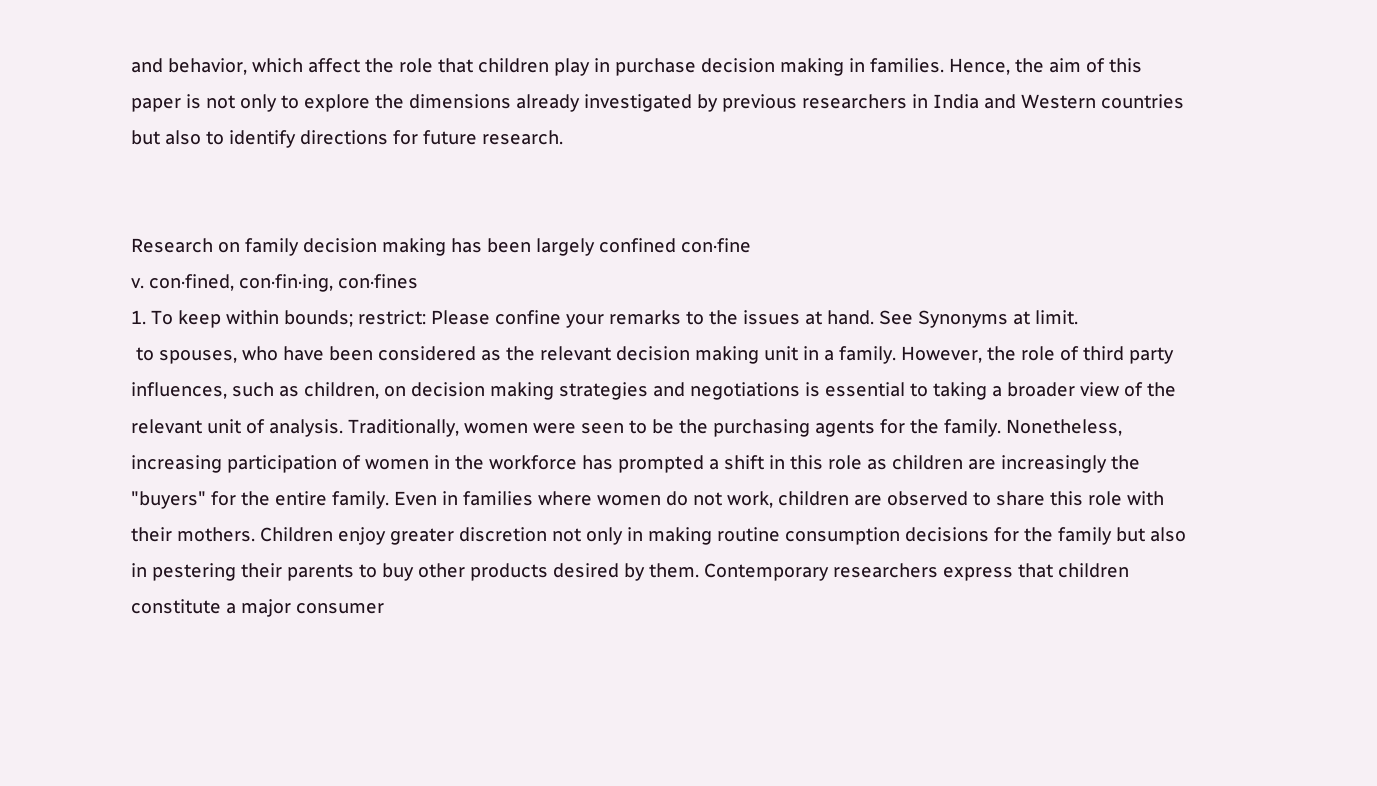and behavior, which affect the role that children play in purchase decision making in families. Hence, the aim of this paper is not only to explore the dimensions already investigated by previous researchers in India and Western countries but also to identify directions for future research.


Research on family decision making has been largely confined con·fine
v. con·fined, con·fin·ing, con·fines
1. To keep within bounds; restrict: Please confine your remarks to the issues at hand. See Synonyms at limit.
 to spouses, who have been considered as the relevant decision making unit in a family. However, the role of third party influences, such as children, on decision making strategies and negotiations is essential to taking a broader view of the relevant unit of analysis. Traditionally, women were seen to be the purchasing agents for the family. Nonetheless, increasing participation of women in the workforce has prompted a shift in this role as children are increasingly the "buyers" for the entire family. Even in families where women do not work, children are observed to share this role with their mothers. Children enjoy greater discretion not only in making routine consumption decisions for the family but also in pestering their parents to buy other products desired by them. Contemporary researchers express that children constitute a major consumer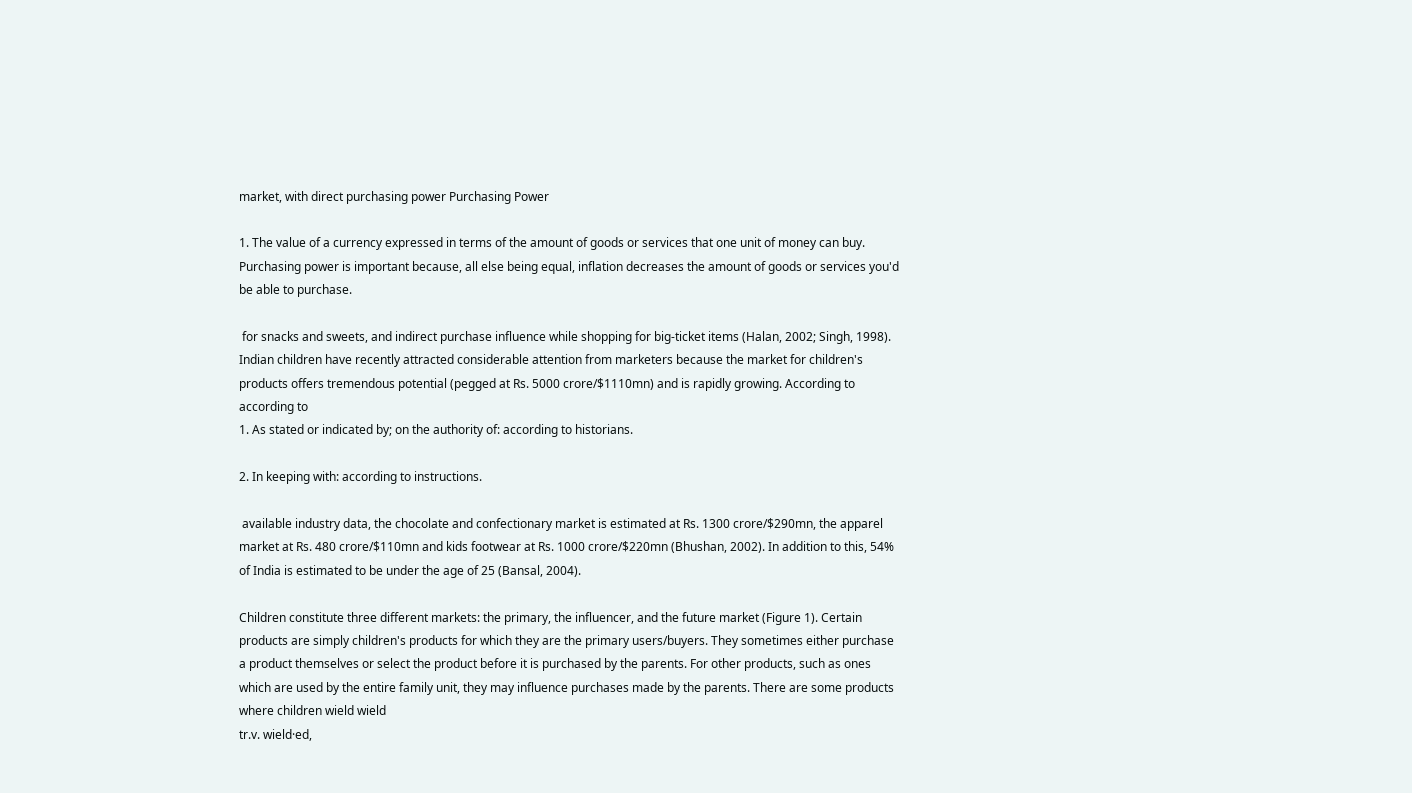market, with direct purchasing power Purchasing Power

1. The value of a currency expressed in terms of the amount of goods or services that one unit of money can buy. Purchasing power is important because, all else being equal, inflation decreases the amount of goods or services you'd be able to purchase.

 for snacks and sweets, and indirect purchase influence while shopping for big-ticket items (Halan, 2002; Singh, 1998). Indian children have recently attracted considerable attention from marketers because the market for children's products offers tremendous potential (pegged at Rs. 5000 crore/$1110mn) and is rapidly growing. According to according to
1. As stated or indicated by; on the authority of: according to historians.

2. In keeping with: according to instructions.

 available industry data, the chocolate and confectionary market is estimated at Rs. 1300 crore/$290mn, the apparel market at Rs. 480 crore/$110mn and kids footwear at Rs. 1000 crore/$220mn (Bhushan, 2002). In addition to this, 54% of India is estimated to be under the age of 25 (Bansal, 2004).

Children constitute three different markets: the primary, the influencer, and the future market (Figure 1). Certain products are simply children's products for which they are the primary users/buyers. They sometimes either purchase a product themselves or select the product before it is purchased by the parents. For other products, such as ones which are used by the entire family unit, they may influence purchases made by the parents. There are some products where children wield wield
tr.v. wield·ed,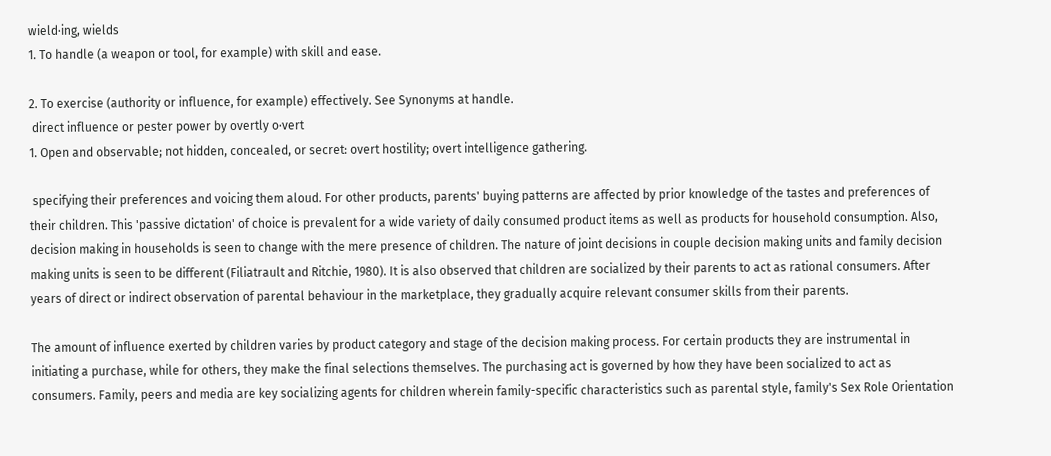wield·ing, wields
1. To handle (a weapon or tool, for example) with skill and ease.

2. To exercise (authority or influence, for example) effectively. See Synonyms at handle.
 direct influence or pester power by overtly o·vert
1. Open and observable; not hidden, concealed, or secret: overt hostility; overt intelligence gathering.

 specifying their preferences and voicing them aloud. For other products, parents' buying patterns are affected by prior knowledge of the tastes and preferences of their children. This 'passive dictation' of choice is prevalent for a wide variety of daily consumed product items as well as products for household consumption. Also, decision making in households is seen to change with the mere presence of children. The nature of joint decisions in couple decision making units and family decision making units is seen to be different (Filiatrault and Ritchie, 1980). It is also observed that children are socialized by their parents to act as rational consumers. After years of direct or indirect observation of parental behaviour in the marketplace, they gradually acquire relevant consumer skills from their parents.

The amount of influence exerted by children varies by product category and stage of the decision making process. For certain products they are instrumental in initiating a purchase, while for others, they make the final selections themselves. The purchasing act is governed by how they have been socialized to act as consumers. Family, peers and media are key socializing agents for children wherein family-specific characteristics such as parental style, family's Sex Role Orientation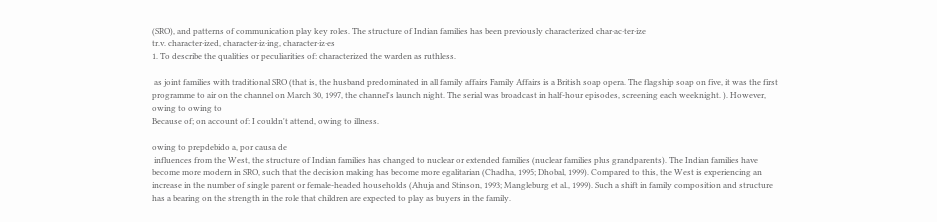(SRO), and patterns of communication play key roles. The structure of Indian families has been previously characterized char·ac·ter·ize
tr.v. character·ized, character·iz·ing, character·iz·es
1. To describe the qualities or peculiarities of: characterized the warden as ruthless.

 as joint families with traditional SRO (that is, the husband predominated in all family affairs Family Affairs is a British soap opera. The flagship soap on five, it was the first programme to air on the channel on March 30, 1997, the channel's launch night. The serial was broadcast in half-hour episodes, screening each weeknight. ). However, owing to owing to
Because of; on account of: I couldn't attend, owing to illness.

owing to prepdebido a, por causa de
 influences from the West, the structure of Indian families has changed to nuclear or extended families (nuclear families plus grandparents). The Indian families have become more modern in SRO, such that the decision making has become more egalitarian (Chadha, 1995; Dhobal, 1999). Compared to this, the West is experiencing an increase in the number of single parent or female-headed households (Ahuja and Stinson, 1993; Mangleburg et al., 1999). Such a shift in family composition and structure has a bearing on the strength in the role that children are expected to play as buyers in the family.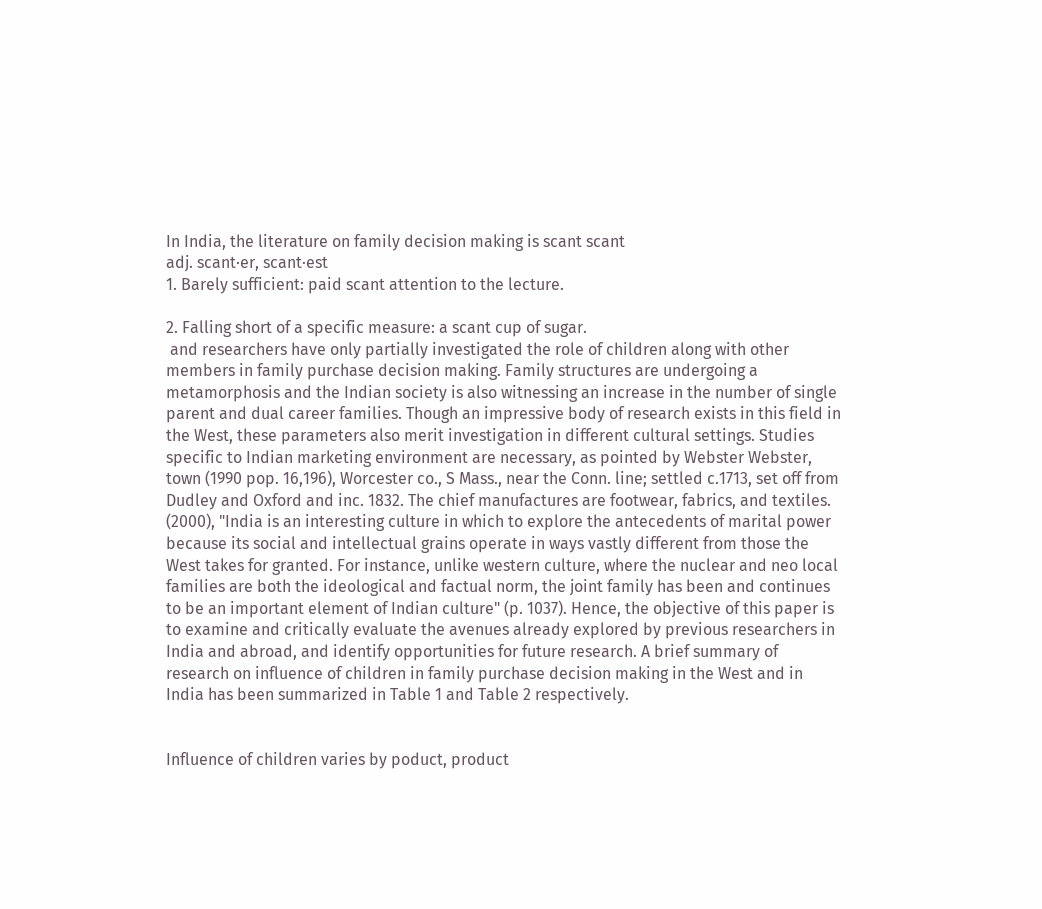In India, the literature on family decision making is scant scant
adj. scant·er, scant·est
1. Barely sufficient: paid scant attention to the lecture.

2. Falling short of a specific measure: a scant cup of sugar.
 and researchers have only partially investigated the role of children along with other members in family purchase decision making. Family structures are undergoing a metamorphosis and the Indian society is also witnessing an increase in the number of single parent and dual career families. Though an impressive body of research exists in this field in the West, these parameters also merit investigation in different cultural settings. Studies specific to Indian marketing environment are necessary, as pointed by Webster Webster, town (1990 pop. 16,196), Worcester co., S Mass., near the Conn. line; settled c.1713, set off from Dudley and Oxford and inc. 1832. The chief manufactures are footwear, fabrics, and textiles.  (2000), "India is an interesting culture in which to explore the antecedents of marital power because its social and intellectual grains operate in ways vastly different from those the West takes for granted. For instance, unlike western culture, where the nuclear and neo local families are both the ideological and factual norm, the joint family has been and continues to be an important element of Indian culture" (p. 1037). Hence, the objective of this paper is to examine and critically evaluate the avenues already explored by previous researchers in India and abroad, and identify opportunities for future research. A brief summary of research on influence of children in family purchase decision making in the West and in India has been summarized in Table 1 and Table 2 respectively.


Influence of children varies by poduct, product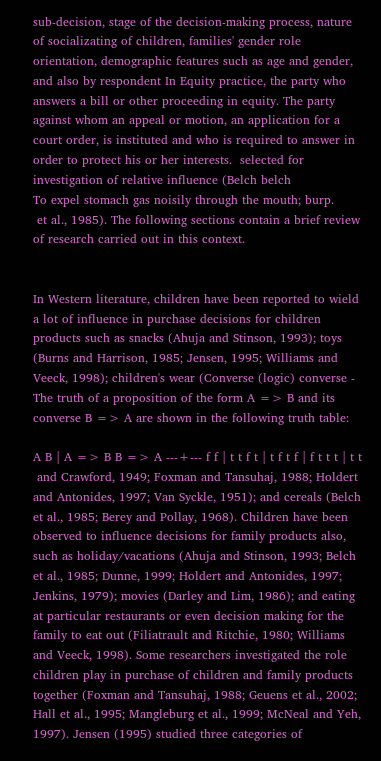sub-decision, stage of the decision-making process, nature of socializating of children, families' gender role orientation, demographic features such as age and gender, and also by respondent In Equity practice, the party who answers a bill or other proceeding in equity. The party against whom an appeal or motion, an application for a court order, is instituted and who is required to answer in order to protect his or her interests.  selected for investigation of relative influence (Belch belch
To expel stomach gas noisily through the mouth; burp.
 et al., 1985). The following sections contain a brief review of research carried out in this context.


In Western literature, children have been reported to wield a lot of influence in purchase decisions for children products such as snacks (Ahuja and Stinson, 1993); toys (Burns and Harrison, 1985; Jensen, 1995; Williams and Veeck, 1998); children's wear (Converse (logic) converse - The truth of a proposition of the form A => B and its converse B => A are shown in the following truth table:

A B | A => B B => A ---+--- f f | t t f t | t f t f | f t t t | t t
 and Crawford, 1949; Foxman and Tansuhaj, 1988; Holdert and Antonides, 1997; Van Syckle, 1951); and cereals (Belch et al., 1985; Berey and Pollay, 1968). Children have been observed to influence decisions for family products also, such as holiday/vacations (Ahuja and Stinson, 1993; Belch et al., 1985; Dunne, 1999; Holdert and Antonides, 1997; Jenkins, 1979); movies (Darley and Lim, 1986); and eating at particular restaurants or even decision making for the family to eat out (Filiatrault and Ritchie, 1980; Williams and Veeck, 1998). Some researchers investigated the role children play in purchase of children and family products together (Foxman and Tansuhaj, 1988; Geuens et al., 2002; Hall et al., 1995; Mangleburg et al., 1999; McNeal and Yeh, 1997). Jensen (1995) studied three categories of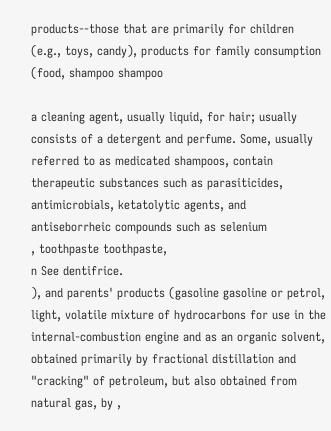products--those that are primarily for children (e.g., toys, candy), products for family consumption (food, shampoo shampoo

a cleaning agent, usually liquid, for hair; usually consists of a detergent and perfume. Some, usually referred to as medicated shampoos, contain therapeutic substances such as parasiticides, antimicrobials, ketatolytic agents, and antiseborrheic compounds such as selenium
, toothpaste toothpaste,
n See dentifrice.
), and parents' products (gasoline gasoline or petrol, light, volatile mixture of hydrocarbons for use in the internal-combustion engine and as an organic solvent, obtained primarily by fractional distillation and "cracking" of petroleum, but also obtained from natural gas, by ,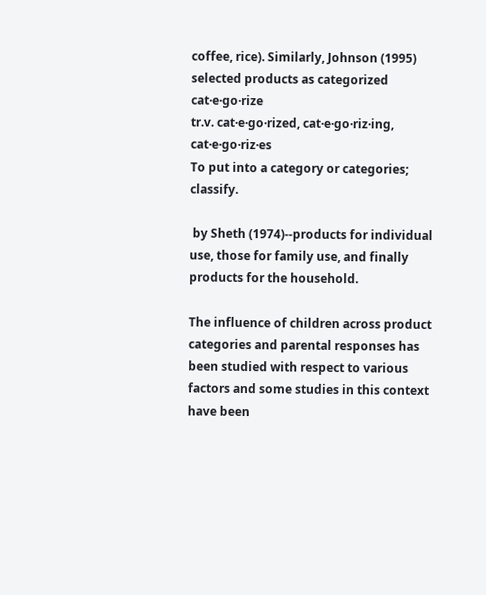coffee, rice). Similarly, Johnson (1995) selected products as categorized cat·e·go·rize
tr.v. cat·e·go·rized, cat·e·go·riz·ing, cat·e·go·riz·es
To put into a category or categories; classify.

 by Sheth (1974)--products for individual use, those for family use, and finally products for the household.

The influence of children across product categories and parental responses has been studied with respect to various factors and some studies in this context have been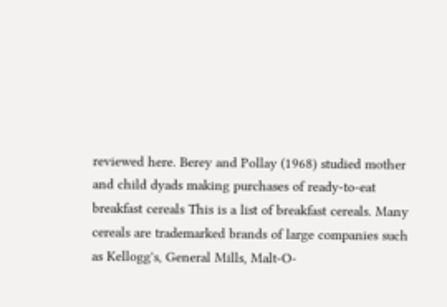reviewed here. Berey and Pollay (1968) studied mother and child dyads making purchases of ready-to-eat breakfast cereals This is a list of breakfast cereals. Many cereals are trademarked brands of large companies such as Kellogg's, General Mills, Malt-O-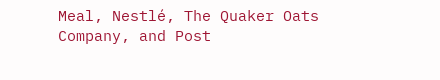Meal, Nestlé, The Quaker Oats Company, and Post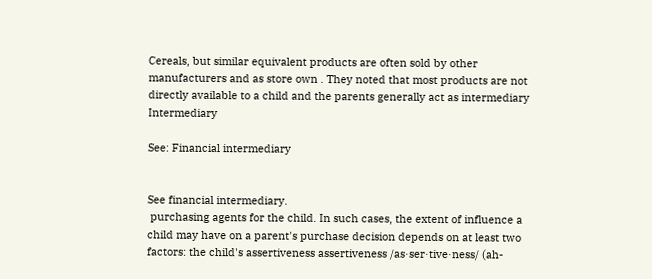Cereals, but similar equivalent products are often sold by other manufacturers and as store own . They noted that most products are not directly available to a child and the parents generally act as intermediary Intermediary

See: Financial intermediary


See financial intermediary.
 purchasing agents for the child. In such cases, the extent of influence a child may have on a parent's purchase decision depends on at least two factors: the child's assertiveness assertiveness /as·ser·tive·ness/ (ah-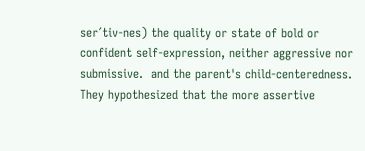ser´tiv-nes) the quality or state of bold or confident self-expression, neither aggressive nor submissive.  and the parent's child-centeredness. They hypothesized that the more assertive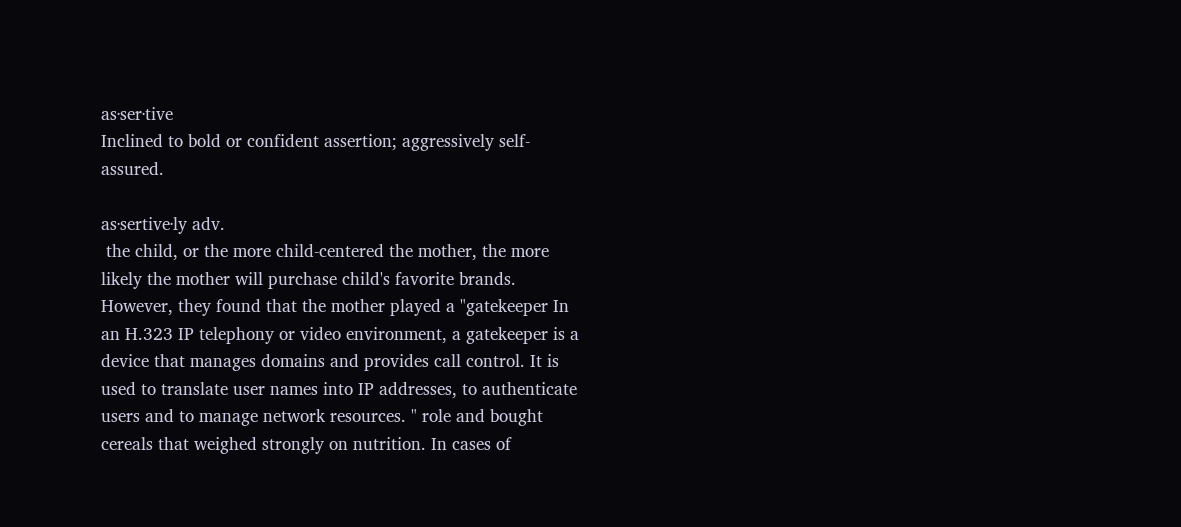as·ser·tive
Inclined to bold or confident assertion; aggressively self-assured.

as·sertive·ly adv.
 the child, or the more child-centered the mother, the more likely the mother will purchase child's favorite brands. However, they found that the mother played a "gatekeeper In an H.323 IP telephony or video environment, a gatekeeper is a device that manages domains and provides call control. It is used to translate user names into IP addresses, to authenticate users and to manage network resources. " role and bought cereals that weighed strongly on nutrition. In cases of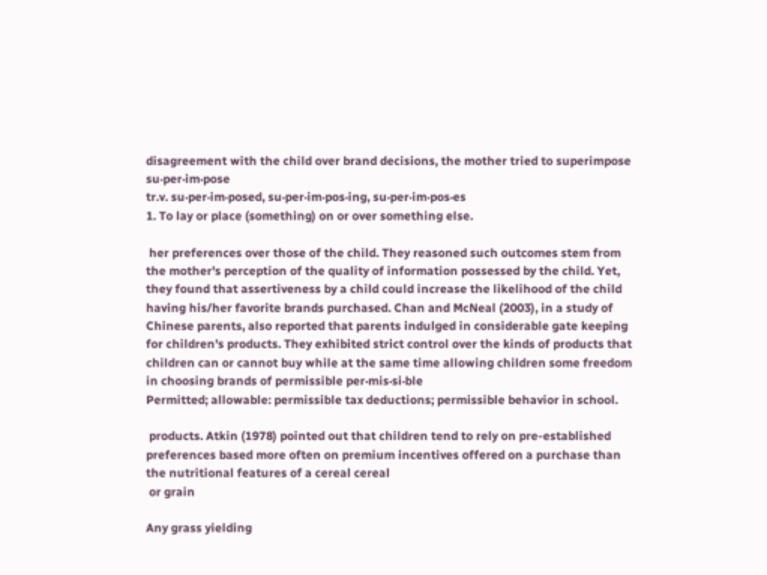disagreement with the child over brand decisions, the mother tried to superimpose su·per·im·pose
tr.v. su·per·im·posed, su·per·im·pos·ing, su·per·im·pos·es
1. To lay or place (something) on or over something else.

 her preferences over those of the child. They reasoned such outcomes stem from the mother's perception of the quality of information possessed by the child. Yet, they found that assertiveness by a child could increase the likelihood of the child having his/her favorite brands purchased. Chan and McNeal (2003), in a study of Chinese parents, also reported that parents indulged in considerable gate keeping for children's products. They exhibited strict control over the kinds of products that children can or cannot buy while at the same time allowing children some freedom in choosing brands of permissible per·mis·si·ble
Permitted; allowable: permissible tax deductions; permissible behavior in school.

 products. Atkin (1978) pointed out that children tend to rely on pre-established preferences based more often on premium incentives offered on a purchase than the nutritional features of a cereal cereal
 or grain

Any grass yielding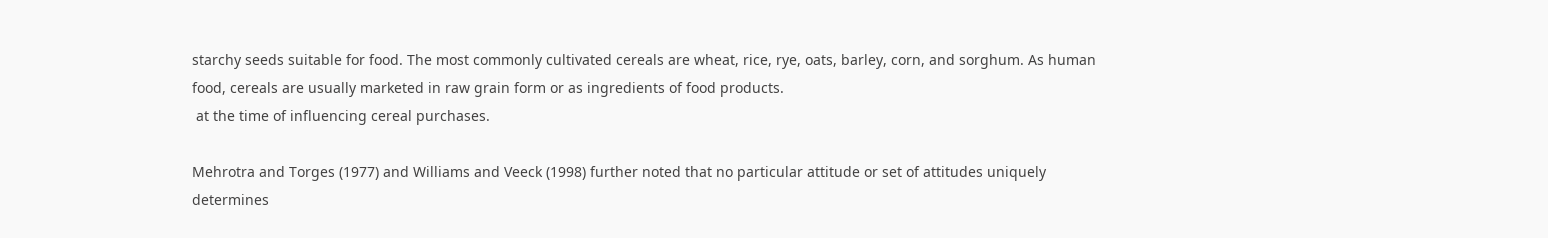starchy seeds suitable for food. The most commonly cultivated cereals are wheat, rice, rye, oats, barley, corn, and sorghum. As human food, cereals are usually marketed in raw grain form or as ingredients of food products.
 at the time of influencing cereal purchases.

Mehrotra and Torges (1977) and Williams and Veeck (1998) further noted that no particular attitude or set of attitudes uniquely determines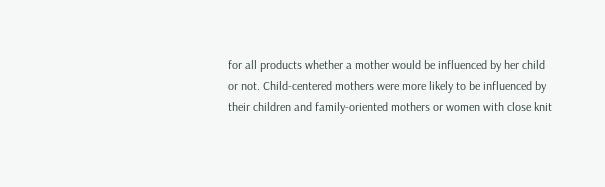for all products whether a mother would be influenced by her child or not. Child-centered mothers were more likely to be influenced by their children and family-oriented mothers or women with close knit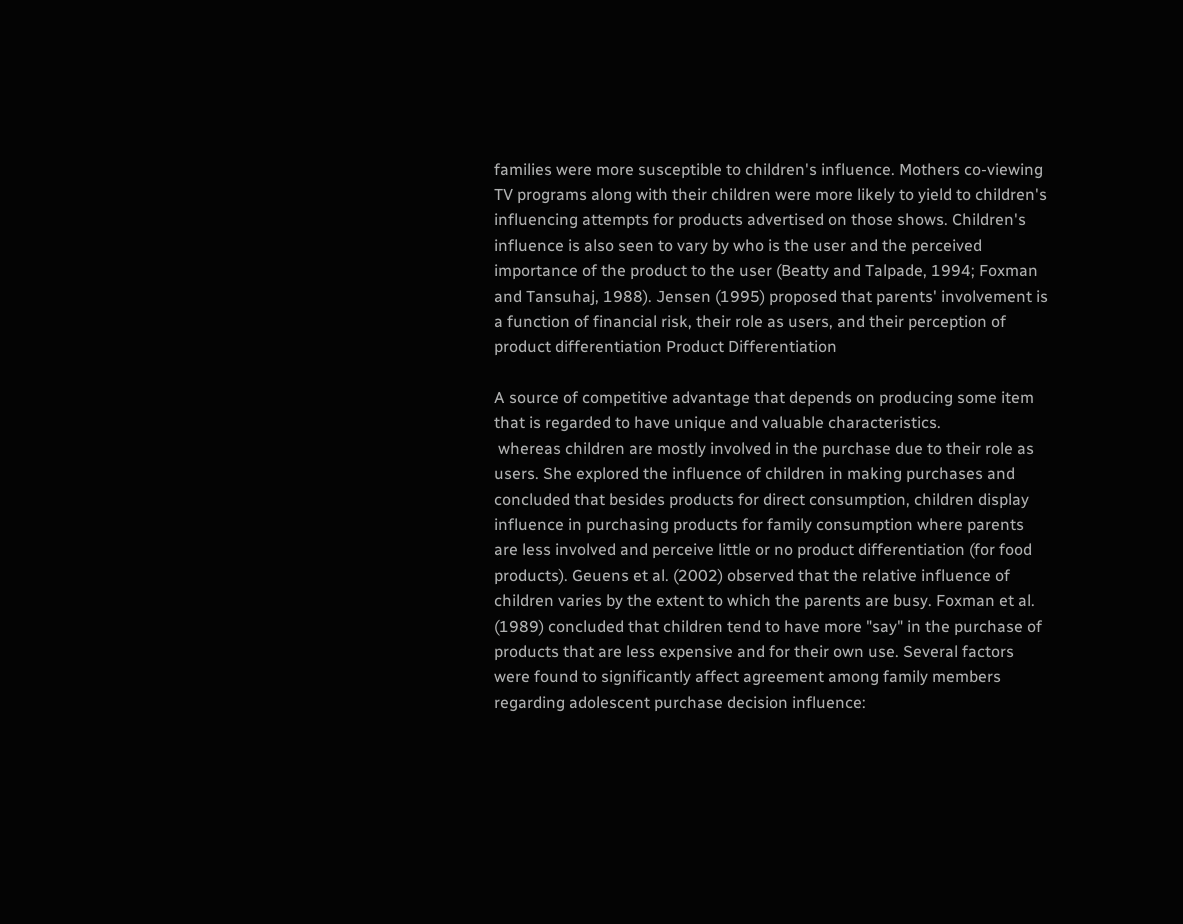families were more susceptible to children's influence. Mothers co-viewing TV programs along with their children were more likely to yield to children's influencing attempts for products advertised on those shows. Children's influence is also seen to vary by who is the user and the perceived importance of the product to the user (Beatty and Talpade, 1994; Foxman and Tansuhaj, 1988). Jensen (1995) proposed that parents' involvement is a function of financial risk, their role as users, and their perception of product differentiation Product Differentiation

A source of competitive advantage that depends on producing some item that is regarded to have unique and valuable characteristics.
 whereas children are mostly involved in the purchase due to their role as users. She explored the influence of children in making purchases and concluded that besides products for direct consumption, children display influence in purchasing products for family consumption where parents are less involved and perceive little or no product differentiation (for food products). Geuens et al. (2002) observed that the relative influence of children varies by the extent to which the parents are busy. Foxman et al. (1989) concluded that children tend to have more "say" in the purchase of products that are less expensive and for their own use. Several factors were found to significantly affect agreement among family members regarding adolescent purchase decision influence: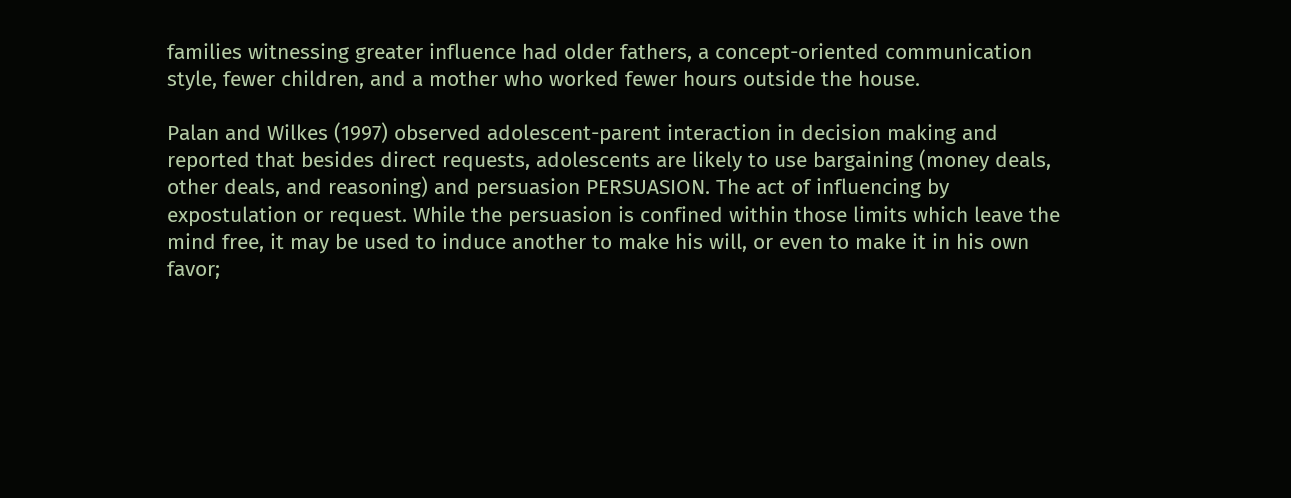families witnessing greater influence had older fathers, a concept-oriented communication style, fewer children, and a mother who worked fewer hours outside the house.

Palan and Wilkes (1997) observed adolescent-parent interaction in decision making and reported that besides direct requests, adolescents are likely to use bargaining (money deals, other deals, and reasoning) and persuasion PERSUASION. The act of influencing by expostulation or request. While the persuasion is confined within those limits which leave the mind free, it may be used to induce another to make his will, or even to make it in his own favor;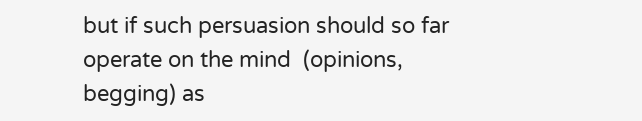but if such persuasion should so far operate on the mind  (opinions, begging) as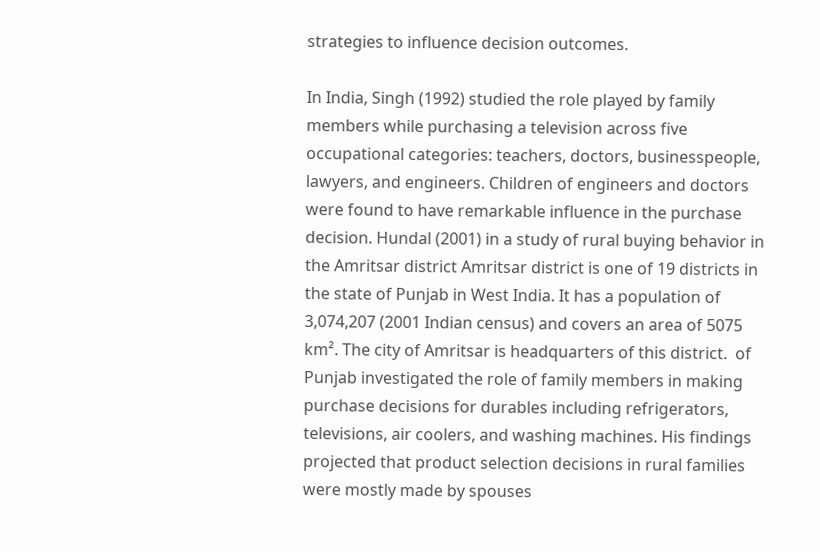strategies to influence decision outcomes.

In India, Singh (1992) studied the role played by family members while purchasing a television across five occupational categories: teachers, doctors, businesspeople, lawyers, and engineers. Children of engineers and doctors were found to have remarkable influence in the purchase decision. Hundal (2001) in a study of rural buying behavior in the Amritsar district Amritsar district is one of 19 districts in the state of Punjab in West India. It has a population of 3,074,207 (2001 Indian census) and covers an area of 5075 km². The city of Amritsar is headquarters of this district.  of Punjab investigated the role of family members in making purchase decisions for durables including refrigerators, televisions, air coolers, and washing machines. His findings projected that product selection decisions in rural families were mostly made by spouses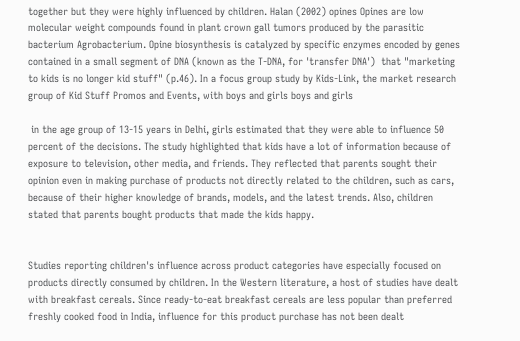together but they were highly influenced by children. Halan (2002) opines Opines are low molecular weight compounds found in plant crown gall tumors produced by the parasitic bacterium Agrobacterium. Opine biosynthesis is catalyzed by specific enzymes encoded by genes contained in a small segment of DNA (known as the T-DNA, for 'transfer DNA')  that "marketing to kids is no longer kid stuff" (p.46). In a focus group study by Kids-Link, the market research group of Kid Stuff Promos and Events, with boys and girls boys and girls

 in the age group of 13-15 years in Delhi, girls estimated that they were able to influence 50 percent of the decisions. The study highlighted that kids have a lot of information because of exposure to television, other media, and friends. They reflected that parents sought their opinion even in making purchase of products not directly related to the children, such as cars, because of their higher knowledge of brands, models, and the latest trends. Also, children stated that parents bought products that made the kids happy.


Studies reporting children's influence across product categories have especially focused on products directly consumed by children. In the Western literature, a host of studies have dealt with breakfast cereals. Since ready-to-eat breakfast cereals are less popular than preferred freshly cooked food in India, influence for this product purchase has not been dealt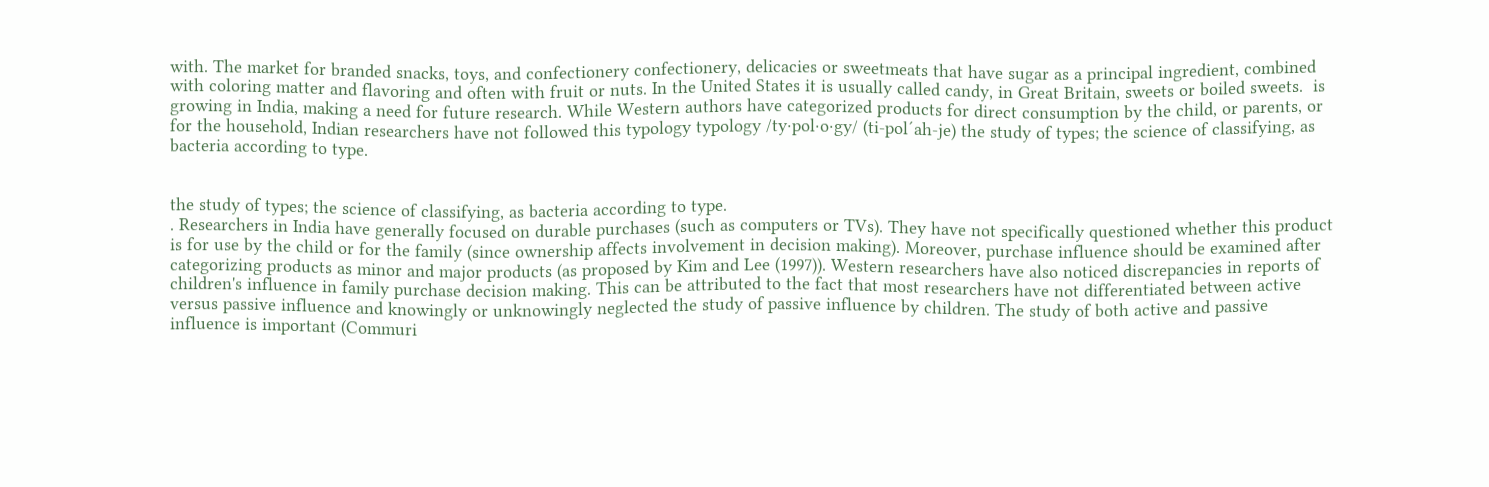with. The market for branded snacks, toys, and confectionery confectionery, delicacies or sweetmeats that have sugar as a principal ingredient, combined with coloring matter and flavoring and often with fruit or nuts. In the United States it is usually called candy, in Great Britain, sweets or boiled sweets.  is growing in India, making a need for future research. While Western authors have categorized products for direct consumption by the child, or parents, or for the household, Indian researchers have not followed this typology typology /ty·pol·o·gy/ (ti-pol´ah-je) the study of types; the science of classifying, as bacteria according to type.


the study of types; the science of classifying, as bacteria according to type.
. Researchers in India have generally focused on durable purchases (such as computers or TVs). They have not specifically questioned whether this product is for use by the child or for the family (since ownership affects involvement in decision making). Moreover, purchase influence should be examined after categorizing products as minor and major products (as proposed by Kim and Lee (1997)). Western researchers have also noticed discrepancies in reports of children's influence in family purchase decision making. This can be attributed to the fact that most researchers have not differentiated between active versus passive influence and knowingly or unknowingly neglected the study of passive influence by children. The study of both active and passive influence is important (Commuri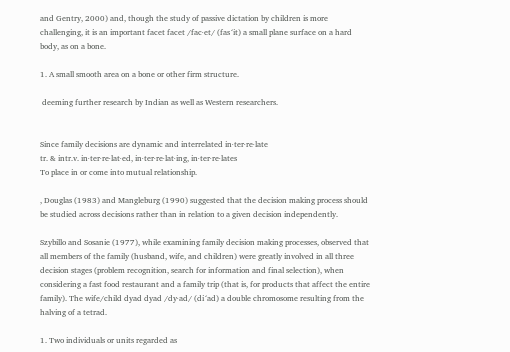and Gentry, 2000) and, though the study of passive dictation by children is more challenging, it is an important facet facet /fac·et/ (fas´it) a small plane surface on a hard body, as on a bone.

1. A small smooth area on a bone or other firm structure.

 deeming further research by Indian as well as Western researchers.


Since family decisions are dynamic and interrelated in·ter·re·late
tr. & intr.v. in·ter·re·lat·ed, in·ter·re·lat·ing, in·ter·re·lates
To place in or come into mutual relationship.

, Douglas (1983) and Mangleburg (1990) suggested that the decision making process should be studied across decisions rather than in relation to a given decision independently.

Szybillo and Sosanie (1977), while examining family decision making processes, observed that all members of the family (husband, wife, and children) were greatly involved in all three decision stages (problem recognition, search for information and final selection), when considering a fast food restaurant and a family trip (that is, for products that affect the entire family). The wife/child dyad dyad /dy·ad/ (di´ad) a double chromosome resulting from the halving of a tetrad.

1. Two individuals or units regarded as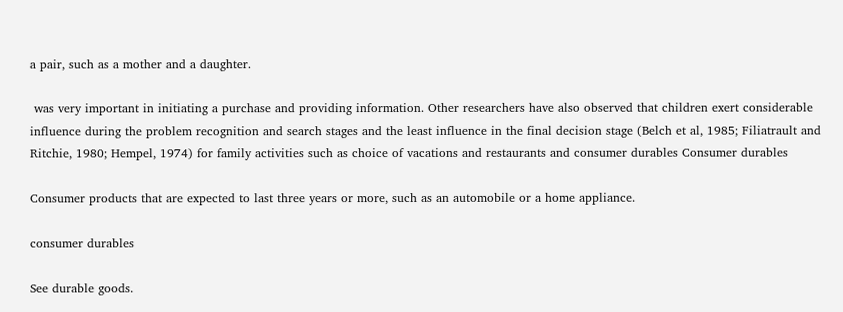a pair, such as a mother and a daughter.

 was very important in initiating a purchase and providing information. Other researchers have also observed that children exert considerable influence during the problem recognition and search stages and the least influence in the final decision stage (Belch et al, 1985; Filiatrault and Ritchie, 1980; Hempel, 1974) for family activities such as choice of vacations and restaurants and consumer durables Consumer durables

Consumer products that are expected to last three years or more, such as an automobile or a home appliance.

consumer durables

See durable goods.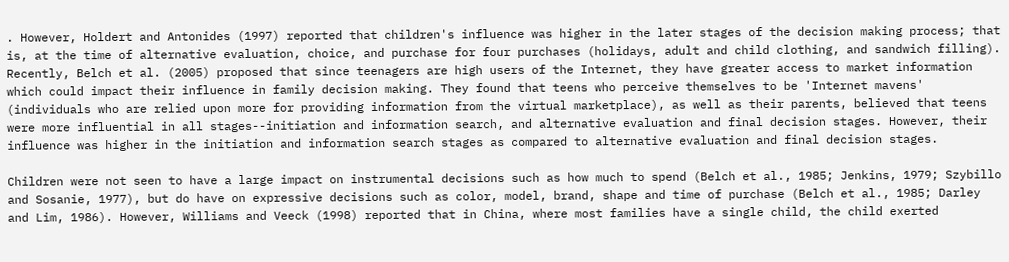. However, Holdert and Antonides (1997) reported that children's influence was higher in the later stages of the decision making process; that is, at the time of alternative evaluation, choice, and purchase for four purchases (holidays, adult and child clothing, and sandwich filling). Recently, Belch et al. (2005) proposed that since teenagers are high users of the Internet, they have greater access to market information which could impact their influence in family decision making. They found that teens who perceive themselves to be 'Internet mavens' (individuals who are relied upon more for providing information from the virtual marketplace), as well as their parents, believed that teens were more influential in all stages--initiation and information search, and alternative evaluation and final decision stages. However, their influence was higher in the initiation and information search stages as compared to alternative evaluation and final decision stages.

Children were not seen to have a large impact on instrumental decisions such as how much to spend (Belch et al., 1985; Jenkins, 1979; Szybillo and Sosanie, 1977), but do have on expressive decisions such as color, model, brand, shape and time of purchase (Belch et al., 1985; Darley and Lim, 1986). However, Williams and Veeck (1998) reported that in China, where most families have a single child, the child exerted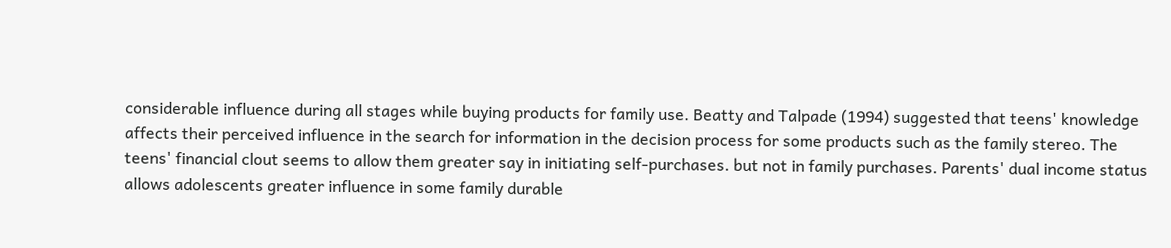considerable influence during all stages while buying products for family use. Beatty and Talpade (1994) suggested that teens' knowledge affects their perceived influence in the search for information in the decision process for some products such as the family stereo. The teens' financial clout seems to allow them greater say in initiating self-purchases. but not in family purchases. Parents' dual income status allows adolescents greater influence in some family durable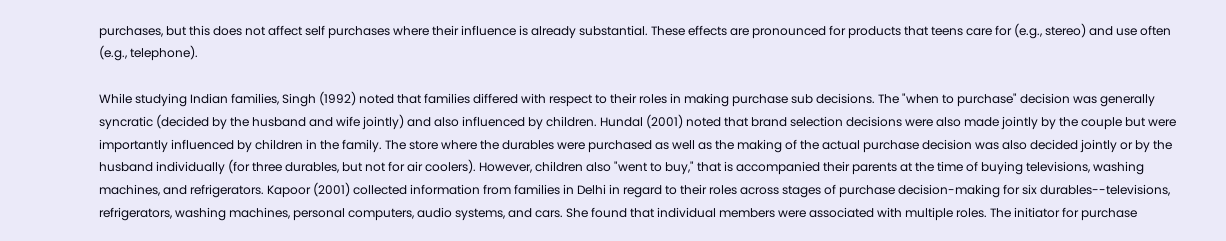purchases, but this does not affect self purchases where their influence is already substantial. These effects are pronounced for products that teens care for (e.g., stereo) and use often (e.g., telephone).

While studying Indian families, Singh (1992) noted that families differed with respect to their roles in making purchase sub decisions. The "when to purchase" decision was generally syncratic (decided by the husband and wife jointly) and also influenced by children. Hundal (2001) noted that brand selection decisions were also made jointly by the couple but were importantly influenced by children in the family. The store where the durables were purchased as well as the making of the actual purchase decision was also decided jointly or by the husband individually (for three durables, but not for air coolers). However, children also "went to buy," that is accompanied their parents at the time of buying televisions, washing machines, and refrigerators. Kapoor (2001) collected information from families in Delhi in regard to their roles across stages of purchase decision-making for six durables--televisions, refrigerators, washing machines, personal computers, audio systems, and cars. She found that individual members were associated with multiple roles. The initiator for purchase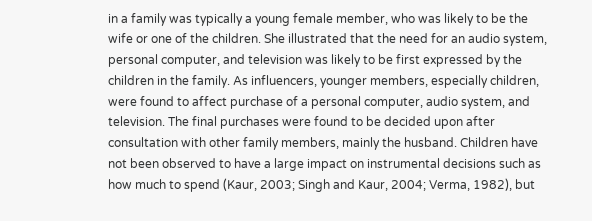in a family was typically a young female member, who was likely to be the wife or one of the children. She illustrated that the need for an audio system, personal computer, and television was likely to be first expressed by the children in the family. As influencers, younger members, especially children, were found to affect purchase of a personal computer, audio system, and television. The final purchases were found to be decided upon after consultation with other family members, mainly the husband. Children have not been observed to have a large impact on instrumental decisions such as how much to spend (Kaur, 2003; Singh and Kaur, 2004; Verma, 1982), but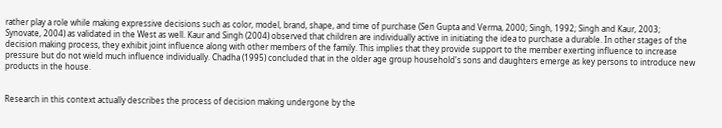rather play a role while making expressive decisions such as color, model, brand, shape, and time of purchase (Sen Gupta and Verma, 2000; Singh, 1992; Singh and Kaur, 2003; Synovate, 2004) as validated in the West as well. Kaur and Singh (2004) observed that children are individually active in initiating the idea to purchase a durable. In other stages of the decision making process, they exhibit joint influence along with other members of the family. This implies that they provide support to the member exerting influence to increase pressure but do not wield much influence individually. Chadha (1995) concluded that in the older age group household's sons and daughters emerge as key persons to introduce new products in the house.


Research in this context actually describes the process of decision making undergone by the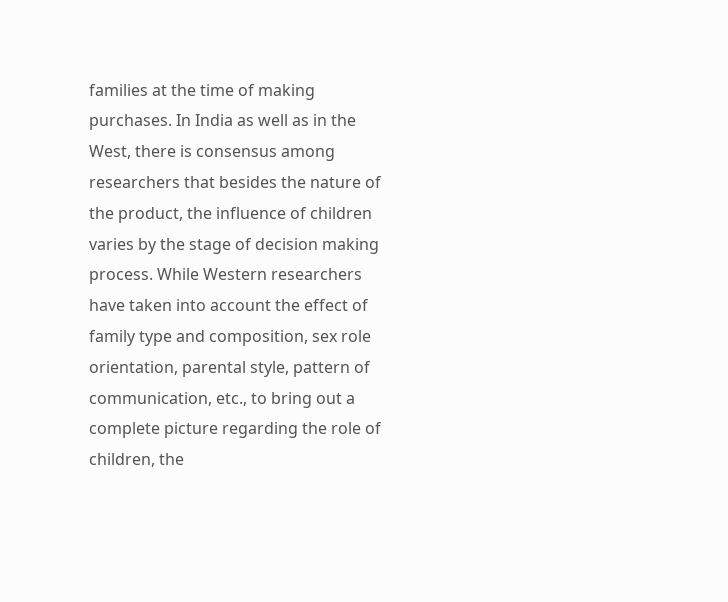families at the time of making purchases. In India as well as in the West, there is consensus among researchers that besides the nature of the product, the influence of children varies by the stage of decision making process. While Western researchers have taken into account the effect of family type and composition, sex role orientation, parental style, pattern of communication, etc., to bring out a complete picture regarding the role of children, the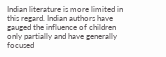Indian literature is more limited in this regard. Indian authors have gauged the influence of children only partially and have generally focused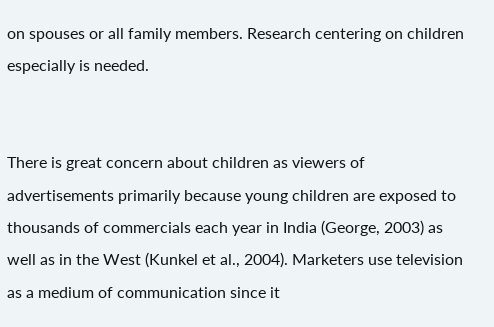on spouses or all family members. Research centering on children especially is needed.


There is great concern about children as viewers of advertisements primarily because young children are exposed to thousands of commercials each year in India (George, 2003) as well as in the West (Kunkel et al., 2004). Marketers use television as a medium of communication since it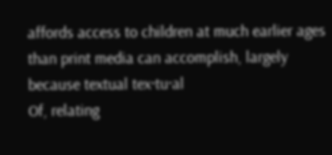affords access to children at much earlier ages than print media can accomplish, largely because textual tex·tu·al
Of, relating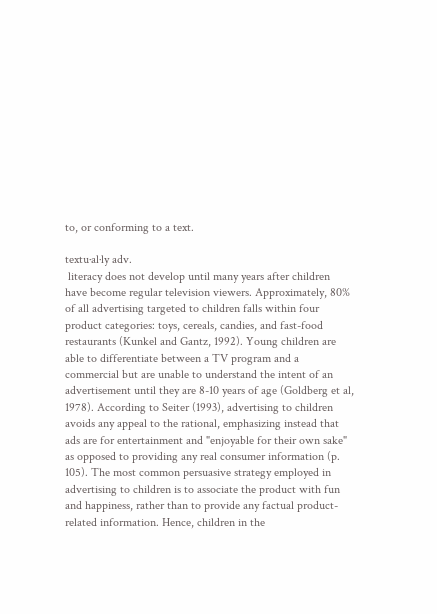to, or conforming to a text.

textu·al·ly adv.
 literacy does not develop until many years after children have become regular television viewers. Approximately, 80% of all advertising targeted to children falls within four product categories: toys, cereals, candies, and fast-food restaurants (Kunkel and Gantz, 1992). Young children are able to differentiate between a TV program and a commercial but are unable to understand the intent of an advertisement until they are 8-10 years of age (Goldberg et al, 1978). According to Seiter (1993), advertising to children avoids any appeal to the rational, emphasizing instead that ads are for entertainment and "enjoyable for their own sake" as opposed to providing any real consumer information (p. 105). The most common persuasive strategy employed in advertising to children is to associate the product with fun and happiness, rather than to provide any factual product-related information. Hence, children in the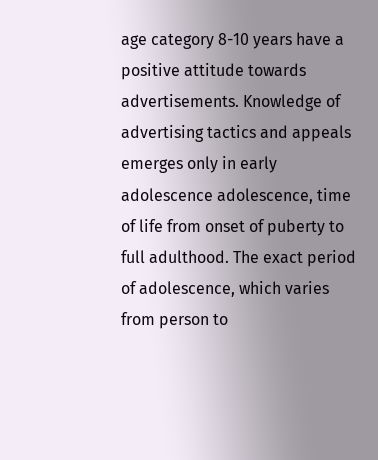age category 8-10 years have a positive attitude towards advertisements. Knowledge of advertising tactics and appeals emerges only in early adolescence adolescence, time of life from onset of puberty to full adulthood. The exact period of adolescence, which varies from person to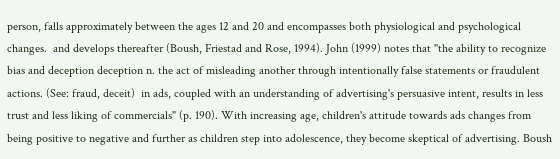person, falls approximately between the ages 12 and 20 and encompasses both physiological and psychological changes.  and develops thereafter (Boush, Friestad and Rose, 1994). John (1999) notes that "the ability to recognize bias and deception deception n. the act of misleading another through intentionally false statements or fraudulent actions. (See: fraud, deceit)  in ads, coupled with an understanding of advertising's persuasive intent, results in less trust and less liking of commercials" (p. 190). With increasing age, children's attitude towards ads changes from being positive to negative and further as children step into adolescence, they become skeptical of advertising. Boush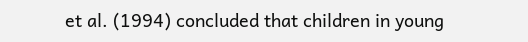et al. (1994) concluded that children in young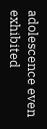adolescence even exhibited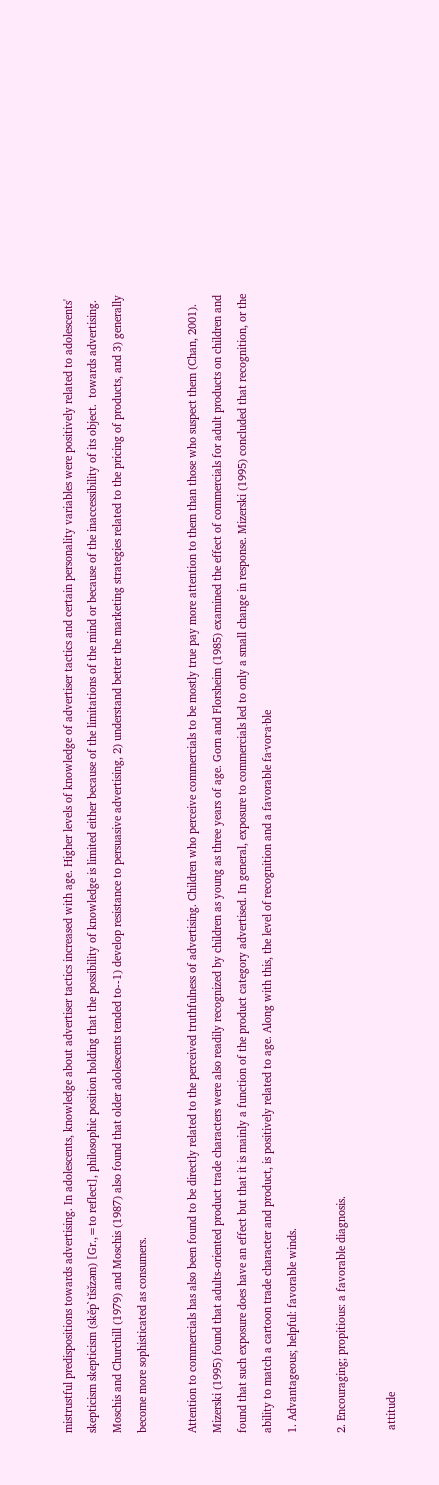mistrustful predispositions towards advertising. In adolescents, knowledge about advertiser tactics increased with age. Higher levels of knowledge of advertiser tactics and certain personality variables were positively related to adolescents' skepticism skepticism (skĕp`tĭsĭzəm) [Gr.,=to reflect], philosophic position holding that the possibility of knowledge is limited either because of the limitations of the mind or because of the inaccessibility of its object.  towards advertising. Moschis and Churchill (1979) and Moschis (1987) also found that older adolescents tended to--1) develop resistance to persuasive advertising, 2) understand better the marketing strategies related to the pricing of products, and 3) generally become more sophisticated as consumers.

Attention to commercials has also been found to be directly related to the perceived truthfulness of advertising. Children who perceive commercials to be mostly true pay more attention to them than those who suspect them (Chan, 2001). Mizerski (1995) found that adults-oriented product trade characters were also readily recognized by children as young as three years of age. Gorn and Florsheim (1985) examined the effect of commercials for adult products on children and found that such exposure does have an effect but that it is mainly a function of the product category advertised. In general, exposure to commercials led to only a small change in response. Mizerski (1995) concluded that recognition, or the ability to match a cartoon trade character and product, is positively related to age. Along with this, the level of recognition and a favorable fa·vor·a·ble
1. Advantageous; helpful: favorable winds.

2. Encouraging; propitious: a favorable diagnosis.

 attitude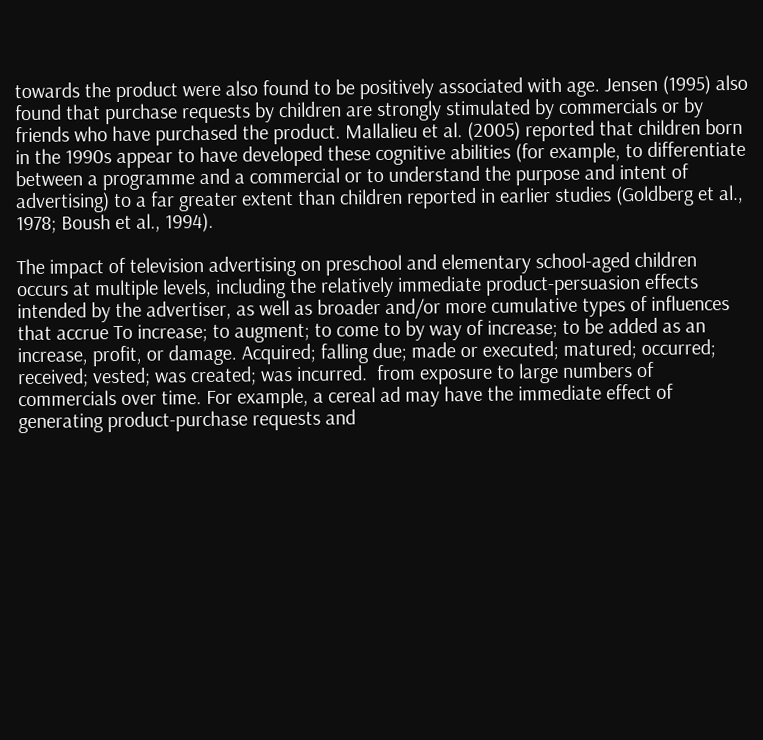towards the product were also found to be positively associated with age. Jensen (1995) also found that purchase requests by children are strongly stimulated by commercials or by friends who have purchased the product. Mallalieu et al. (2005) reported that children born in the 1990s appear to have developed these cognitive abilities (for example, to differentiate between a programme and a commercial or to understand the purpose and intent of advertising) to a far greater extent than children reported in earlier studies (Goldberg et al., 1978; Boush et al., 1994).

The impact of television advertising on preschool and elementary school-aged children occurs at multiple levels, including the relatively immediate product-persuasion effects intended by the advertiser, as well as broader and/or more cumulative types of influences that accrue To increase; to augment; to come to by way of increase; to be added as an increase, profit, or damage. Acquired; falling due; made or executed; matured; occurred; received; vested; was created; was incurred.  from exposure to large numbers of commercials over time. For example, a cereal ad may have the immediate effect of generating product-purchase requests and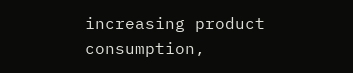increasing product consumption,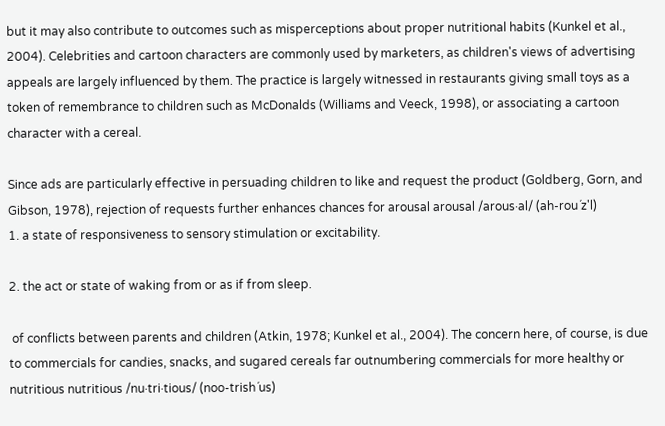but it may also contribute to outcomes such as misperceptions about proper nutritional habits (Kunkel et al., 2004). Celebrities and cartoon characters are commonly used by marketers, as children's views of advertising appeals are largely influenced by them. The practice is largely witnessed in restaurants giving small toys as a token of remembrance to children such as McDonalds (Williams and Veeck, 1998), or associating a cartoon character with a cereal.

Since ads are particularly effective in persuading children to like and request the product (Goldberg, Gorn, and Gibson, 1978), rejection of requests further enhances chances for arousal arousal /arous·al/ (ah-rou´z'l)
1. a state of responsiveness to sensory stimulation or excitability.

2. the act or state of waking from or as if from sleep.

 of conflicts between parents and children (Atkin, 1978; Kunkel et al., 2004). The concern here, of course, is due to commercials for candies, snacks, and sugared cereals far outnumbering commercials for more healthy or nutritious nutritious /nu·tri·tious/ (noo-trish´us)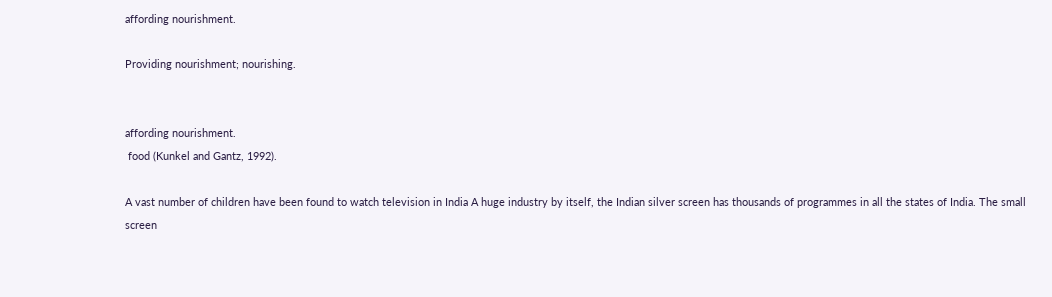affording nourishment.

Providing nourishment; nourishing.


affording nourishment.
 food (Kunkel and Gantz, 1992).

A vast number of children have been found to watch television in India A huge industry by itself, the Indian silver screen has thousands of programmes in all the states of India. The small screen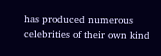has produced numerous celebrities of their own kind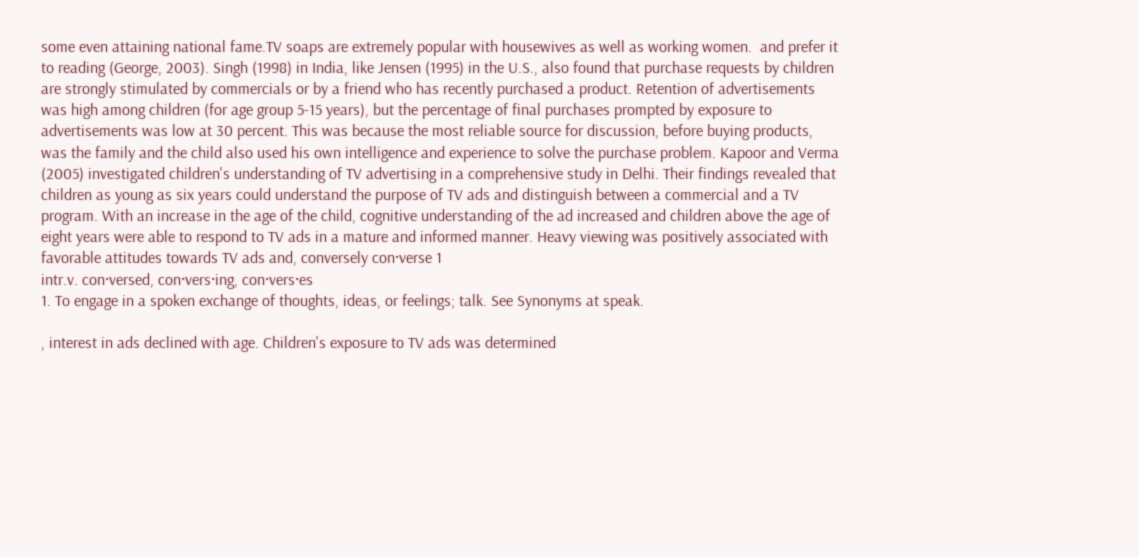some even attaining national fame.TV soaps are extremely popular with housewives as well as working women.  and prefer it to reading (George, 2003). Singh (1998) in India, like Jensen (1995) in the U.S., also found that purchase requests by children are strongly stimulated by commercials or by a friend who has recently purchased a product. Retention of advertisements was high among children (for age group 5-15 years), but the percentage of final purchases prompted by exposure to advertisements was low at 30 percent. This was because the most reliable source for discussion, before buying products, was the family and the child also used his own intelligence and experience to solve the purchase problem. Kapoor and Verma (2005) investigated children's understanding of TV advertising in a comprehensive study in Delhi. Their findings revealed that children as young as six years could understand the purpose of TV ads and distinguish between a commercial and a TV program. With an increase in the age of the child, cognitive understanding of the ad increased and children above the age of eight years were able to respond to TV ads in a mature and informed manner. Heavy viewing was positively associated with favorable attitudes towards TV ads and, conversely con·verse 1
intr.v. con·versed, con·vers·ing, con·vers·es
1. To engage in a spoken exchange of thoughts, ideas, or feelings; talk. See Synonyms at speak.

, interest in ads declined with age. Children's exposure to TV ads was determined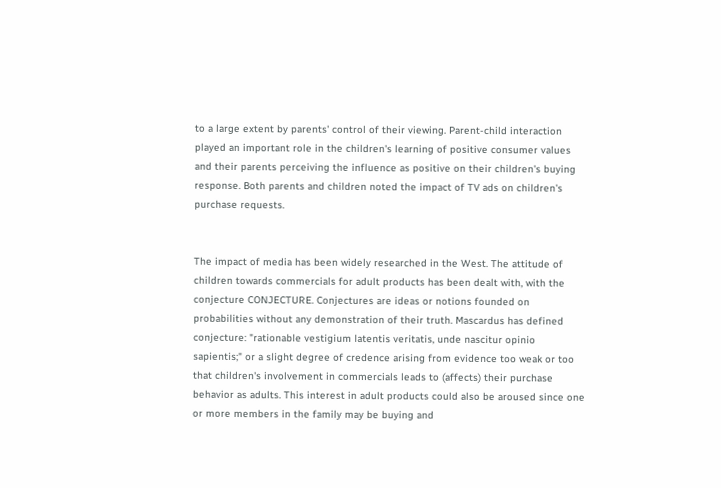to a large extent by parents' control of their viewing. Parent-child interaction played an important role in the children's learning of positive consumer values and their parents perceiving the influence as positive on their children's buying response. Both parents and children noted the impact of TV ads on children's purchase requests.


The impact of media has been widely researched in the West. The attitude of children towards commercials for adult products has been dealt with, with the conjecture CONJECTURE. Conjectures are ideas or notions founded on probabilities without any demonstration of their truth. Mascardus has defined conjecture: "rationable vestigium latentis veritatis, unde nascitur opinio sapientis;" or a slight degree of credence arising from evidence too weak or too  that children's involvement in commercials leads to (affects) their purchase behavior as adults. This interest in adult products could also be aroused since one or more members in the family may be buying and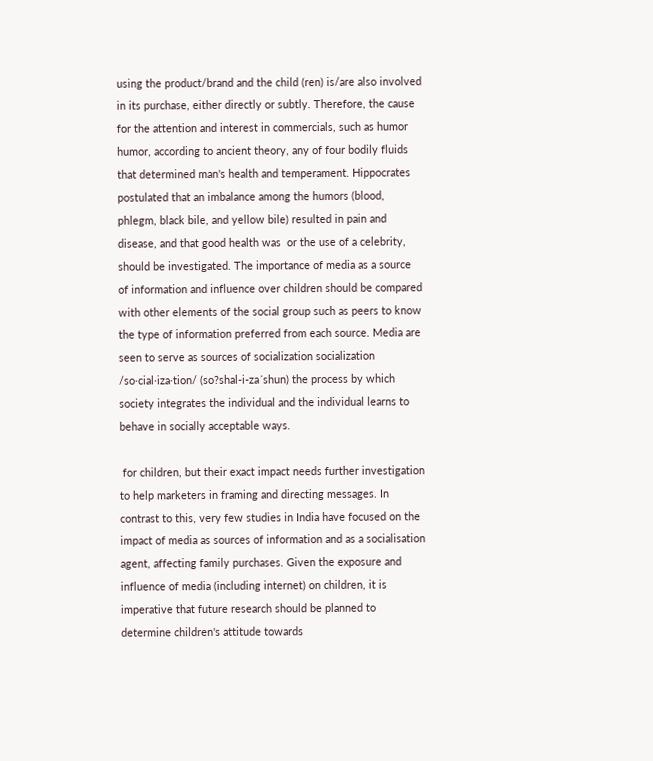using the product/brand and the child (ren) is/are also involved in its purchase, either directly or subtly. Therefore, the cause for the attention and interest in commercials, such as humor humor, according to ancient theory, any of four bodily fluids that determined man's health and temperament. Hippocrates postulated that an imbalance among the humors (blood, phlegm, black bile, and yellow bile) resulted in pain and disease, and that good health was  or the use of a celebrity, should be investigated. The importance of media as a source of information and influence over children should be compared with other elements of the social group such as peers to know the type of information preferred from each source. Media are seen to serve as sources of socialization socialization /so·cial·iza·tion/ (so?shal-i-za´shun) the process by which society integrates the individual and the individual learns to behave in socially acceptable ways.

 for children, but their exact impact needs further investigation to help marketers in framing and directing messages. In contrast to this, very few studies in India have focused on the impact of media as sources of information and as a socialisation agent, affecting family purchases. Given the exposure and influence of media (including internet) on children, it is imperative that future research should be planned to determine children's attitude towards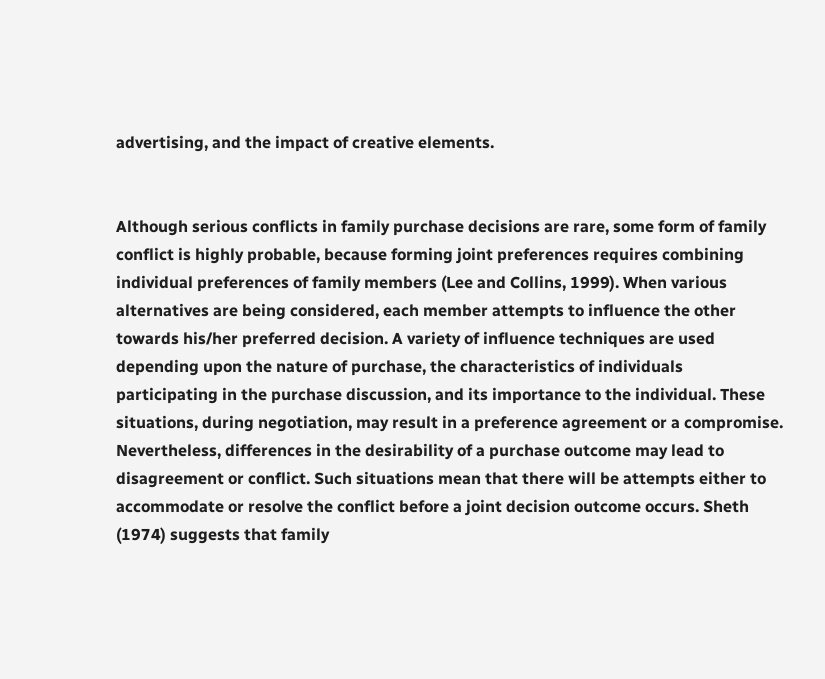advertising, and the impact of creative elements.


Although serious conflicts in family purchase decisions are rare, some form of family conflict is highly probable, because forming joint preferences requires combining individual preferences of family members (Lee and Collins, 1999). When various alternatives are being considered, each member attempts to influence the other towards his/her preferred decision. A variety of influence techniques are used depending upon the nature of purchase, the characteristics of individuals participating in the purchase discussion, and its importance to the individual. These situations, during negotiation, may result in a preference agreement or a compromise. Nevertheless, differences in the desirability of a purchase outcome may lead to disagreement or conflict. Such situations mean that there will be attempts either to accommodate or resolve the conflict before a joint decision outcome occurs. Sheth (1974) suggests that family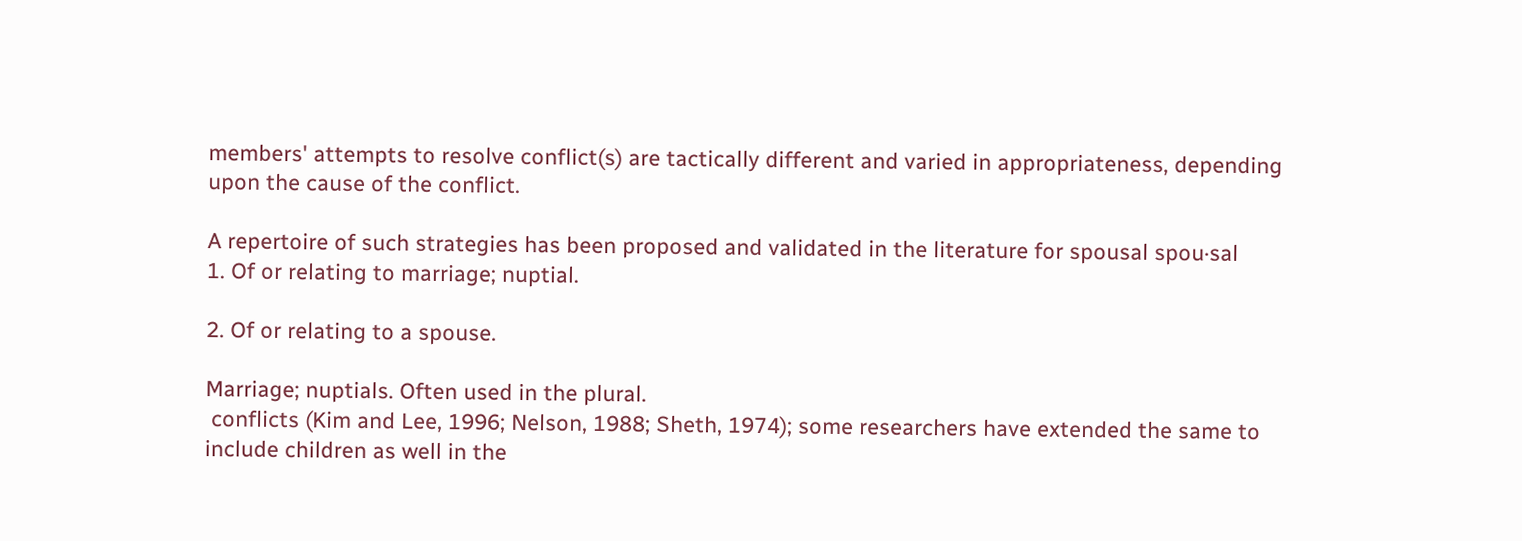members' attempts to resolve conflict(s) are tactically different and varied in appropriateness, depending upon the cause of the conflict.

A repertoire of such strategies has been proposed and validated in the literature for spousal spou·sal
1. Of or relating to marriage; nuptial.

2. Of or relating to a spouse.

Marriage; nuptials. Often used in the plural.
 conflicts (Kim and Lee, 1996; Nelson, 1988; Sheth, 1974); some researchers have extended the same to include children as well in the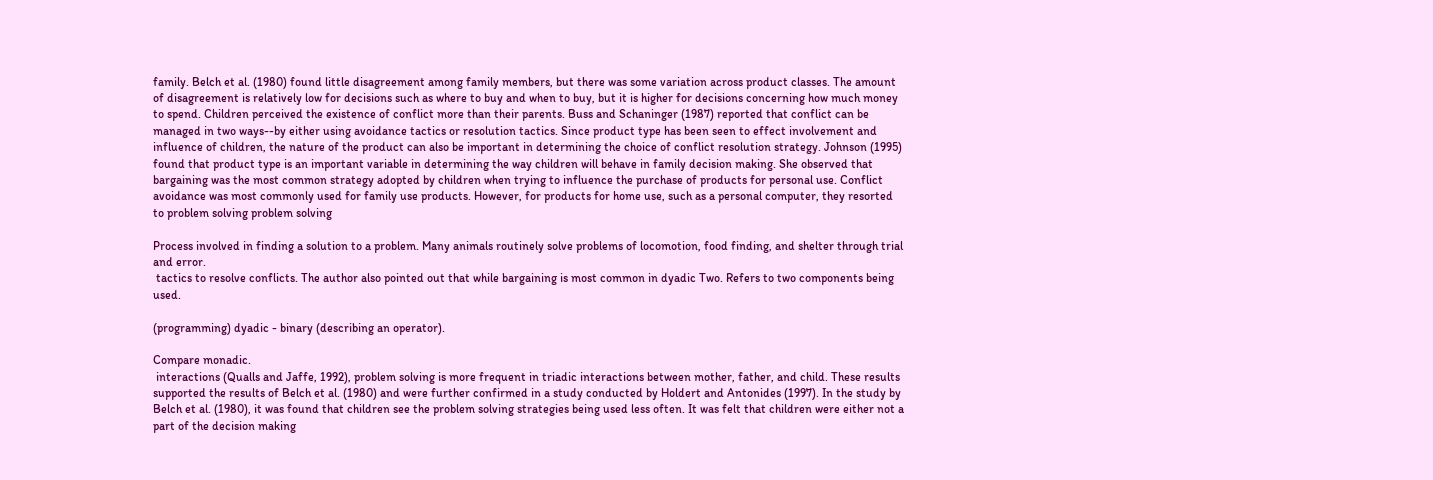family. Belch et al. (1980) found little disagreement among family members, but there was some variation across product classes. The amount of disagreement is relatively low for decisions such as where to buy and when to buy, but it is higher for decisions concerning how much money to spend. Children perceived the existence of conflict more than their parents. Buss and Schaninger (1987) reported that conflict can be managed in two ways--by either using avoidance tactics or resolution tactics. Since product type has been seen to effect involvement and influence of children, the nature of the product can also be important in determining the choice of conflict resolution strategy. Johnson (1995) found that product type is an important variable in determining the way children will behave in family decision making. She observed that bargaining was the most common strategy adopted by children when trying to influence the purchase of products for personal use. Conflict avoidance was most commonly used for family use products. However, for products for home use, such as a personal computer, they resorted to problem solving problem solving

Process involved in finding a solution to a problem. Many animals routinely solve problems of locomotion, food finding, and shelter through trial and error.
 tactics to resolve conflicts. The author also pointed out that while bargaining is most common in dyadic Two. Refers to two components being used.

(programming) dyadic - binary (describing an operator).

Compare monadic.
 interactions (Qualls and Jaffe, 1992), problem solving is more frequent in triadic interactions between mother, father, and child. These results supported the results of Belch et al. (1980) and were further confirmed in a study conducted by Holdert and Antonides (1997). In the study by Belch et al. (1980), it was found that children see the problem solving strategies being used less often. It was felt that children were either not a part of the decision making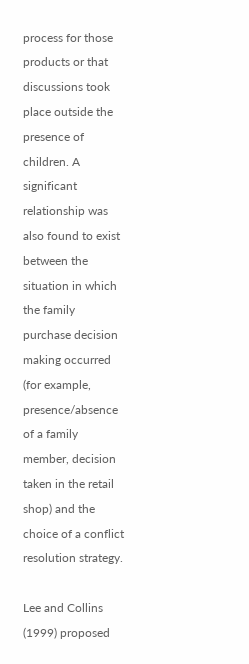process for those products or that discussions took place outside the presence of children. A significant relationship was also found to exist between the situation in which the family purchase decision making occurred (for example, presence/absence of a family member, decision taken in the retail shop) and the choice of a conflict resolution strategy.

Lee and Collins (1999) proposed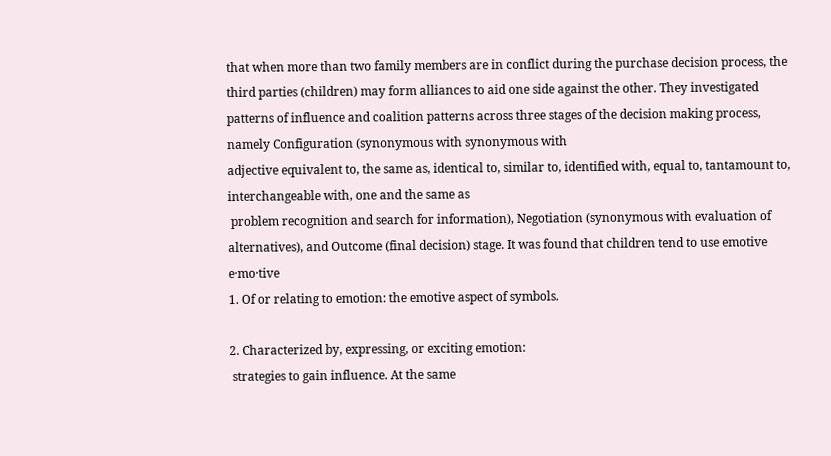that when more than two family members are in conflict during the purchase decision process, the third parties (children) may form alliances to aid one side against the other. They investigated patterns of influence and coalition patterns across three stages of the decision making process, namely Configuration (synonymous with synonymous with
adjective equivalent to, the same as, identical to, similar to, identified with, equal to, tantamount to, interchangeable with, one and the same as
 problem recognition and search for information), Negotiation (synonymous with evaluation of alternatives), and Outcome (final decision) stage. It was found that children tend to use emotive e·mo·tive
1. Of or relating to emotion: the emotive aspect of symbols.

2. Characterized by, expressing, or exciting emotion:
 strategies to gain influence. At the same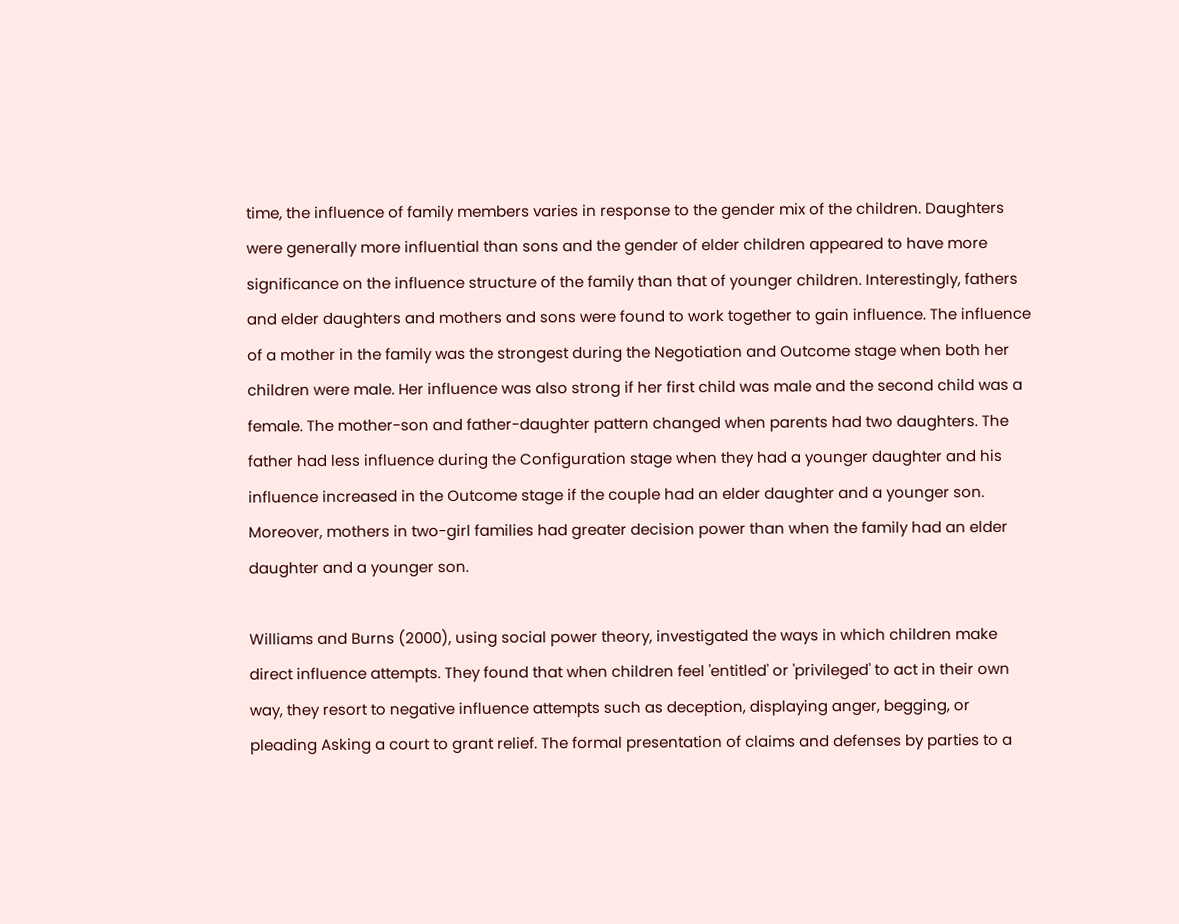time, the influence of family members varies in response to the gender mix of the children. Daughters were generally more influential than sons and the gender of elder children appeared to have more significance on the influence structure of the family than that of younger children. Interestingly, fathers and elder daughters and mothers and sons were found to work together to gain influence. The influence of a mother in the family was the strongest during the Negotiation and Outcome stage when both her children were male. Her influence was also strong if her first child was male and the second child was a female. The mother-son and father-daughter pattern changed when parents had two daughters. The father had less influence during the Configuration stage when they had a younger daughter and his influence increased in the Outcome stage if the couple had an elder daughter and a younger son. Moreover, mothers in two-girl families had greater decision power than when the family had an elder daughter and a younger son.

Williams and Burns (2000), using social power theory, investigated the ways in which children make direct influence attempts. They found that when children feel 'entitled' or 'privileged' to act in their own way, they resort to negative influence attempts such as deception, displaying anger, begging, or pleading Asking a court to grant relief. The formal presentation of claims and defenses by parties to a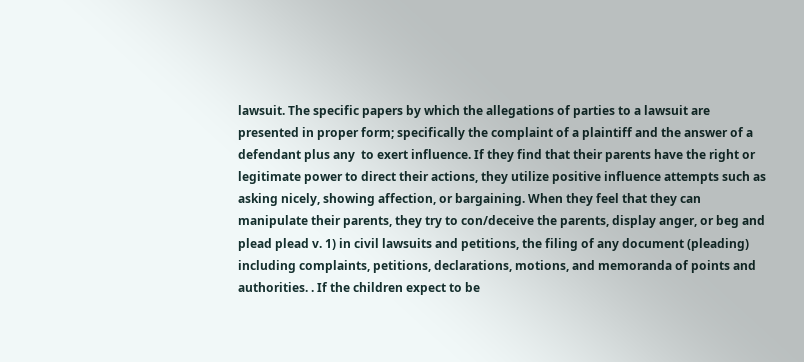lawsuit. The specific papers by which the allegations of parties to a lawsuit are presented in proper form; specifically the complaint of a plaintiff and the answer of a defendant plus any  to exert influence. If they find that their parents have the right or legitimate power to direct their actions, they utilize positive influence attempts such as asking nicely, showing affection, or bargaining. When they feel that they can manipulate their parents, they try to con/deceive the parents, display anger, or beg and plead plead v. 1) in civil lawsuits and petitions, the filing of any document (pleading) including complaints, petitions, declarations, motions, and memoranda of points and authorities. . If the children expect to be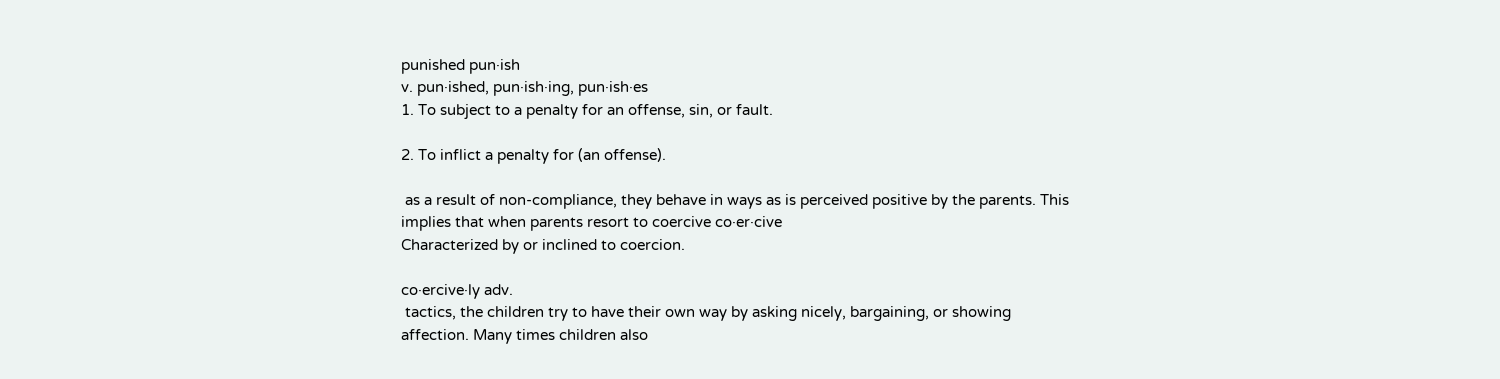punished pun·ish
v. pun·ished, pun·ish·ing, pun·ish·es
1. To subject to a penalty for an offense, sin, or fault.

2. To inflict a penalty for (an offense).

 as a result of non-compliance, they behave in ways as is perceived positive by the parents. This implies that when parents resort to coercive co·er·cive
Characterized by or inclined to coercion.

co·ercive·ly adv.
 tactics, the children try to have their own way by asking nicely, bargaining, or showing affection. Many times children also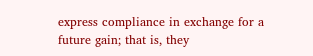express compliance in exchange for a future gain; that is, they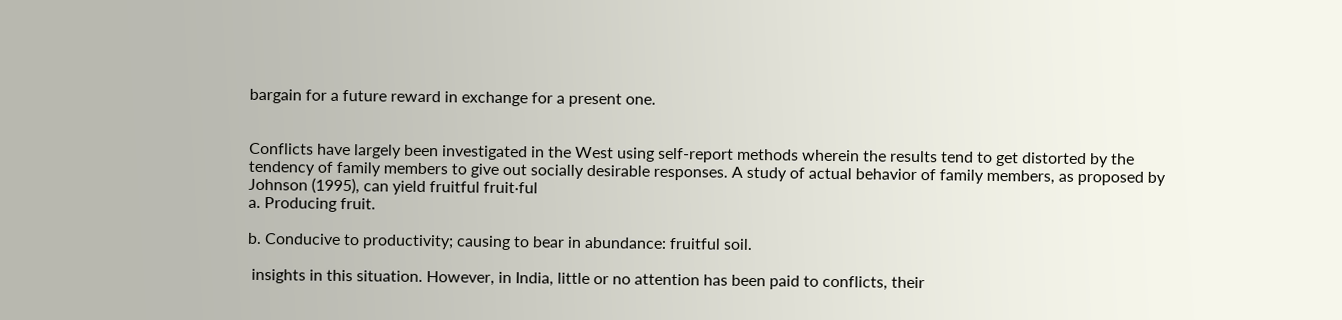bargain for a future reward in exchange for a present one.


Conflicts have largely been investigated in the West using self-report methods wherein the results tend to get distorted by the tendency of family members to give out socially desirable responses. A study of actual behavior of family members, as proposed by Johnson (1995), can yield fruitful fruit·ful
a. Producing fruit.

b. Conducive to productivity; causing to bear in abundance: fruitful soil.

 insights in this situation. However, in India, little or no attention has been paid to conflicts, their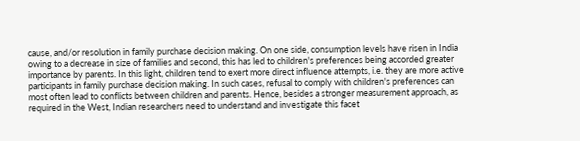cause, and/or resolution in family purchase decision making. On one side, consumption levels have risen in India owing to a decrease in size of families and second, this has led to children's preferences being accorded greater importance by parents. In this light, children tend to exert more direct influence attempts, i.e. they are more active participants in family purchase decision making. In such cases, refusal to comply with children's preferences can most often lead to conflicts between children and parents. Hence, besides a stronger measurement approach, as required in the West, Indian researchers need to understand and investigate this facet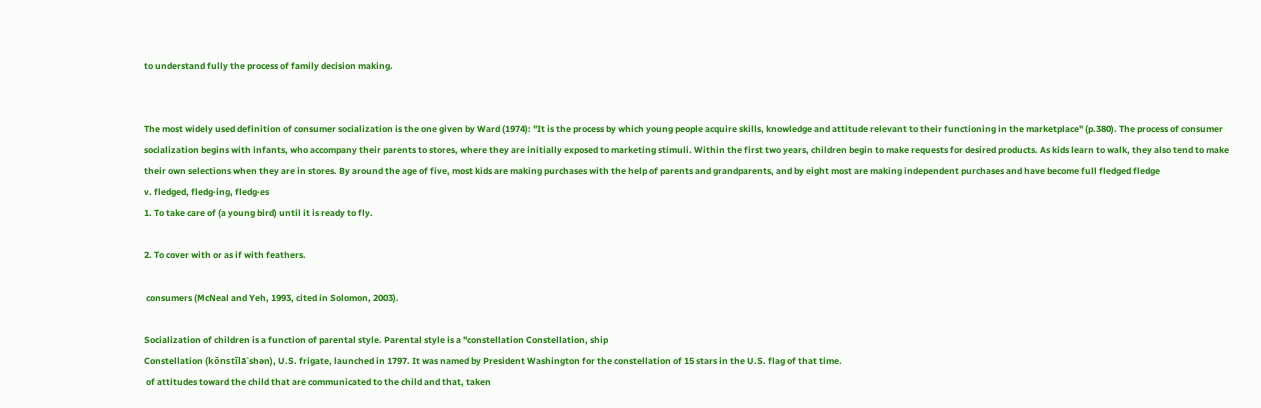to understand fully the process of family decision making.


The most widely used definition of consumer socialization is the one given by Ward (1974): "It is the process by which young people acquire skills, knowledge and attitude relevant to their functioning in the marketplace" (p.380). The process of consumer socialization begins with infants, who accompany their parents to stores, where they are initially exposed to marketing stimuli. Within the first two years, children begin to make requests for desired products. As kids learn to walk, they also tend to make their own selections when they are in stores. By around the age of five, most kids are making purchases with the help of parents and grandparents, and by eight most are making independent purchases and have become full fledged fledge
v. fledged, fledg·ing, fledg·es
1. To take care of (a young bird) until it is ready to fly.

2. To cover with or as if with feathers.

 consumers (McNeal and Yeh, 1993, cited in Solomon, 2003).

Socialization of children is a function of parental style. Parental style is a "constellation Constellation, ship
Constellation (kŏnstĭlā`shən), U.S. frigate, launched in 1797. It was named by President Washington for the constellation of 15 stars in the U.S. flag of that time.
 of attitudes toward the child that are communicated to the child and that, taken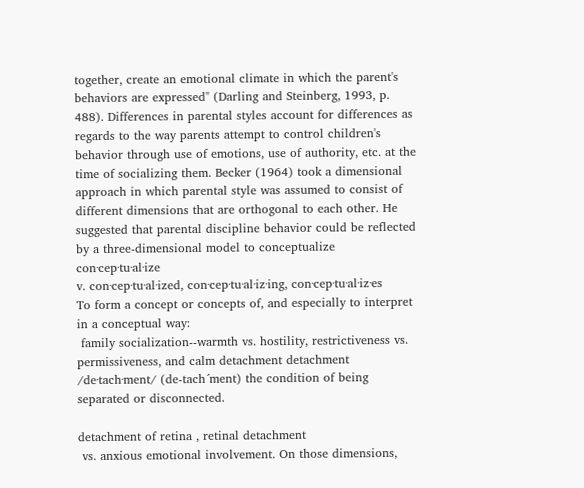together, create an emotional climate in which the parent's behaviors are expressed" (Darling and Steinberg, 1993, p. 488). Differences in parental styles account for differences as regards to the way parents attempt to control children's behavior through use of emotions, use of authority, etc. at the time of socializing them. Becker (1964) took a dimensional approach in which parental style was assumed to consist of different dimensions that are orthogonal to each other. He suggested that parental discipline behavior could be reflected by a three-dimensional model to conceptualize con·cep·tu·al·ize
v. con·cep·tu·al·ized, con·cep·tu·al·iz·ing, con·cep·tu·al·iz·es
To form a concept or concepts of, and especially to interpret in a conceptual way:
 family socialization--warmth vs. hostility, restrictiveness vs. permissiveness, and calm detachment detachment /de·tach·ment/ (de-tach´ment) the condition of being separated or disconnected.

detachment of retina , retinal detachment
 vs. anxious emotional involvement. On those dimensions,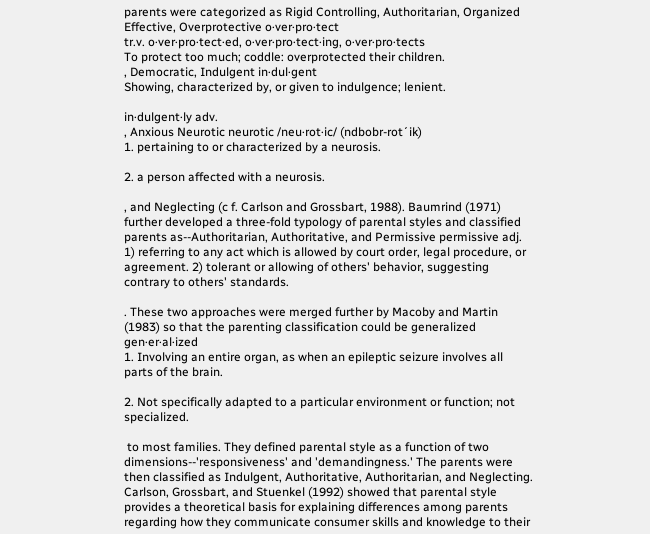parents were categorized as Rigid Controlling, Authoritarian, Organized Effective, Overprotective o·ver·pro·tect
tr.v. o·ver·pro·tect·ed, o·ver·pro·tect·ing, o·ver·pro·tects
To protect too much; coddle: overprotected their children.
, Democratic, Indulgent in·dul·gent
Showing, characterized by, or given to indulgence; lenient.

in·dulgent·ly adv.
, Anxious Neurotic neurotic /neu·rot·ic/ (ndbobr-rot´ik)
1. pertaining to or characterized by a neurosis.

2. a person affected with a neurosis.

, and Neglecting (c f. Carlson and Grossbart, 1988). Baumrind (1971) further developed a three-fold typology of parental styles and classified parents as--Authoritarian, Authoritative, and Permissive permissive adj. 1) referring to any act which is allowed by court order, legal procedure, or agreement. 2) tolerant or allowing of others' behavior, suggesting contrary to others' standards.

. These two approaches were merged further by Macoby and Martin (1983) so that the parenting classification could be generalized gen·er·al·ized
1. Involving an entire organ, as when an epileptic seizure involves all parts of the brain.

2. Not specifically adapted to a particular environment or function; not specialized.

 to most families. They defined parental style as a function of two dimensions--'responsiveness' and 'demandingness.' The parents were then classified as Indulgent, Authoritative, Authoritarian, and Neglecting. Carlson, Grossbart, and Stuenkel (1992) showed that parental style provides a theoretical basis for explaining differences among parents regarding how they communicate consumer skills and knowledge to their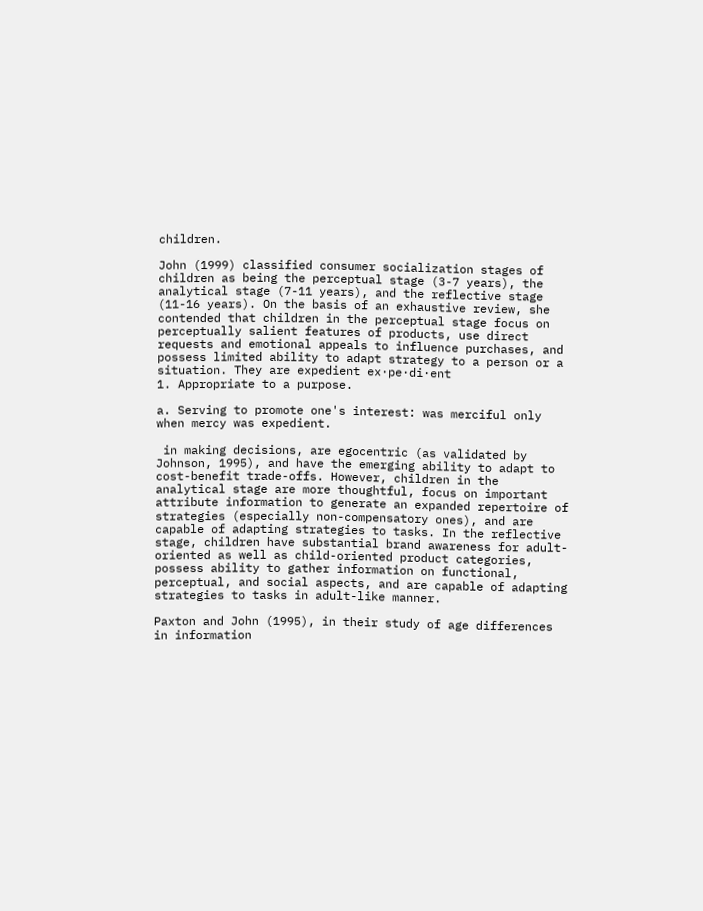children.

John (1999) classified consumer socialization stages of children as being the perceptual stage (3-7 years), the analytical stage (7-11 years), and the reflective stage (11-16 years). On the basis of an exhaustive review, she contended that children in the perceptual stage focus on perceptually salient features of products, use direct requests and emotional appeals to influence purchases, and possess limited ability to adapt strategy to a person or a situation. They are expedient ex·pe·di·ent
1. Appropriate to a purpose.

a. Serving to promote one's interest: was merciful only when mercy was expedient.

 in making decisions, are egocentric (as validated by Johnson, 1995), and have the emerging ability to adapt to cost-benefit trade-offs. However, children in the analytical stage are more thoughtful, focus on important attribute information to generate an expanded repertoire of strategies (especially non-compensatory ones), and are capable of adapting strategies to tasks. In the reflective stage, children have substantial brand awareness for adult-oriented as well as child-oriented product categories, possess ability to gather information on functional, perceptual, and social aspects, and are capable of adapting strategies to tasks in adult-like manner.

Paxton and John (1995), in their study of age differences in information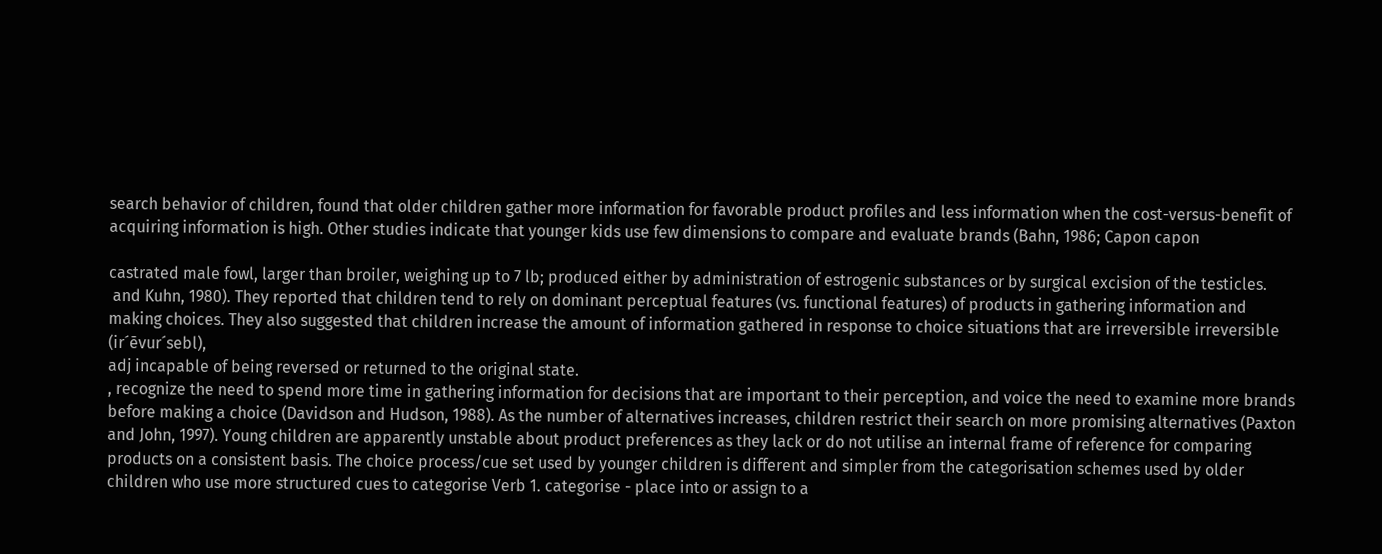search behavior of children, found that older children gather more information for favorable product profiles and less information when the cost-versus-benefit of acquiring information is high. Other studies indicate that younger kids use few dimensions to compare and evaluate brands (Bahn, 1986; Capon capon

castrated male fowl, larger than broiler, weighing up to 7 lb; produced either by administration of estrogenic substances or by surgical excision of the testicles.
 and Kuhn, 1980). They reported that children tend to rely on dominant perceptual features (vs. functional features) of products in gathering information and making choices. They also suggested that children increase the amount of information gathered in response to choice situations that are irreversible irreversible (ir´ēvur´sebl),
adj incapable of being reversed or returned to the original state.
, recognize the need to spend more time in gathering information for decisions that are important to their perception, and voice the need to examine more brands before making a choice (Davidson and Hudson, 1988). As the number of alternatives increases, children restrict their search on more promising alternatives (Paxton and John, 1997). Young children are apparently unstable about product preferences as they lack or do not utilise an internal frame of reference for comparing products on a consistent basis. The choice process/cue set used by younger children is different and simpler from the categorisation schemes used by older children who use more structured cues to categorise Verb 1. categorise - place into or assign to a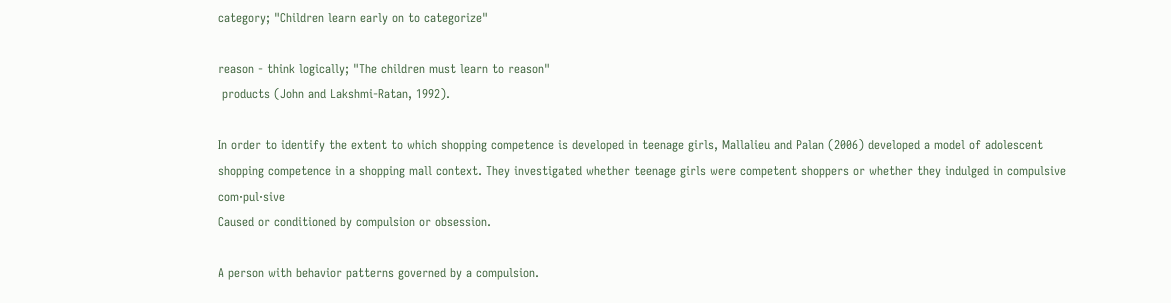category; "Children learn early on to categorize"

reason - think logically; "The children must learn to reason"
 products (John and Lakshmi-Ratan, 1992).

In order to identify the extent to which shopping competence is developed in teenage girls, Mallalieu and Palan (2006) developed a model of adolescent shopping competence in a shopping mall context. They investigated whether teenage girls were competent shoppers or whether they indulged in compulsive com·pul·sive
Caused or conditioned by compulsion or obsession.

A person with behavior patterns governed by a compulsion.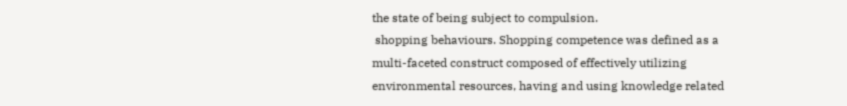the state of being subject to compulsion.
 shopping behaviours. Shopping competence was defined as a multi-faceted construct composed of effectively utilizing environmental resources, having and using knowledge related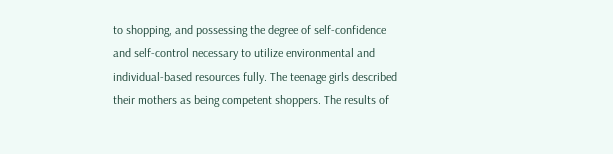to shopping, and possessing the degree of self-confidence and self-control necessary to utilize environmental and individual-based resources fully. The teenage girls described their mothers as being competent shoppers. The results of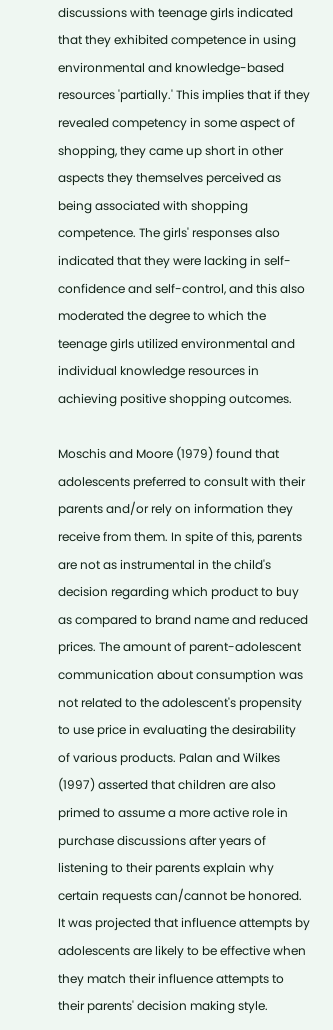discussions with teenage girls indicated that they exhibited competence in using environmental and knowledge-based resources 'partially.' This implies that if they revealed competency in some aspect of shopping, they came up short in other aspects they themselves perceived as being associated with shopping competence. The girls' responses also indicated that they were lacking in self-confidence and self-control, and this also moderated the degree to which the teenage girls utilized environmental and individual knowledge resources in achieving positive shopping outcomes.

Moschis and Moore (1979) found that adolescents preferred to consult with their parents and/or rely on information they receive from them. In spite of this, parents are not as instrumental in the child's decision regarding which product to buy as compared to brand name and reduced prices. The amount of parent-adolescent communication about consumption was not related to the adolescent's propensity to use price in evaluating the desirability of various products. Palan and Wilkes (1997) asserted that children are also primed to assume a more active role in purchase discussions after years of listening to their parents explain why certain requests can/cannot be honored. It was projected that influence attempts by adolescents are likely to be effective when they match their influence attempts to their parents' decision making style.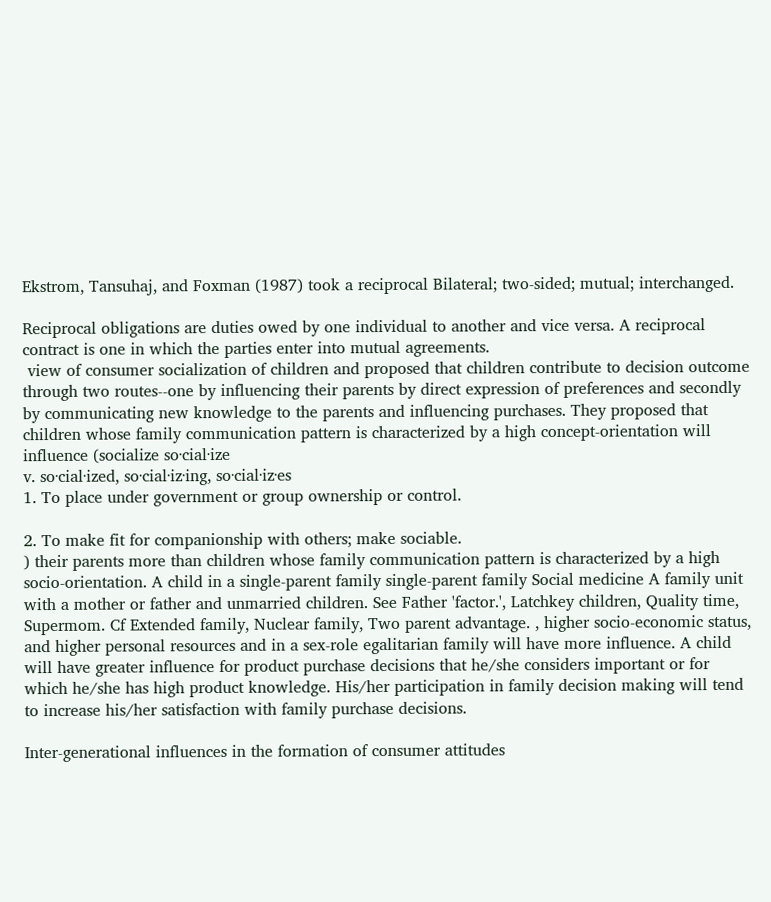Ekstrom, Tansuhaj, and Foxman (1987) took a reciprocal Bilateral; two-sided; mutual; interchanged.

Reciprocal obligations are duties owed by one individual to another and vice versa. A reciprocal contract is one in which the parties enter into mutual agreements.
 view of consumer socialization of children and proposed that children contribute to decision outcome through two routes--one by influencing their parents by direct expression of preferences and secondly by communicating new knowledge to the parents and influencing purchases. They proposed that children whose family communication pattern is characterized by a high concept-orientation will influence (socialize so·cial·ize
v. so·cial·ized, so·cial·iz·ing, so·cial·iz·es
1. To place under government or group ownership or control.

2. To make fit for companionship with others; make sociable.
) their parents more than children whose family communication pattern is characterized by a high socio-orientation. A child in a single-parent family single-parent family Social medicine A family unit with a mother or father and unmarried children. See Father 'factor.', Latchkey children, Quality time, Supermom. Cf Extended family, Nuclear family, Two parent advantage. , higher socio-economic status, and higher personal resources and in a sex-role egalitarian family will have more influence. A child will have greater influence for product purchase decisions that he/she considers important or for which he/she has high product knowledge. His/her participation in family decision making will tend to increase his/her satisfaction with family purchase decisions.

Inter-generational influences in the formation of consumer attitudes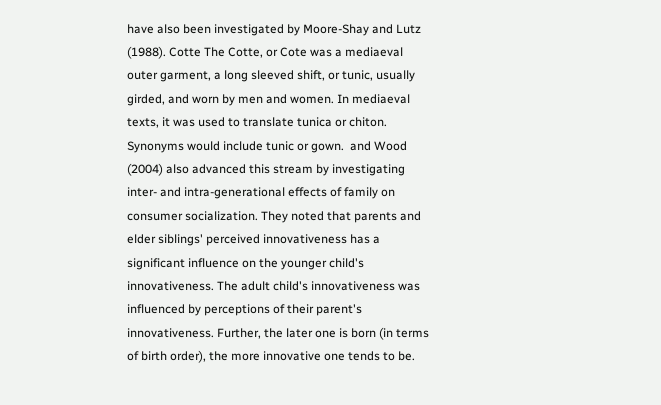have also been investigated by Moore-Shay and Lutz (1988). Cotte The Cotte, or Cote was a mediaeval outer garment, a long sleeved shift, or tunic, usually girded, and worn by men and women. In mediaeval texts, it was used to translate tunica or chiton. Synonyms would include tunic or gown.  and Wood (2004) also advanced this stream by investigating inter- and intra-generational effects of family on consumer socialization. They noted that parents and elder siblings' perceived innovativeness has a significant influence on the younger child's innovativeness. The adult child's innovativeness was influenced by perceptions of their parent's innovativeness. Further, the later one is born (in terms of birth order), the more innovative one tends to be.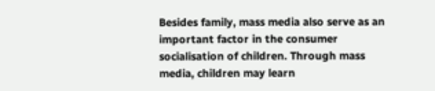Besides family, mass media also serve as an important factor in the consumer socialisation of children. Through mass media, children may learn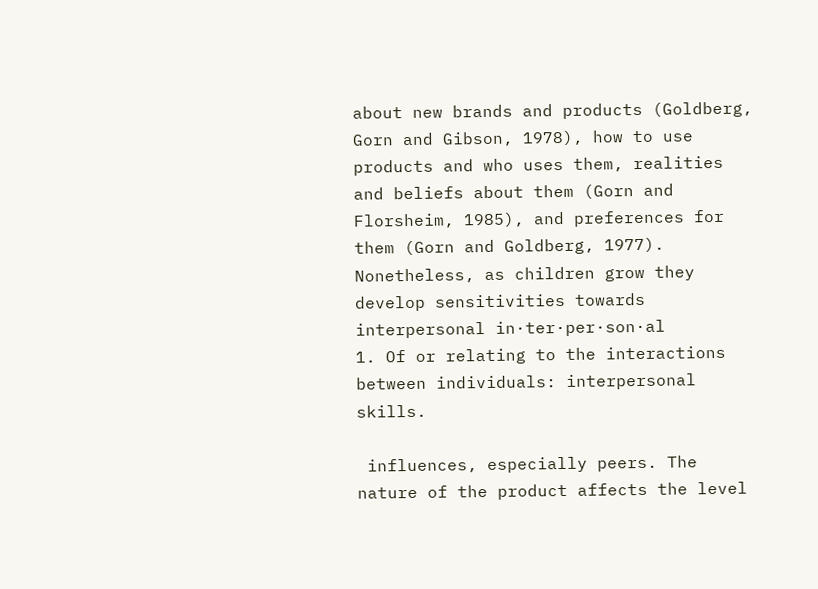about new brands and products (Goldberg, Gorn and Gibson, 1978), how to use products and who uses them, realities and beliefs about them (Gorn and Florsheim, 1985), and preferences for them (Gorn and Goldberg, 1977). Nonetheless, as children grow they develop sensitivities towards interpersonal in·ter·per·son·al
1. Of or relating to the interactions between individuals: interpersonal skills.

 influences, especially peers. The nature of the product affects the level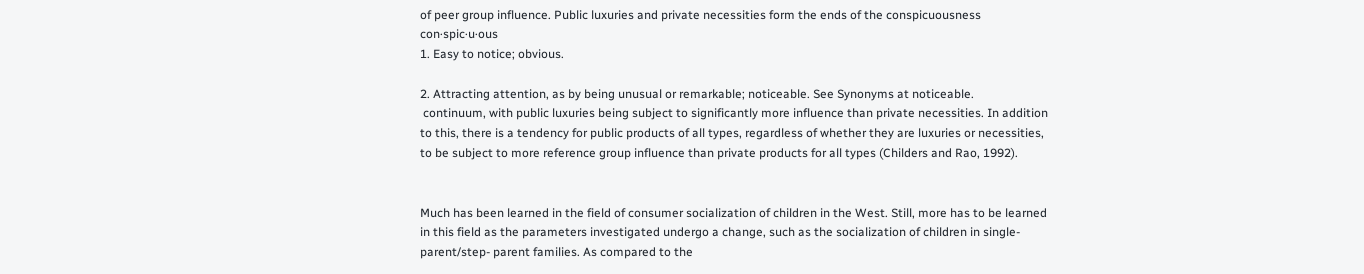of peer group influence. Public luxuries and private necessities form the ends of the conspicuousness con·spic·u·ous
1. Easy to notice; obvious.

2. Attracting attention, as by being unusual or remarkable; noticeable. See Synonyms at noticeable.
 continuum, with public luxuries being subject to significantly more influence than private necessities. In addition to this, there is a tendency for public products of all types, regardless of whether they are luxuries or necessities, to be subject to more reference group influence than private products for all types (Childers and Rao, 1992).


Much has been learned in the field of consumer socialization of children in the West. Still, more has to be learned in this field as the parameters investigated undergo a change, such as the socialization of children in single- parent/step- parent families. As compared to the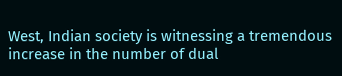West, Indian society is witnessing a tremendous increase in the number of dual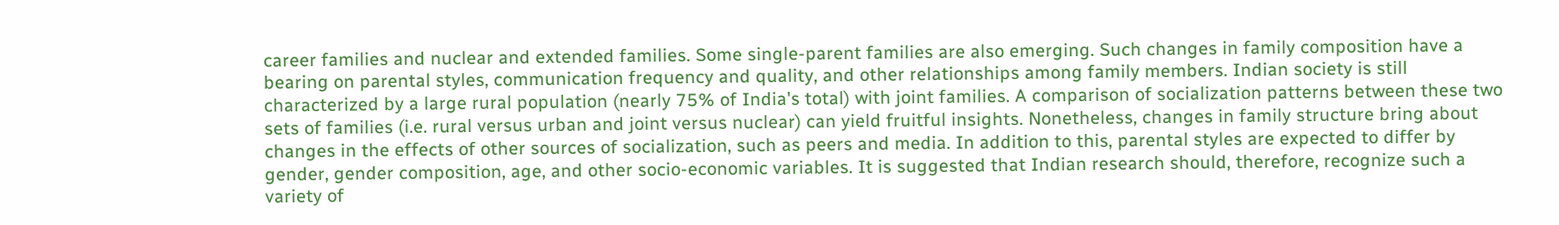career families and nuclear and extended families. Some single-parent families are also emerging. Such changes in family composition have a bearing on parental styles, communication frequency and quality, and other relationships among family members. Indian society is still characterized by a large rural population (nearly 75% of India's total) with joint families. A comparison of socialization patterns between these two sets of families (i.e. rural versus urban and joint versus nuclear) can yield fruitful insights. Nonetheless, changes in family structure bring about changes in the effects of other sources of socialization, such as peers and media. In addition to this, parental styles are expected to differ by gender, gender composition, age, and other socio-economic variables. It is suggested that Indian research should, therefore, recognize such a variety of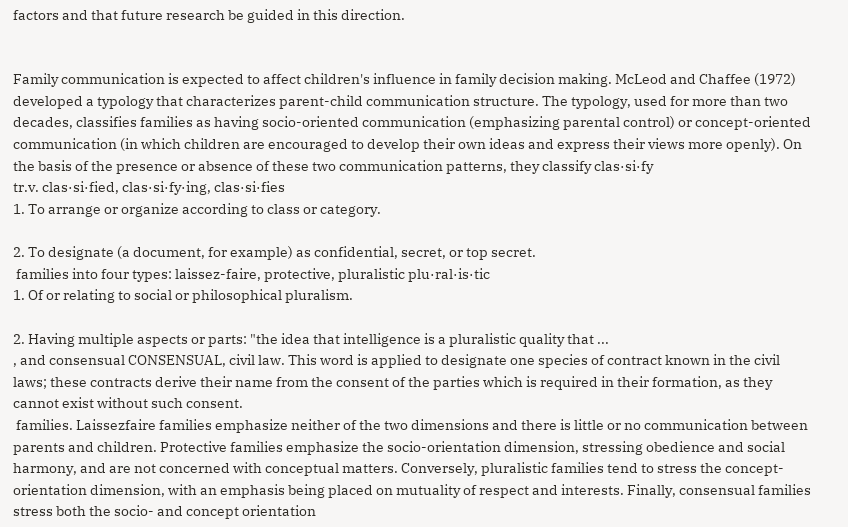factors and that future research be guided in this direction.


Family communication is expected to affect children's influence in family decision making. McLeod and Chaffee (1972) developed a typology that characterizes parent-child communication structure. The typology, used for more than two decades, classifies families as having socio-oriented communication (emphasizing parental control) or concept-oriented communication (in which children are encouraged to develop their own ideas and express their views more openly). On the basis of the presence or absence of these two communication patterns, they classify clas·si·fy
tr.v. clas·si·fied, clas·si·fy·ing, clas·si·fies
1. To arrange or organize according to class or category.

2. To designate (a document, for example) as confidential, secret, or top secret.
 families into four types: laissez-faire, protective, pluralistic plu·ral·is·tic
1. Of or relating to social or philosophical pluralism.

2. Having multiple aspects or parts: "the idea that intelligence is a pluralistic quality that ...
, and consensual CONSENSUAL, civil law. This word is applied to designate one species of contract known in the civil laws; these contracts derive their name from the consent of the parties which is required in their formation, as they cannot exist without such consent.
 families. Laissezfaire families emphasize neither of the two dimensions and there is little or no communication between parents and children. Protective families emphasize the socio-orientation dimension, stressing obedience and social harmony, and are not concerned with conceptual matters. Conversely, pluralistic families tend to stress the concept-orientation dimension, with an emphasis being placed on mutuality of respect and interests. Finally, consensual families stress both the socio- and concept orientation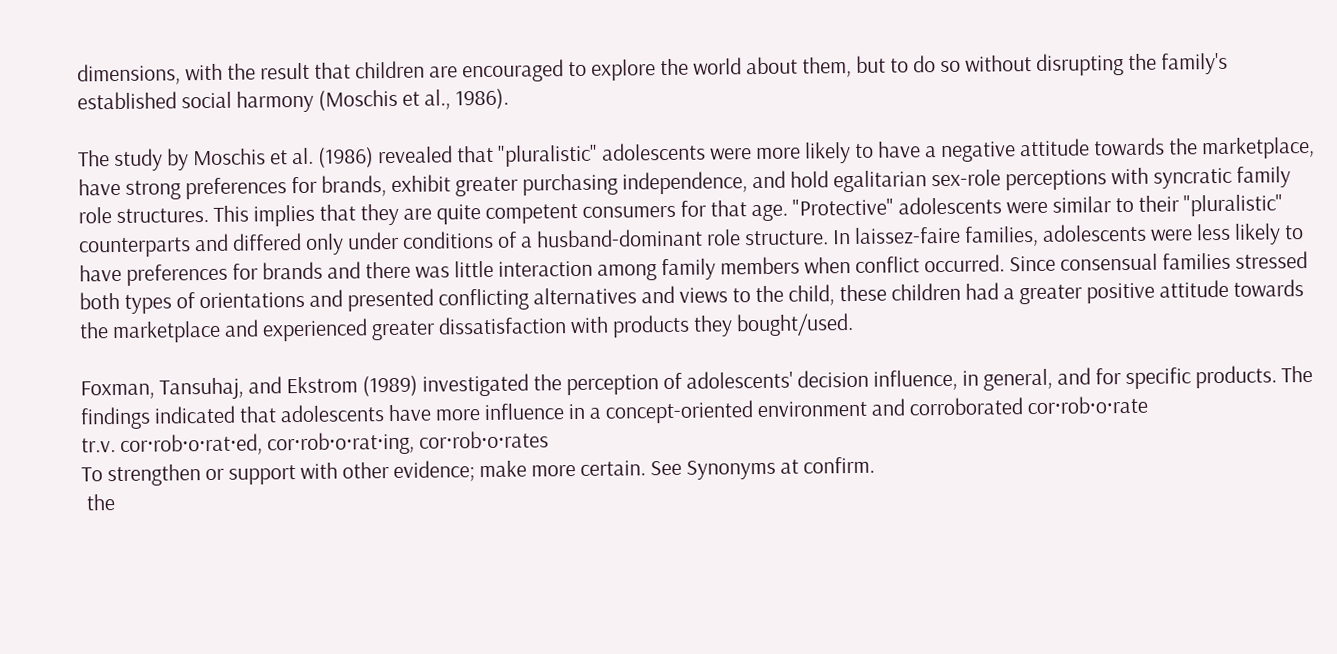dimensions, with the result that children are encouraged to explore the world about them, but to do so without disrupting the family's established social harmony (Moschis et al., 1986).

The study by Moschis et al. (1986) revealed that "pluralistic" adolescents were more likely to have a negative attitude towards the marketplace, have strong preferences for brands, exhibit greater purchasing independence, and hold egalitarian sex-role perceptions with syncratic family role structures. This implies that they are quite competent consumers for that age. "Protective" adolescents were similar to their "pluralistic" counterparts and differed only under conditions of a husband-dominant role structure. In laissez-faire families, adolescents were less likely to have preferences for brands and there was little interaction among family members when conflict occurred. Since consensual families stressed both types of orientations and presented conflicting alternatives and views to the child, these children had a greater positive attitude towards the marketplace and experienced greater dissatisfaction with products they bought/used.

Foxman, Tansuhaj, and Ekstrom (1989) investigated the perception of adolescents' decision influence, in general, and for specific products. The findings indicated that adolescents have more influence in a concept-oriented environment and corroborated cor·rob·o·rate
tr.v. cor·rob·o·rat·ed, cor·rob·o·rat·ing, cor·rob·o·rates
To strengthen or support with other evidence; make more certain. See Synonyms at confirm.
 the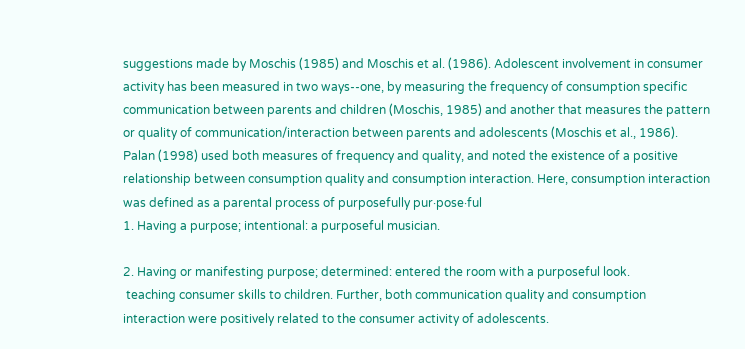suggestions made by Moschis (1985) and Moschis et al. (1986). Adolescent involvement in consumer activity has been measured in two ways--one, by measuring the frequency of consumption specific communication between parents and children (Moschis, 1985) and another that measures the pattern or quality of communication/interaction between parents and adolescents (Moschis et al., 1986). Palan (1998) used both measures of frequency and quality, and noted the existence of a positive relationship between consumption quality and consumption interaction. Here, consumption interaction was defined as a parental process of purposefully pur·pose·ful
1. Having a purpose; intentional: a purposeful musician.

2. Having or manifesting purpose; determined: entered the room with a purposeful look.
 teaching consumer skills to children. Further, both communication quality and consumption interaction were positively related to the consumer activity of adolescents.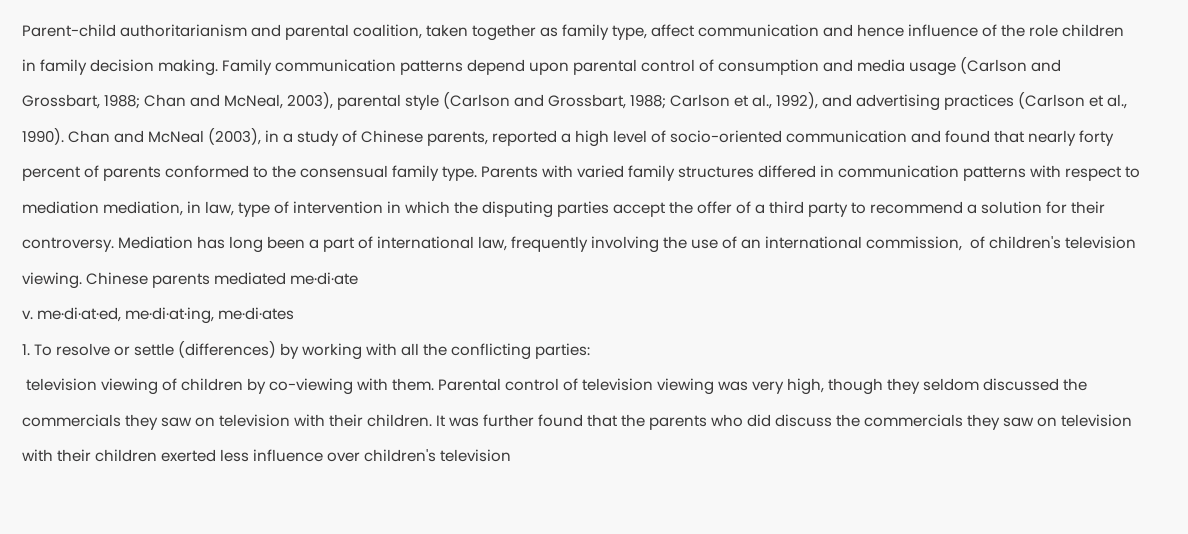Parent-child authoritarianism and parental coalition, taken together as family type, affect communication and hence influence of the role children in family decision making. Family communication patterns depend upon parental control of consumption and media usage (Carlson and Grossbart, 1988; Chan and McNeal, 2003), parental style (Carlson and Grossbart, 1988; Carlson et al., 1992), and advertising practices (Carlson et al., 1990). Chan and McNeal (2003), in a study of Chinese parents, reported a high level of socio-oriented communication and found that nearly forty percent of parents conformed to the consensual family type. Parents with varied family structures differed in communication patterns with respect to mediation mediation, in law, type of intervention in which the disputing parties accept the offer of a third party to recommend a solution for their controversy. Mediation has long been a part of international law, frequently involving the use of an international commission,  of children's television viewing. Chinese parents mediated me·di·ate
v. me·di·at·ed, me·di·at·ing, me·di·ates
1. To resolve or settle (differences) by working with all the conflicting parties:
 television viewing of children by co-viewing with them. Parental control of television viewing was very high, though they seldom discussed the commercials they saw on television with their children. It was further found that the parents who did discuss the commercials they saw on television with their children exerted less influence over children's television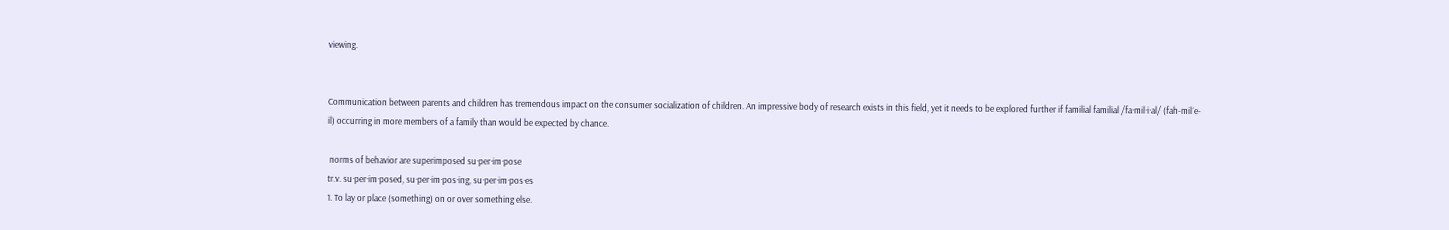viewing.


Communication between parents and children has tremendous impact on the consumer socialization of children. An impressive body of research exists in this field, yet it needs to be explored further if familial familial /fa·mil·i·al/ (fah-mil´e-il) occurring in more members of a family than would be expected by chance.

 norms of behavior are superimposed su·per·im·pose
tr.v. su·per·im·posed, su·per·im·pos·ing, su·per·im·pos·es
1. To lay or place (something) on or over something else.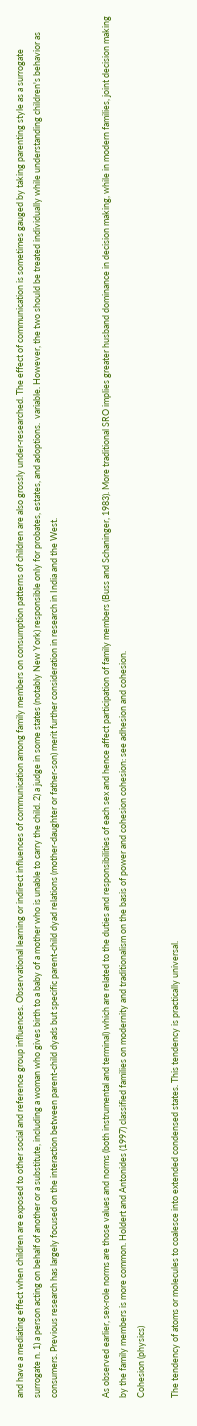and have a mediating effect when children are exposed to other social and reference group influences. Observational learning or indirect influences of communication among family members on consumption patterns of children are also grossly under-researched. The effect of communication is sometimes gauged by taking parenting style as a surrogate surrogate n. 1) a person acting on behalf of another or a substitute, including a woman who gives birth to a baby of a mother who is unable to carry the child. 2) a judge in some states (notably New York) responsible only for probates, estates, and adoptions.  variable. However, the two should be treated individually while understanding children's behavior as consumers. Previous research has largely focused on the interaction between parent-child dyads but specific parent-child dyad relations (mother-daughter or father-son) merit further consideration in research in India and the West.


As observed earlier, sex-role norms are those values and norms (both instrumental and terminal) which are related to the duties and responsibilities of each sex and hence affect participation of family members (Buss and Schaninger, 1983). More traditional SRO implies greater husband dominance in decision making, while in modern families, joint decision making by the family members is more common. Holdert and Antonides (1997) classified families on modernity and traditionalism on the basis of power and cohesion cohesion: see adhesion and cohesion.
Cohesion (physics)

The tendency of atoms or molecules to coalesce into extended condensed states. This tendency is practically universal.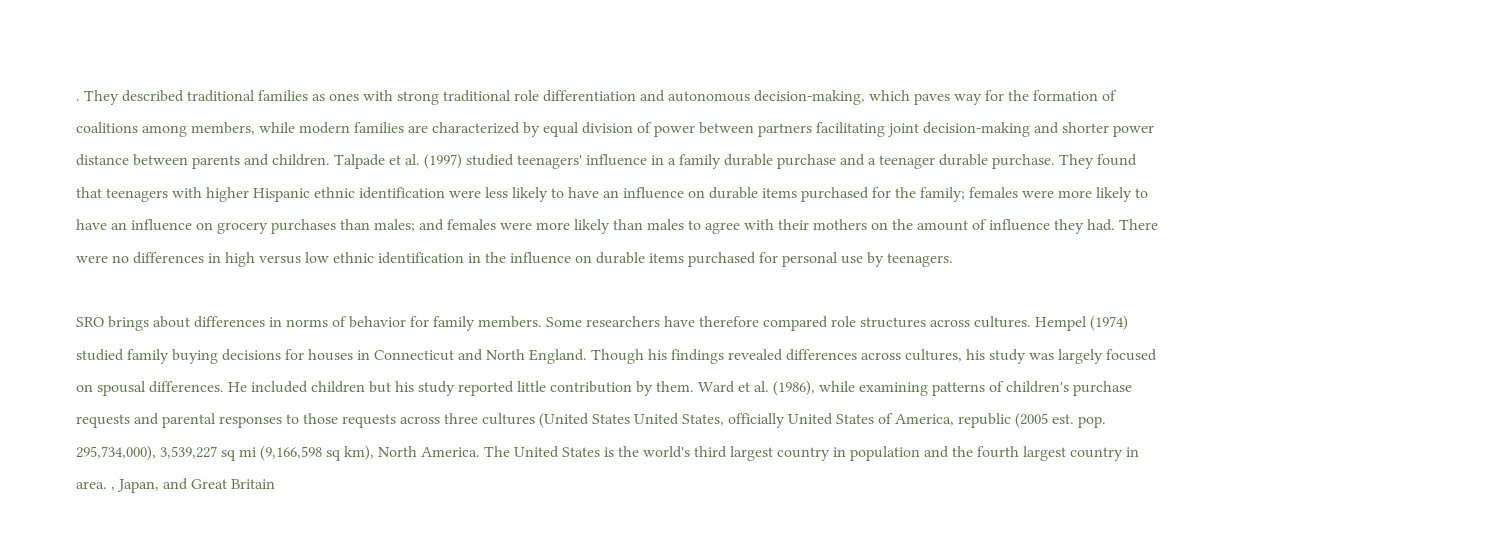. They described traditional families as ones with strong traditional role differentiation and autonomous decision-making, which paves way for the formation of coalitions among members, while modern families are characterized by equal division of power between partners facilitating joint decision-making and shorter power distance between parents and children. Talpade et al. (1997) studied teenagers' influence in a family durable purchase and a teenager durable purchase. They found that teenagers with higher Hispanic ethnic identification were less likely to have an influence on durable items purchased for the family; females were more likely to have an influence on grocery purchases than males; and females were more likely than males to agree with their mothers on the amount of influence they had. There were no differences in high versus low ethnic identification in the influence on durable items purchased for personal use by teenagers.

SRO brings about differences in norms of behavior for family members. Some researchers have therefore compared role structures across cultures. Hempel (1974) studied family buying decisions for houses in Connecticut and North England. Though his findings revealed differences across cultures, his study was largely focused on spousal differences. He included children but his study reported little contribution by them. Ward et al. (1986), while examining patterns of children's purchase requests and parental responses to those requests across three cultures (United States United States, officially United States of America, republic (2005 est. pop. 295,734,000), 3,539,227 sq mi (9,166,598 sq km), North America. The United States is the world's third largest country in population and the fourth largest country in area. , Japan, and Great Britain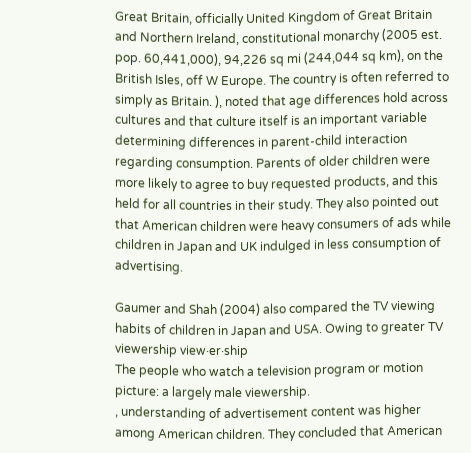Great Britain, officially United Kingdom of Great Britain and Northern Ireland, constitutional monarchy (2005 est. pop. 60,441,000), 94,226 sq mi (244,044 sq km), on the British Isles, off W Europe. The country is often referred to simply as Britain. ), noted that age differences hold across cultures and that culture itself is an important variable determining differences in parent-child interaction regarding consumption. Parents of older children were more likely to agree to buy requested products, and this held for all countries in their study. They also pointed out that American children were heavy consumers of ads while children in Japan and UK indulged in less consumption of advertising.

Gaumer and Shah (2004) also compared the TV viewing habits of children in Japan and USA. Owing to greater TV viewership view·er·ship
The people who watch a television program or motion picture: a largely male viewership.
, understanding of advertisement content was higher among American children. They concluded that American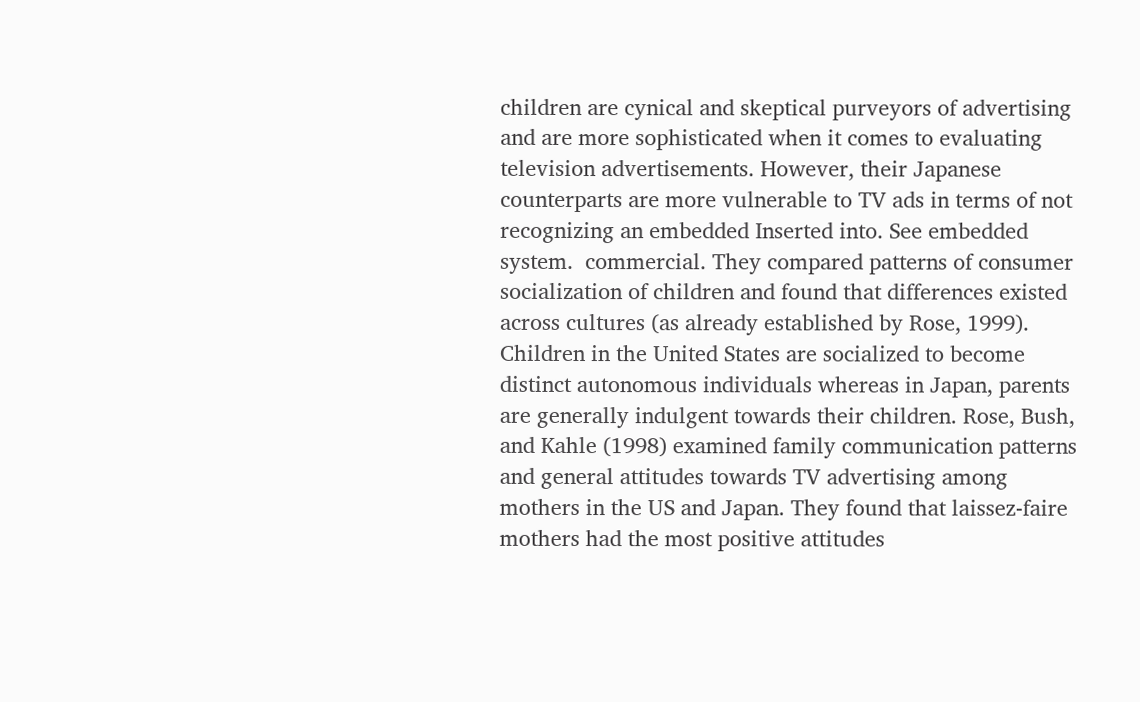children are cynical and skeptical purveyors of advertising and are more sophisticated when it comes to evaluating television advertisements. However, their Japanese counterparts are more vulnerable to TV ads in terms of not recognizing an embedded Inserted into. See embedded system.  commercial. They compared patterns of consumer socialization of children and found that differences existed across cultures (as already established by Rose, 1999). Children in the United States are socialized to become distinct autonomous individuals whereas in Japan, parents are generally indulgent towards their children. Rose, Bush, and Kahle (1998) examined family communication patterns and general attitudes towards TV advertising among mothers in the US and Japan. They found that laissez-faire mothers had the most positive attitudes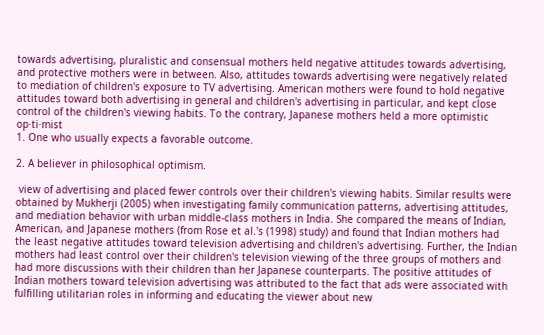towards advertising, pluralistic and consensual mothers held negative attitudes towards advertising, and protective mothers were in between. Also, attitudes towards advertising were negatively related to mediation of children's exposure to TV advertising. American mothers were found to hold negative attitudes toward both advertising in general and children's advertising in particular, and kept close control of the children's viewing habits. To the contrary, Japanese mothers held a more optimistic op·ti·mist
1. One who usually expects a favorable outcome.

2. A believer in philosophical optimism.

 view of advertising and placed fewer controls over their children's viewing habits. Similar results were obtained by Mukherji (2005) when investigating family communication patterns, advertising attitudes, and mediation behavior with urban middle-class mothers in India. She compared the means of Indian, American, and Japanese mothers (from Rose et al.'s (1998) study) and found that Indian mothers had the least negative attitudes toward television advertising and children's advertising. Further, the Indian mothers had least control over their children's television viewing of the three groups of mothers and had more discussions with their children than her Japanese counterparts. The positive attitudes of Indian mothers toward television advertising was attributed to the fact that ads were associated with fulfilling utilitarian roles in informing and educating the viewer about new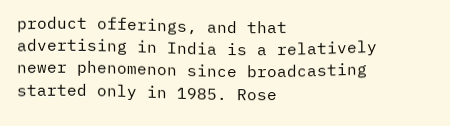product offerings, and that advertising in India is a relatively newer phenomenon since broadcasting started only in 1985. Rose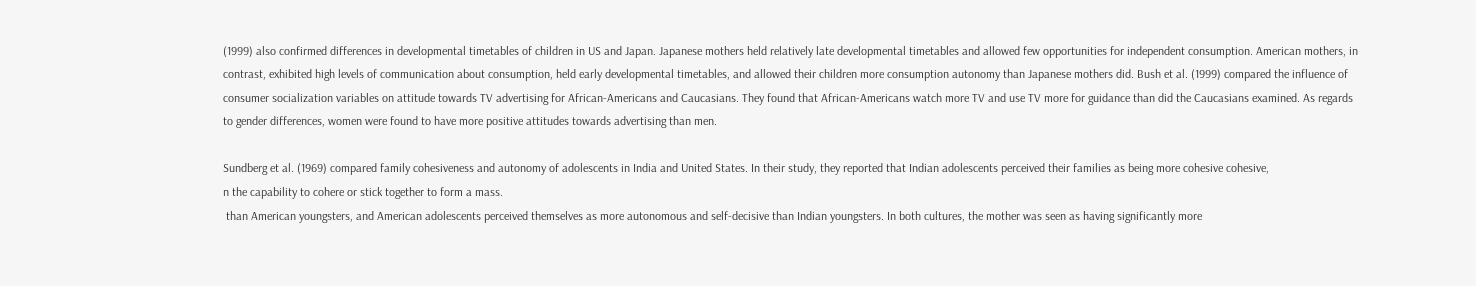(1999) also confirmed differences in developmental timetables of children in US and Japan. Japanese mothers held relatively late developmental timetables and allowed few opportunities for independent consumption. American mothers, in contrast, exhibited high levels of communication about consumption, held early developmental timetables, and allowed their children more consumption autonomy than Japanese mothers did. Bush et al. (1999) compared the influence of consumer socialization variables on attitude towards TV advertising for African-Americans and Caucasians. They found that African-Americans watch more TV and use TV more for guidance than did the Caucasians examined. As regards to gender differences, women were found to have more positive attitudes towards advertising than men.

Sundberg et al. (1969) compared family cohesiveness and autonomy of adolescents in India and United States. In their study, they reported that Indian adolescents perceived their families as being more cohesive cohesive,
n the capability to cohere or stick together to form a mass.
 than American youngsters, and American adolescents perceived themselves as more autonomous and self-decisive than Indian youngsters. In both cultures, the mother was seen as having significantly more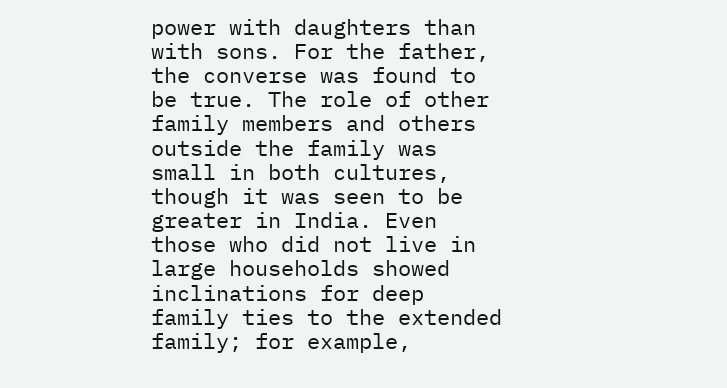power with daughters than with sons. For the father, the converse was found to be true. The role of other family members and others outside the family was small in both cultures, though it was seen to be greater in India. Even those who did not live in large households showed inclinations for deep family ties to the extended family; for example,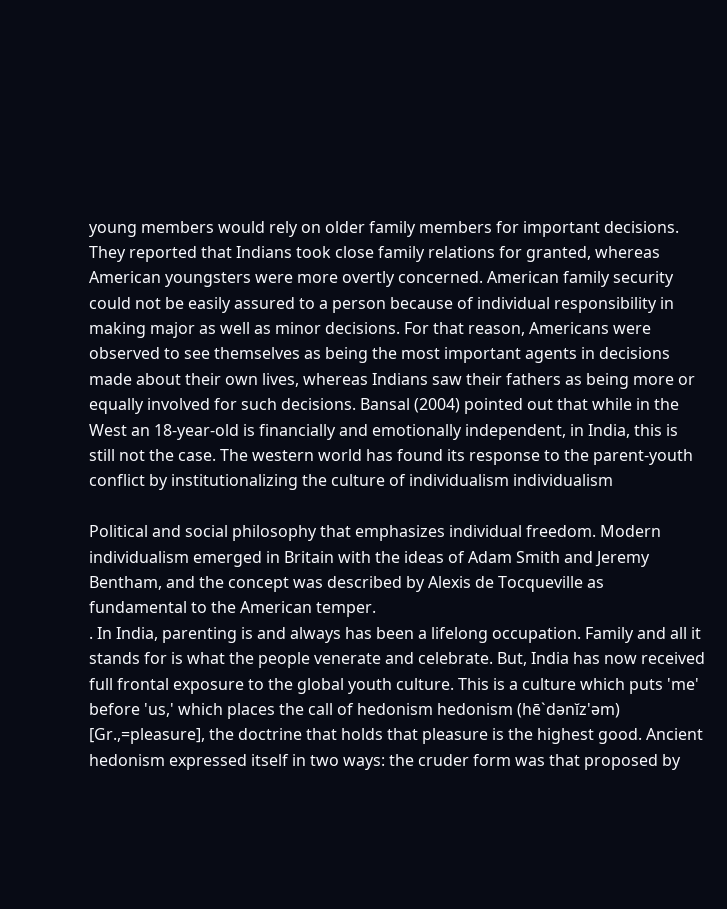young members would rely on older family members for important decisions. They reported that Indians took close family relations for granted, whereas American youngsters were more overtly concerned. American family security could not be easily assured to a person because of individual responsibility in making major as well as minor decisions. For that reason, Americans were observed to see themselves as being the most important agents in decisions made about their own lives, whereas Indians saw their fathers as being more or equally involved for such decisions. Bansal (2004) pointed out that while in the West an 18-year-old is financially and emotionally independent, in India, this is still not the case. The western world has found its response to the parent-youth conflict by institutionalizing the culture of individualism individualism

Political and social philosophy that emphasizes individual freedom. Modern individualism emerged in Britain with the ideas of Adam Smith and Jeremy Bentham, and the concept was described by Alexis de Tocqueville as fundamental to the American temper.
. In India, parenting is and always has been a lifelong occupation. Family and all it stands for is what the people venerate and celebrate. But, India has now received full frontal exposure to the global youth culture. This is a culture which puts 'me' before 'us,' which places the call of hedonism hedonism (hē`dənĭz'əm) [Gr.,=pleasure], the doctrine that holds that pleasure is the highest good. Ancient hedonism expressed itself in two ways: the cruder form was that proposed by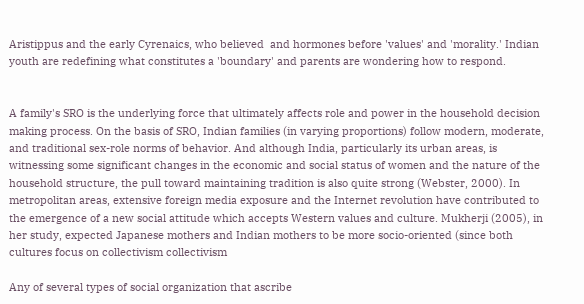Aristippus and the early Cyrenaics, who believed  and hormones before 'values' and 'morality.' Indian youth are redefining what constitutes a 'boundary' and parents are wondering how to respond.


A family's SRO is the underlying force that ultimately affects role and power in the household decision making process. On the basis of SRO, Indian families (in varying proportions) follow modern, moderate, and traditional sex-role norms of behavior. And although India, particularly its urban areas, is witnessing some significant changes in the economic and social status of women and the nature of the household structure, the pull toward maintaining tradition is also quite strong (Webster, 2000). In metropolitan areas, extensive foreign media exposure and the Internet revolution have contributed to the emergence of a new social attitude which accepts Western values and culture. Mukherji (2005), in her study, expected Japanese mothers and Indian mothers to be more socio-oriented (since both cultures focus on collectivism collectivism

Any of several types of social organization that ascribe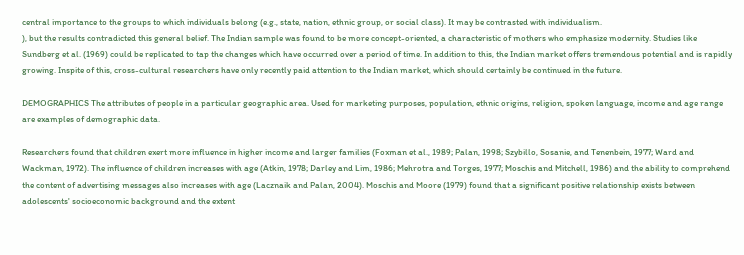central importance to the groups to which individuals belong (e.g., state, nation, ethnic group, or social class). It may be contrasted with individualism.
), but the results contradicted this general belief. The Indian sample was found to be more concept-oriented, a characteristic of mothers who emphasize modernity. Studies like Sundberg et al. (1969) could be replicated to tap the changes which have occurred over a period of time. In addition to this, the Indian market offers tremendous potential and is rapidly growing. Inspite of this, cross-cultural researchers have only recently paid attention to the Indian market, which should certainly be continued in the future.

DEMOGRAPHICS The attributes of people in a particular geographic area. Used for marketing purposes, population, ethnic origins, religion, spoken language, income and age range are examples of demographic data.

Researchers found that children exert more influence in higher income and larger families (Foxman et al., 1989; Palan, 1998; Szybillo, Sosanie, and Tenenbein, 1977; Ward and Wackman, 1972). The influence of children increases with age (Atkin, 1978; Darley and Lim, 1986; Mehrotra and Torges, 1977; Moschis and Mitchell, 1986) and the ability to comprehend the content of advertising messages also increases with age (Lacznaik and Palan, 2004). Moschis and Moore (1979) found that a significant positive relationship exists between adolescents' socioeconomic background and the extent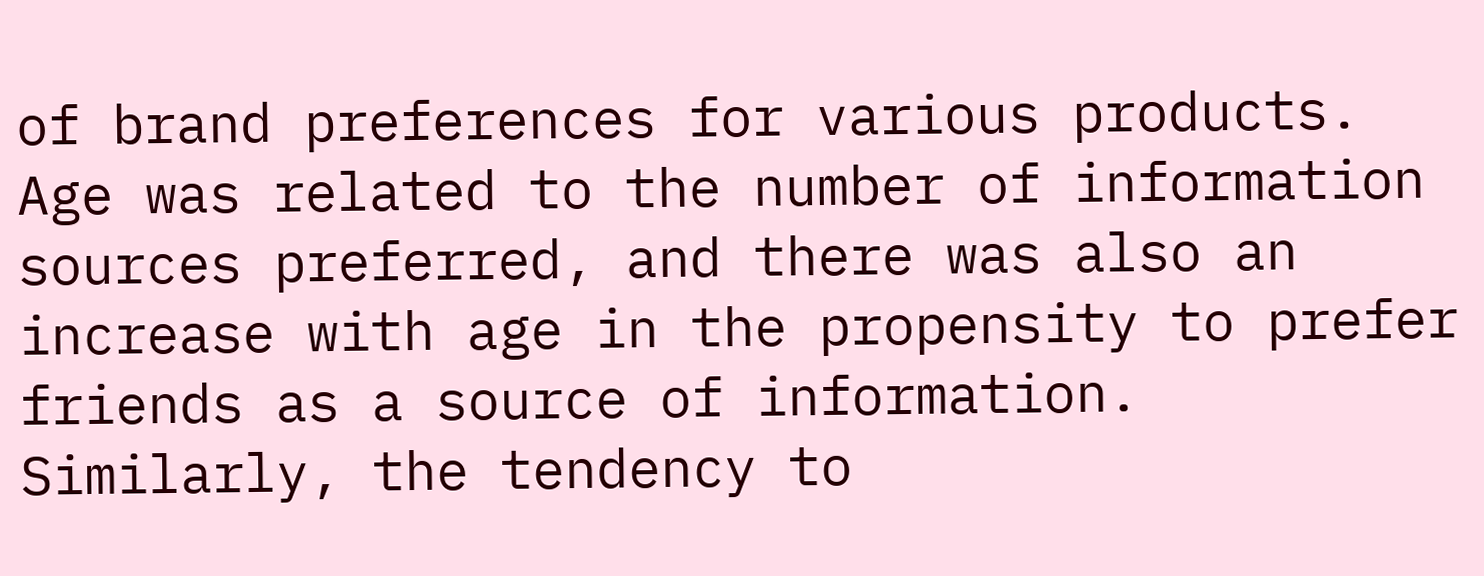of brand preferences for various products. Age was related to the number of information sources preferred, and there was also an increase with age in the propensity to prefer friends as a source of information. Similarly, the tendency to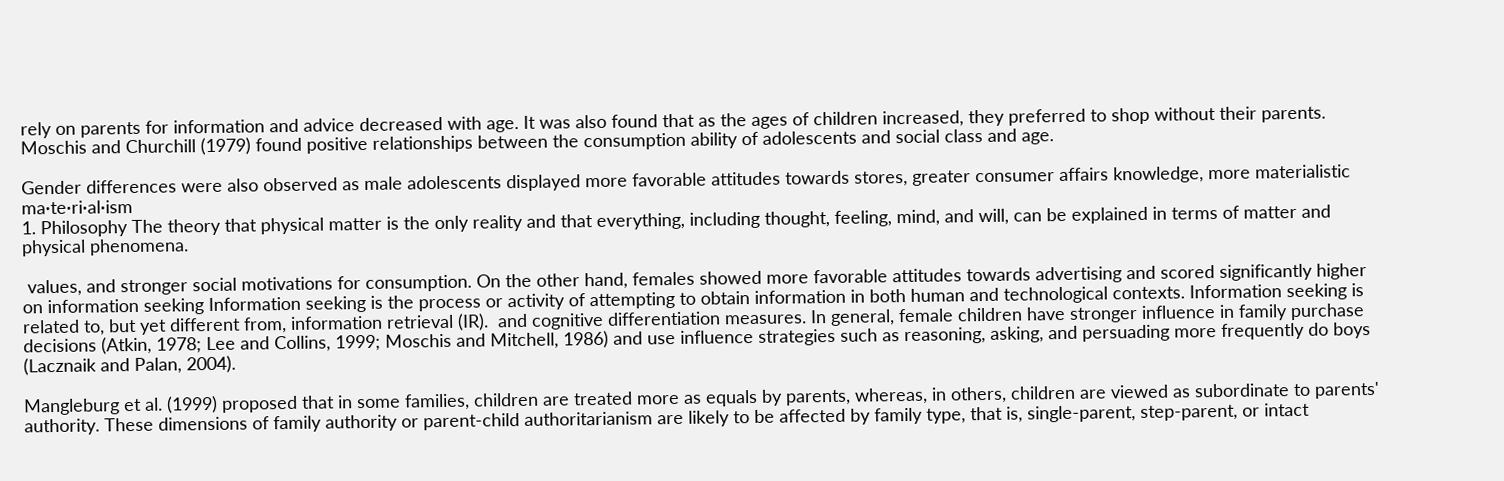rely on parents for information and advice decreased with age. It was also found that as the ages of children increased, they preferred to shop without their parents. Moschis and Churchill (1979) found positive relationships between the consumption ability of adolescents and social class and age.

Gender differences were also observed as male adolescents displayed more favorable attitudes towards stores, greater consumer affairs knowledge, more materialistic ma·te·ri·al·ism
1. Philosophy The theory that physical matter is the only reality and that everything, including thought, feeling, mind, and will, can be explained in terms of matter and physical phenomena.

 values, and stronger social motivations for consumption. On the other hand, females showed more favorable attitudes towards advertising and scored significantly higher on information seeking Information seeking is the process or activity of attempting to obtain information in both human and technological contexts. Information seeking is related to, but yet different from, information retrieval (IR).  and cognitive differentiation measures. In general, female children have stronger influence in family purchase decisions (Atkin, 1978; Lee and Collins, 1999; Moschis and Mitchell, 1986) and use influence strategies such as reasoning, asking, and persuading more frequently do boys (Lacznaik and Palan, 2004).

Mangleburg et al. (1999) proposed that in some families, children are treated more as equals by parents, whereas, in others, children are viewed as subordinate to parents' authority. These dimensions of family authority or parent-child authoritarianism are likely to be affected by family type, that is, single-parent, step-parent, or intact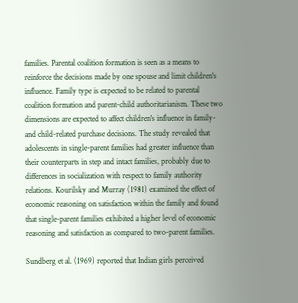families. Parental coalition formation is seen as a means to reinforce the decisions made by one spouse and limit children's influence. Family type is expected to be related to parental coalition formation and parent-child authoritarianism. These two dimensions are expected to affect children's influence in family- and child-related purchase decisions. The study revealed that adolescents in single-parent families had greater influence than their counterparts in step and intact families, probably due to differences in socialization with respect to family authority relations. Kourilsky and Murray (1981) examined the effect of economic reasoning on satisfaction within the family and found that single-parent families exhibited a higher level of economic reasoning and satisfaction as compared to two-parent families.

Sundberg et al. (1969) reported that Indian girls perceived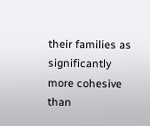their families as significantly more cohesive than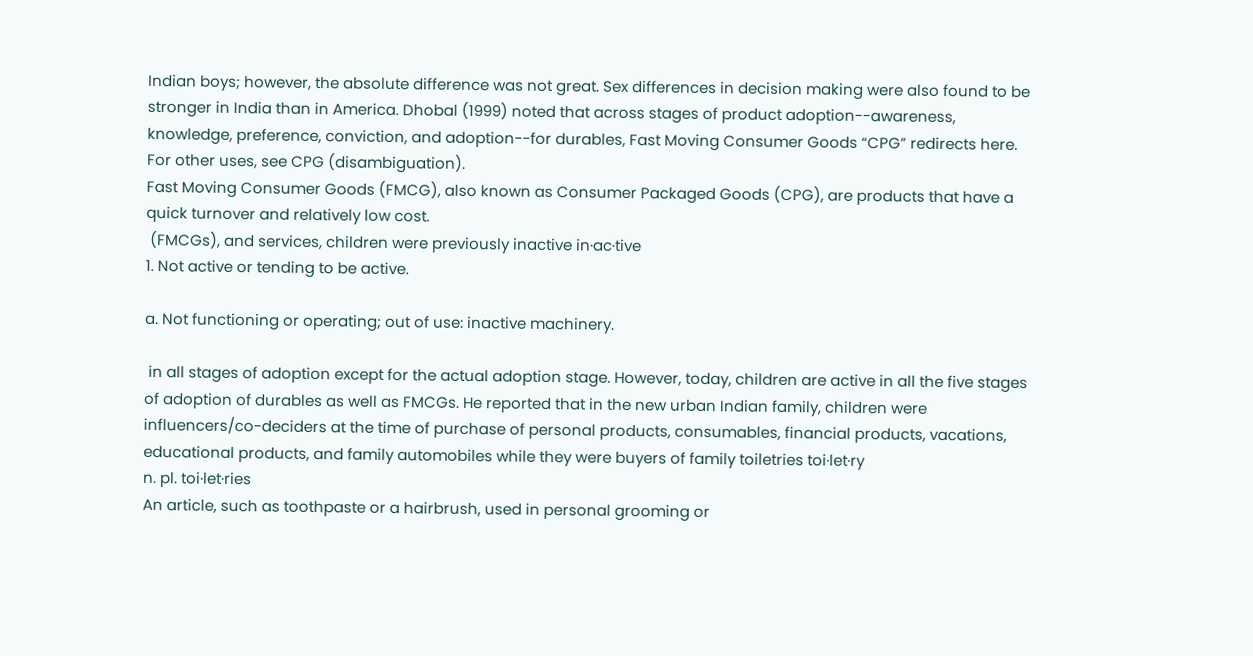Indian boys; however, the absolute difference was not great. Sex differences in decision making were also found to be stronger in India than in America. Dhobal (1999) noted that across stages of product adoption--awareness, knowledge, preference, conviction, and adoption--for durables, Fast Moving Consumer Goods “CPG” redirects here. For other uses, see CPG (disambiguation).
Fast Moving Consumer Goods (FMCG), also known as Consumer Packaged Goods (CPG), are products that have a quick turnover and relatively low cost.
 (FMCGs), and services, children were previously inactive in·ac·tive
1. Not active or tending to be active.

a. Not functioning or operating; out of use: inactive machinery.

 in all stages of adoption except for the actual adoption stage. However, today, children are active in all the five stages of adoption of durables as well as FMCGs. He reported that in the new urban Indian family, children were influencers/co-deciders at the time of purchase of personal products, consumables, financial products, vacations, educational products, and family automobiles while they were buyers of family toiletries toi·let·ry
n. pl. toi·let·ries
An article, such as toothpaste or a hairbrush, used in personal grooming or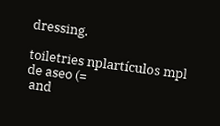dressing.

toiletries nplartículos mpl de aseo (=
 and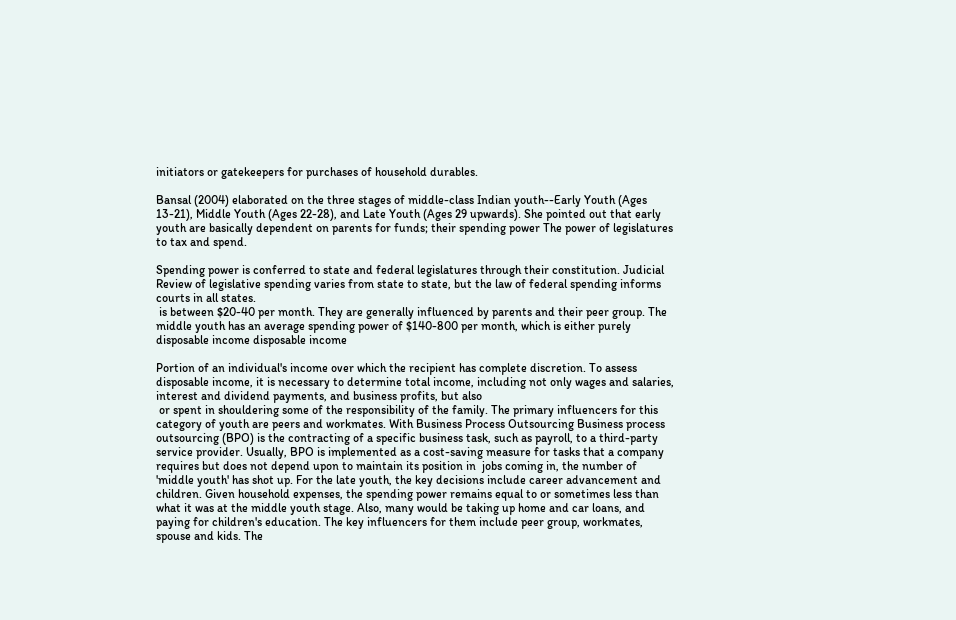initiators or gatekeepers for purchases of household durables.

Bansal (2004) elaborated on the three stages of middle-class Indian youth--Early Youth (Ages 13-21), Middle Youth (Ages 22-28), and Late Youth (Ages 29 upwards). She pointed out that early youth are basically dependent on parents for funds; their spending power The power of legislatures to tax and spend.

Spending power is conferred to state and federal legislatures through their constitution. Judicial Review of legislative spending varies from state to state, but the law of federal spending informs courts in all states.
 is between $20-40 per month. They are generally influenced by parents and their peer group. The middle youth has an average spending power of $140-800 per month, which is either purely disposable income disposable income

Portion of an individual's income over which the recipient has complete discretion. To assess disposable income, it is necessary to determine total income, including not only wages and salaries, interest and dividend payments, and business profits, but also
 or spent in shouldering some of the responsibility of the family. The primary influencers for this category of youth are peers and workmates. With Business Process Outsourcing Business process outsourcing (BPO) is the contracting of a specific business task, such as payroll, to a third-party service provider. Usually, BPO is implemented as a cost-saving measure for tasks that a company requires but does not depend upon to maintain its position in  jobs coming in, the number of 'middle youth' has shot up. For the late youth, the key decisions include career advancement and children. Given household expenses, the spending power remains equal to or sometimes less than what it was at the middle youth stage. Also, many would be taking up home and car loans, and paying for children's education. The key influencers for them include peer group, workmates, spouse and kids. The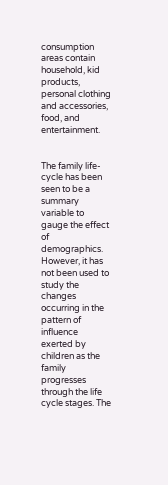consumption areas contain household, kid products, personal clothing and accessories, food, and entertainment.


The family life-cycle has been seen to be a summary variable to gauge the effect of demographics. However, it has not been used to study the changes occurring in the pattern of influence exerted by children as the family progresses through the life cycle stages. The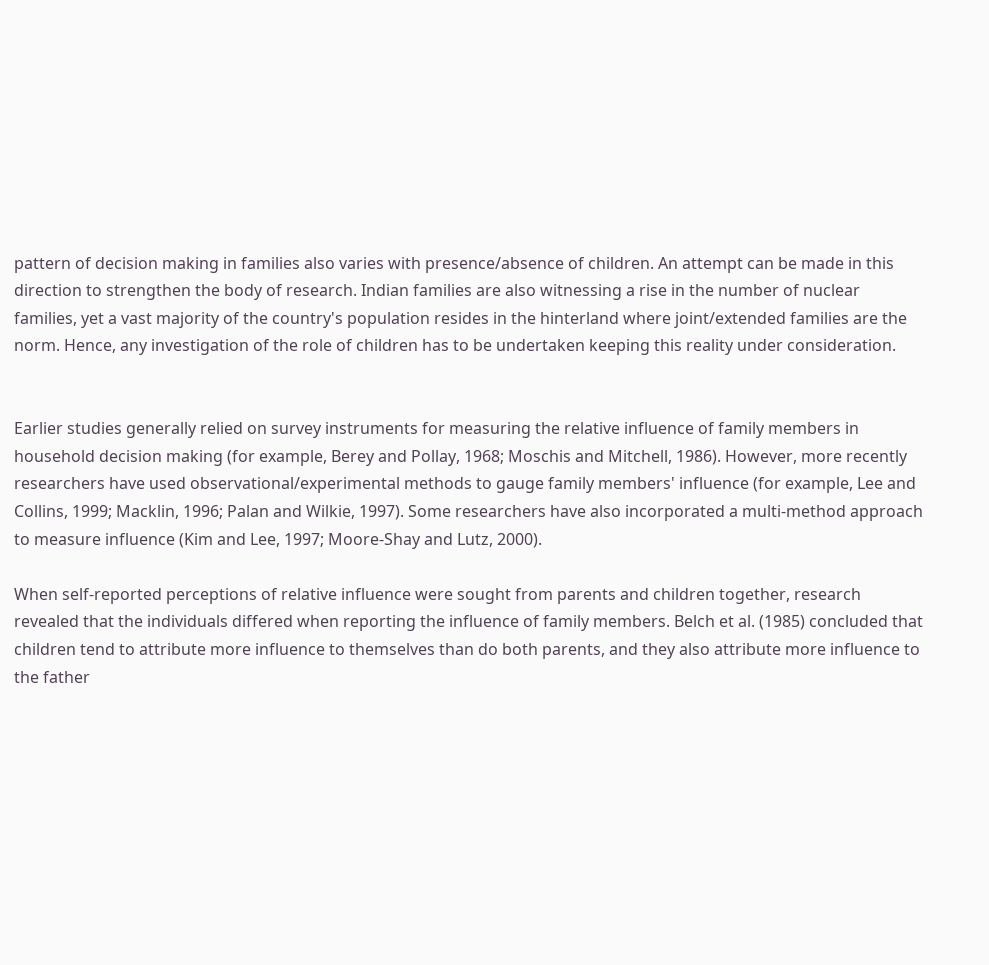pattern of decision making in families also varies with presence/absence of children. An attempt can be made in this direction to strengthen the body of research. Indian families are also witnessing a rise in the number of nuclear families, yet a vast majority of the country's population resides in the hinterland where joint/extended families are the norm. Hence, any investigation of the role of children has to be undertaken keeping this reality under consideration.


Earlier studies generally relied on survey instruments for measuring the relative influence of family members in household decision making (for example, Berey and Pollay, 1968; Moschis and Mitchell, 1986). However, more recently researchers have used observational/experimental methods to gauge family members' influence (for example, Lee and Collins, 1999; Macklin, 1996; Palan and Wilkie, 1997). Some researchers have also incorporated a multi-method approach to measure influence (Kim and Lee, 1997; Moore-Shay and Lutz, 2000).

When self-reported perceptions of relative influence were sought from parents and children together, research revealed that the individuals differed when reporting the influence of family members. Belch et al. (1985) concluded that children tend to attribute more influence to themselves than do both parents, and they also attribute more influence to the father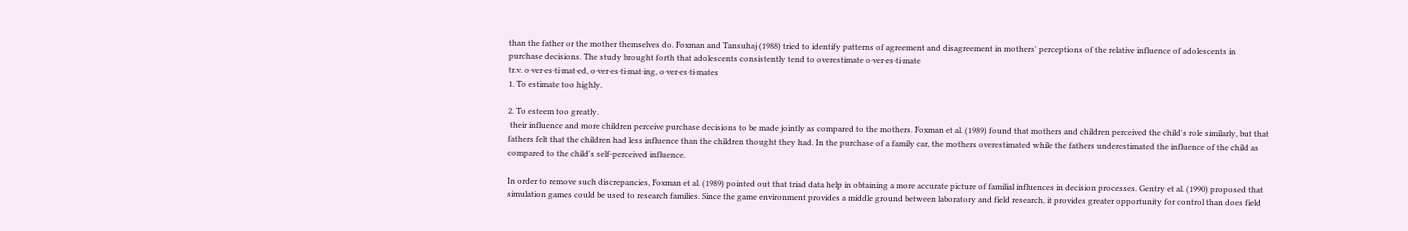than the father or the mother themselves do. Foxman and Tansuhaj (1988) tried to identify patterns of agreement and disagreement in mothers' perceptions of the relative influence of adolescents in purchase decisions. The study brought forth that adolescents consistently tend to overestimate o·ver·es·ti·mate
tr.v. o·ver·es·ti·mat·ed, o·ver·es·ti·mat·ing, o·ver·es·ti·mates
1. To estimate too highly.

2. To esteem too greatly.
 their influence and more children perceive purchase decisions to be made jointly as compared to the mothers. Foxman et al. (1989) found that mothers and children perceived the child's role similarly, but that fathers felt that the children had less influence than the children thought they had. In the purchase of a family car, the mothers overestimated while the fathers underestimated the influence of the child as compared to the child's self-perceived influence.

In order to remove such discrepancies, Foxman et al. (1989) pointed out that triad data help in obtaining a more accurate picture of familial influences in decision processes. Gentry et al. (1990) proposed that simulation games could be used to research families. Since the game environment provides a middle ground between laboratory and field research, it provides greater opportunity for control than does field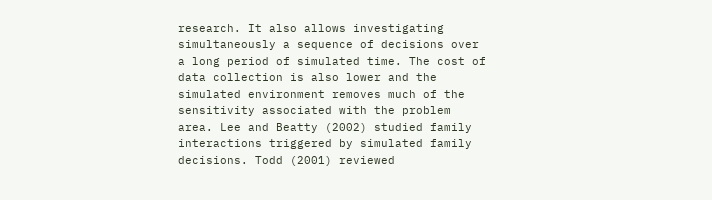research. It also allows investigating simultaneously a sequence of decisions over a long period of simulated time. The cost of data collection is also lower and the simulated environment removes much of the sensitivity associated with the problem area. Lee and Beatty (2002) studied family interactions triggered by simulated family decisions. Todd (2001) reviewed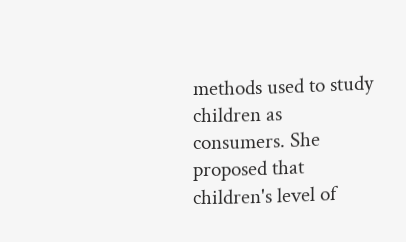methods used to study children as consumers. She proposed that children's level of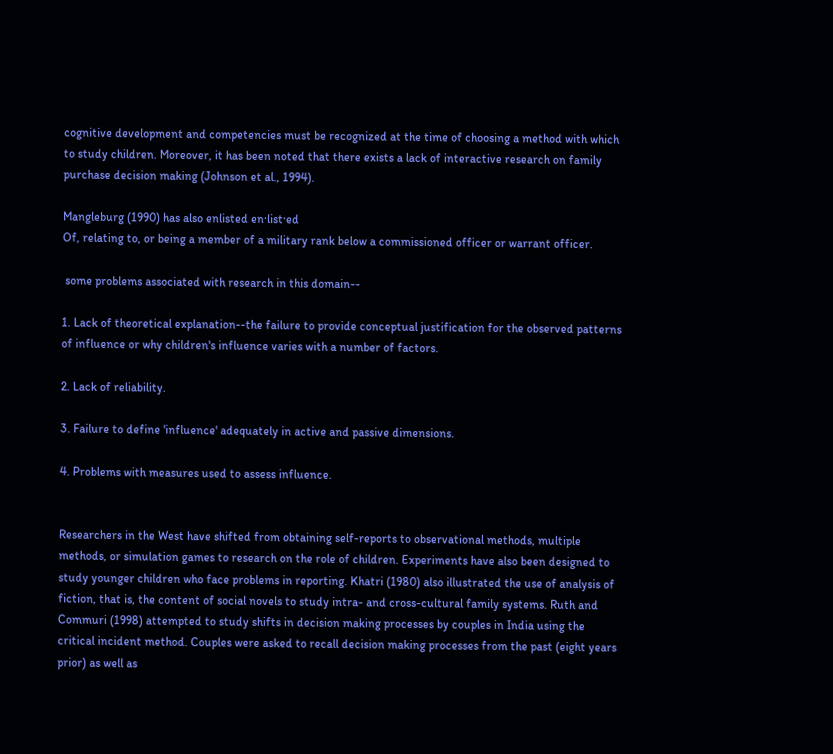cognitive development and competencies must be recognized at the time of choosing a method with which to study children. Moreover, it has been noted that there exists a lack of interactive research on family purchase decision making (Johnson et al., 1994).

Mangleburg (1990) has also enlisted en·list·ed
Of, relating to, or being a member of a military rank below a commissioned officer or warrant officer.

 some problems associated with research in this domain--

1. Lack of theoretical explanation--the failure to provide conceptual justification for the observed patterns of influence or why children's influence varies with a number of factors.

2. Lack of reliability.

3. Failure to define 'influence' adequately in active and passive dimensions.

4. Problems with measures used to assess influence.


Researchers in the West have shifted from obtaining self-reports to observational methods, multiple methods, or simulation games to research on the role of children. Experiments have also been designed to study younger children who face problems in reporting. Khatri (1980) also illustrated the use of analysis of fiction, that is, the content of social novels to study intra- and cross-cultural family systems. Ruth and Commuri (1998) attempted to study shifts in decision making processes by couples in India using the critical incident method. Couples were asked to recall decision making processes from the past (eight years prior) as well as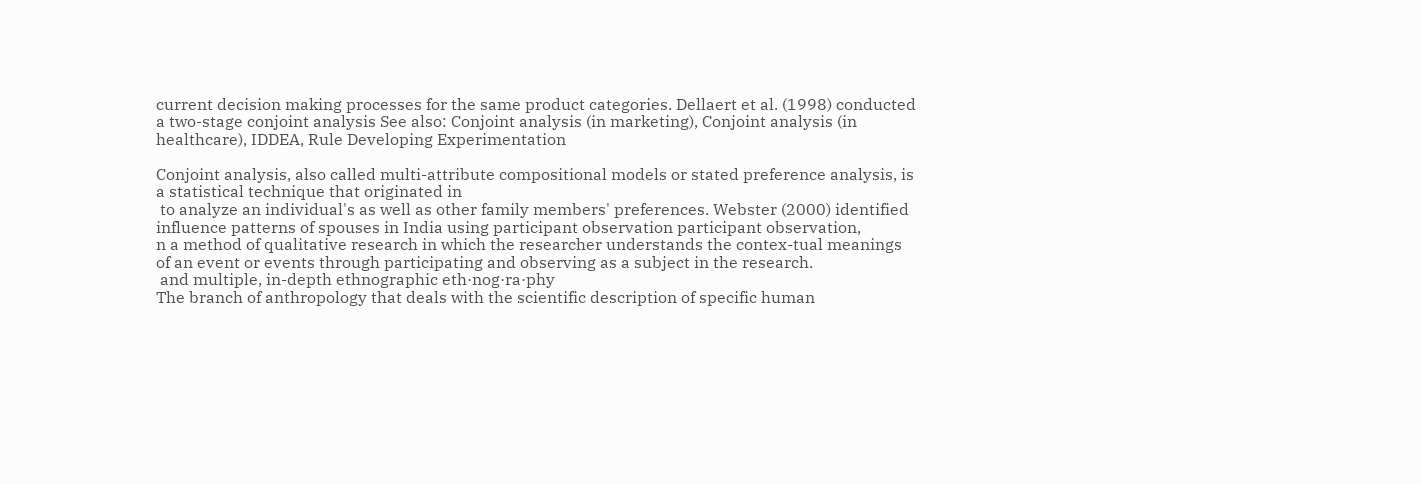current decision making processes for the same product categories. Dellaert et al. (1998) conducted a two-stage conjoint analysis See also: Conjoint analysis (in marketing), Conjoint analysis (in healthcare), IDDEA, Rule Developing Experimentation

Conjoint analysis, also called multi-attribute compositional models or stated preference analysis, is a statistical technique that originated in
 to analyze an individual's as well as other family members' preferences. Webster (2000) identified influence patterns of spouses in India using participant observation participant observation,
n a method of qualitative research in which the researcher understands the contex-tual meanings of an event or events through participating and observing as a subject in the research.
 and multiple, in-depth ethnographic eth·nog·ra·phy
The branch of anthropology that deals with the scientific description of specific human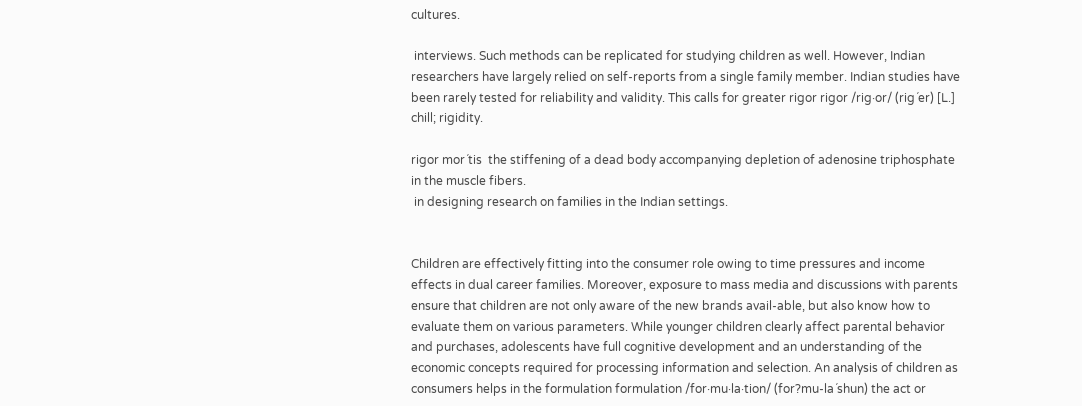cultures.

 interviews. Such methods can be replicated for studying children as well. However, Indian researchers have largely relied on self-reports from a single family member. Indian studies have been rarely tested for reliability and validity. This calls for greater rigor rigor /rig·or/ (rig´er) [L.] chill; rigidity.

rigor mor´tis  the stiffening of a dead body accompanying depletion of adenosine triphosphate in the muscle fibers.
 in designing research on families in the Indian settings.


Children are effectively fitting into the consumer role owing to time pressures and income effects in dual career families. Moreover, exposure to mass media and discussions with parents ensure that children are not only aware of the new brands avail-able, but also know how to evaluate them on various parameters. While younger children clearly affect parental behavior and purchases, adolescents have full cognitive development and an understanding of the economic concepts required for processing information and selection. An analysis of children as consumers helps in the formulation formulation /for·mu·la·tion/ (for?mu-la´shun) the act or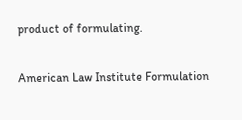product of formulating.

American Law Institute Formulation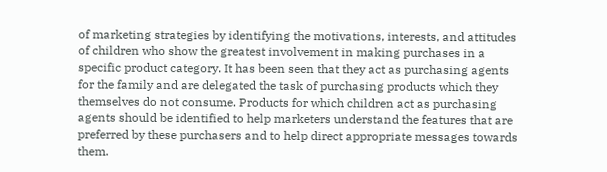of marketing strategies by identifying the motivations, interests, and attitudes of children who show the greatest involvement in making purchases in a specific product category. It has been seen that they act as purchasing agents for the family and are delegated the task of purchasing products which they themselves do not consume. Products for which children act as purchasing agents should be identified to help marketers understand the features that are preferred by these purchasers and to help direct appropriate messages towards them.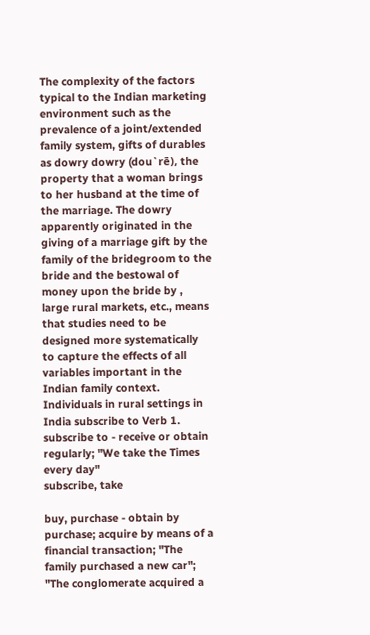The complexity of the factors typical to the Indian marketing environment such as the prevalence of a joint/extended family system, gifts of durables as dowry dowry (dou`rē), the property that a woman brings to her husband at the time of the marriage. The dowry apparently originated in the giving of a marriage gift by the family of the bridegroom to the bride and the bestowal of money upon the bride by , large rural markets, etc., means that studies need to be designed more systematically to capture the effects of all variables important in the Indian family context. Individuals in rural settings in India subscribe to Verb 1. subscribe to - receive or obtain regularly; "We take the Times every day"
subscribe, take

buy, purchase - obtain by purchase; acquire by means of a financial transaction; "The family purchased a new car"; "The conglomerate acquired a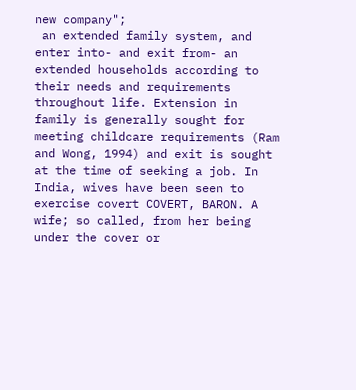new company";
 an extended family system, and enter into- and exit from- an extended households according to their needs and requirements throughout life. Extension in family is generally sought for meeting childcare requirements (Ram and Wong, 1994) and exit is sought at the time of seeking a job. In India, wives have been seen to exercise covert COVERT, BARON. A wife; so called, from her being under the cover or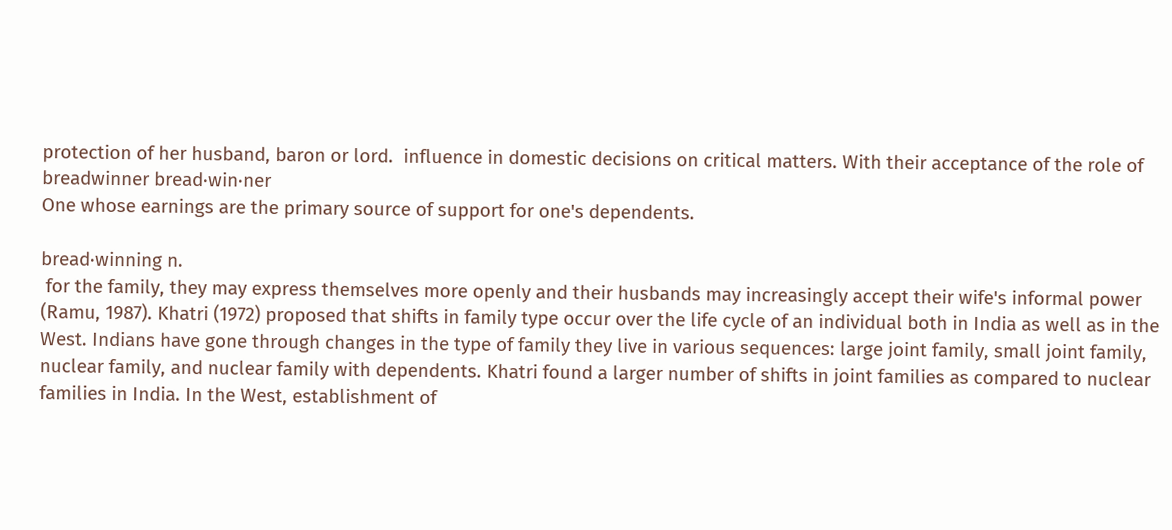protection of her husband, baron or lord.  influence in domestic decisions on critical matters. With their acceptance of the role of breadwinner bread·win·ner
One whose earnings are the primary source of support for one's dependents.

bread·winning n.
 for the family, they may express themselves more openly and their husbands may increasingly accept their wife's informal power (Ramu, 1987). Khatri (1972) proposed that shifts in family type occur over the life cycle of an individual both in India as well as in the West. Indians have gone through changes in the type of family they live in various sequences: large joint family, small joint family, nuclear family, and nuclear family with dependents. Khatri found a larger number of shifts in joint families as compared to nuclear families in India. In the West, establishment of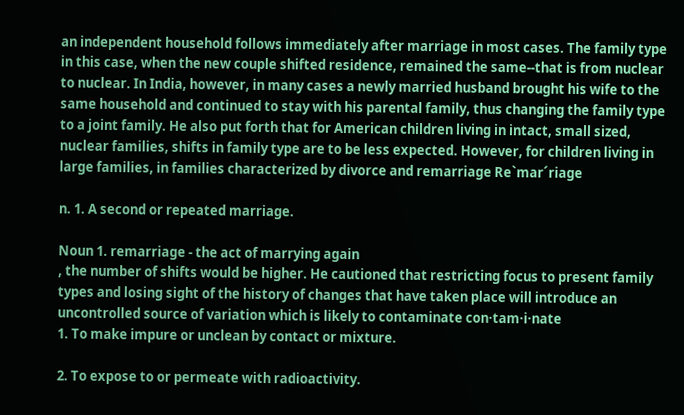an independent household follows immediately after marriage in most cases. The family type in this case, when the new couple shifted residence, remained the same--that is from nuclear to nuclear. In India, however, in many cases a newly married husband brought his wife to the same household and continued to stay with his parental family, thus changing the family type to a joint family. He also put forth that for American children living in intact, small sized, nuclear families, shifts in family type are to be less expected. However, for children living in large families, in families characterized by divorce and remarriage Re`mar´riage

n. 1. A second or repeated marriage.

Noun 1. remarriage - the act of marrying again
, the number of shifts would be higher. He cautioned that restricting focus to present family types and losing sight of the history of changes that have taken place will introduce an uncontrolled source of variation which is likely to contaminate con·tam·i·nate
1. To make impure or unclean by contact or mixture.

2. To expose to or permeate with radioactivity.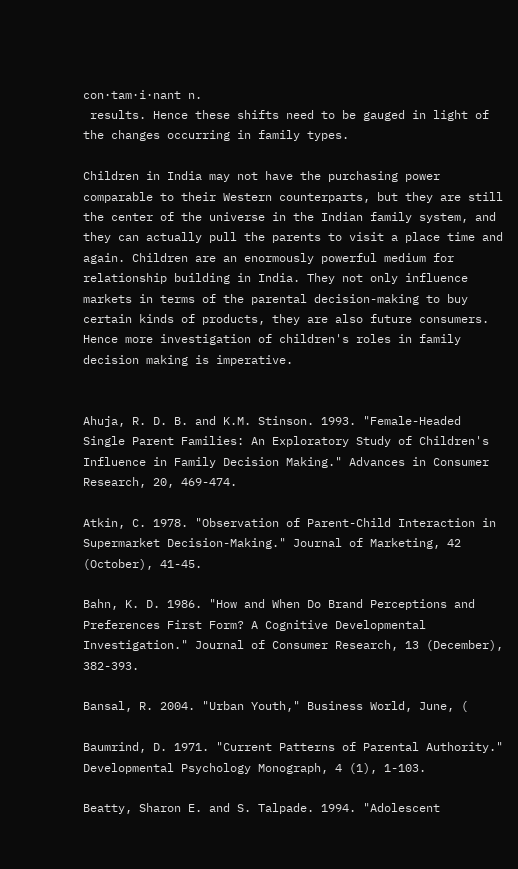con·tam·i·nant n.
 results. Hence these shifts need to be gauged in light of the changes occurring in family types.

Children in India may not have the purchasing power comparable to their Western counterparts, but they are still the center of the universe in the Indian family system, and they can actually pull the parents to visit a place time and again. Children are an enormously powerful medium for relationship building in India. They not only influence markets in terms of the parental decision-making to buy certain kinds of products, they are also future consumers. Hence more investigation of children's roles in family decision making is imperative.


Ahuja, R. D. B. and K.M. Stinson. 1993. "Female-Headed Single Parent Families: An Exploratory Study of Children's Influence in Family Decision Making." Advances in Consumer Research, 20, 469-474.

Atkin, C. 1978. "Observation of Parent-Child Interaction in Supermarket Decision-Making." Journal of Marketing, 42 (October), 41-45.

Bahn, K. D. 1986. "How and When Do Brand Perceptions and Preferences First Form? A Cognitive Developmental Investigation." Journal of Consumer Research, 13 (December), 382-393.

Bansal, R. 2004. "Urban Youth," Business World, June, (

Baumrind, D. 1971. "Current Patterns of Parental Authority." Developmental Psychology Monograph, 4 (1), 1-103.

Beatty, Sharon E. and S. Talpade. 1994. "Adolescent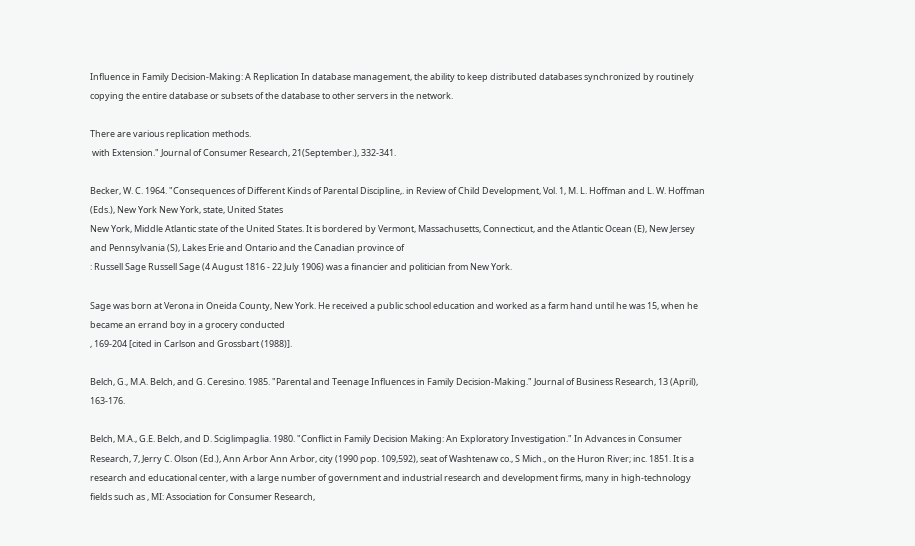Influence in Family Decision-Making: A Replication In database management, the ability to keep distributed databases synchronized by routinely copying the entire database or subsets of the database to other servers in the network.

There are various replication methods.
 with Extension." Journal of Consumer Research, 21(September.), 332-341.

Becker, W. C. 1964. "Consequences of Different Kinds of Parental Discipline,. in Review of Child Development, Vol. 1, M. L. Hoffman and L. W. Hoffman (Eds.), New York New York, state, United States
New York, Middle Atlantic state of the United States. It is bordered by Vermont, Massachusetts, Connecticut, and the Atlantic Ocean (E), New Jersey and Pennsylvania (S), Lakes Erie and Ontario and the Canadian province of
: Russell Sage Russell Sage (4 August 1816 - 22 July 1906) was a financier and politician from New York.

Sage was born at Verona in Oneida County, New York. He received a public school education and worked as a farm hand until he was 15, when he became an errand boy in a grocery conducted
, 169-204 [cited in Carlson and Grossbart (1988)].

Belch, G., M.A. Belch, and G. Ceresino. 1985. "Parental and Teenage Influences in Family Decision-Making." Journal of Business Research, 13 (April), 163-176.

Belch, M.A., G.E. Belch, and D. Sciglimpaglia. 1980. "Conflict in Family Decision Making: An Exploratory Investigation." In Advances in Consumer Research, 7, Jerry C. Olson (Ed.), Ann Arbor Ann Arbor, city (1990 pop. 109,592), seat of Washtenaw co., S Mich., on the Huron River; inc. 1851. It is a research and educational center, with a large number of government and industrial research and development firms, many in high-technology fields such as , MI: Association for Consumer Research,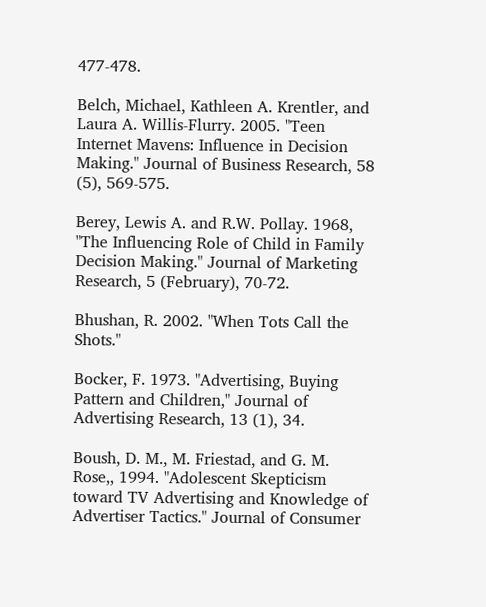477-478.

Belch, Michael, Kathleen A. Krentler, and Laura A. Willis-Flurry. 2005. "Teen Internet Mavens: Influence in Decision Making." Journal of Business Research, 58 (5), 569-575.

Berey, Lewis A. and R.W. Pollay. 1968, "The Influencing Role of Child in Family Decision Making." Journal of Marketing Research, 5 (February), 70-72.

Bhushan, R. 2002. "When Tots Call the Shots."

Bocker, F. 1973. "Advertising, Buying Pattern and Children," Journal of Advertising Research, 13 (1), 34.

Boush, D. M., M. Friestad, and G. M. Rose,, 1994. "Adolescent Skepticism toward TV Advertising and Knowledge of Advertiser Tactics." Journal of Consumer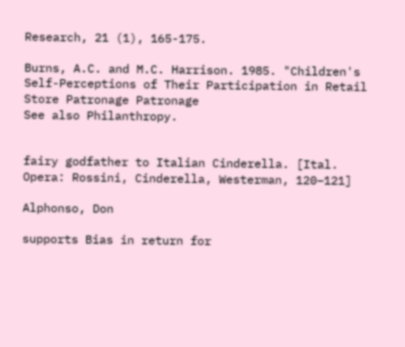Research, 21 (1), 165-175.

Burns, A.C. and M.C. Harrison. 1985. "Children's Self-Perceptions of Their Participation in Retail Store Patronage Patronage
See also Philanthropy.


fairy godfather to Italian Cinderella. [Ital. Opera: Rossini, Cinderella, Westerman, 120–121]

Alphonso, Don

supports Bias in return for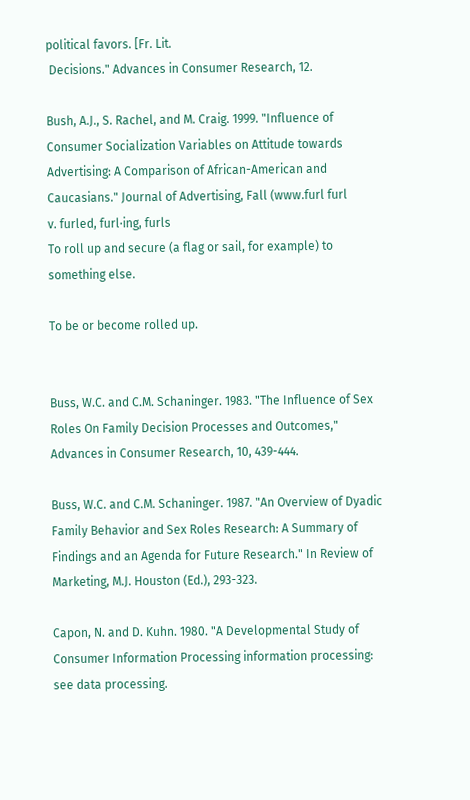political favors. [Fr. Lit.
 Decisions." Advances in Consumer Research, 12.

Bush, A.J., S. Rachel, and M. Craig. 1999. "Influence of Consumer Socialization Variables on Attitude towards Advertising: A Comparison of African-American and Caucasians." Journal of Advertising, Fall (www.furl furl
v. furled, furl·ing, furls
To roll up and secure (a flag or sail, for example) to something else.

To be or become rolled up.


Buss, W.C. and C.M. Schaninger. 1983. "The Influence of Sex Roles On Family Decision Processes and Outcomes," Advances in Consumer Research, 10, 439-444.

Buss, W.C. and C.M. Schaninger. 1987. "An Overview of Dyadic Family Behavior and Sex Roles Research: A Summary of Findings and an Agenda for Future Research." In Review of Marketing, M.J. Houston (Ed.), 293-323.

Capon, N. and D. Kuhn. 1980. "A Developmental Study of Consumer Information Processing information processing: see data processing.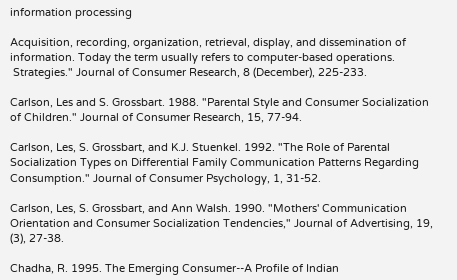information processing

Acquisition, recording, organization, retrieval, display, and dissemination of information. Today the term usually refers to computer-based operations.
 Strategies." Journal of Consumer Research, 8 (December), 225-233.

Carlson, Les and S. Grossbart. 1988. "Parental Style and Consumer Socialization of Children." Journal of Consumer Research, 15, 77-94.

Carlson, Les, S. Grossbart, and K.J. Stuenkel. 1992. "The Role of Parental Socialization Types on Differential Family Communication Patterns Regarding Consumption." Journal of Consumer Psychology, 1, 31-52.

Carlson, Les, S. Grossbart, and Ann Walsh. 1990. "Mothers' Communication Orientation and Consumer Socialization Tendencies," Journal of Advertising, 19, (3), 27-38.

Chadha, R. 1995. The Emerging Consumer--A Profile of Indian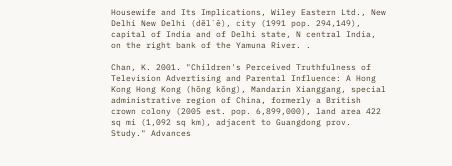Housewife and Its Implications, Wiley Eastern Ltd., New Delhi New Delhi (dĕl`ē), city (1991 pop. 294,149), capital of India and of Delhi state, N central India, on the right bank of the Yamuna River. .

Chan, K. 2001. "Children's Perceived Truthfulness of Television Advertising and Parental Influence: A Hong Kong Hong Kong (hŏng kŏng), Mandarin Xianggang, special administrative region of China, formerly a British crown colony (2005 est. pop. 6,899,000), land area 422 sq mi (1,092 sq km), adjacent to Guangdong prov.  Study." Advances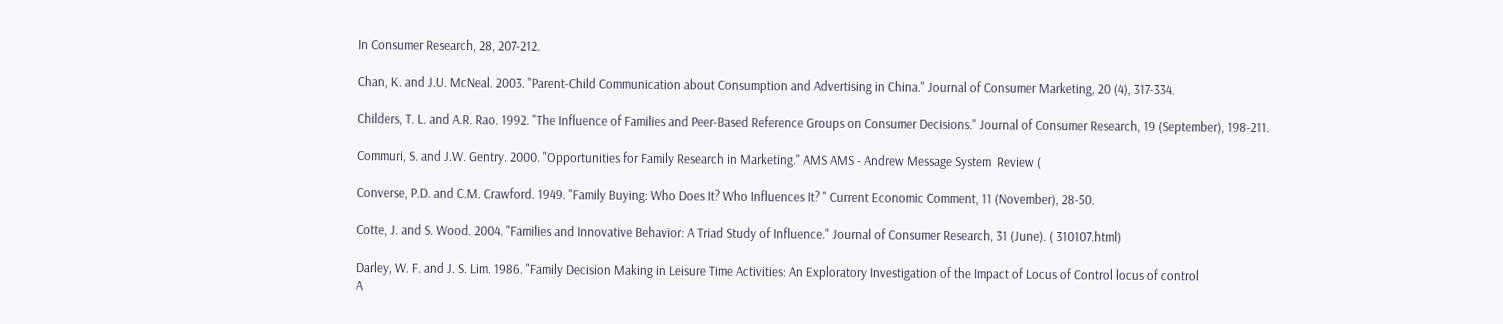In Consumer Research, 28, 207-212.

Chan, K. and J.U. McNeal. 2003. "Parent-Child Communication about Consumption and Advertising in China." Journal of Consumer Marketing, 20 (4), 317-334.

Childers, T. L. and A.R. Rao. 1992. "The Influence of Families and Peer-Based Reference Groups on Consumer Decisions." Journal of Consumer Research, 19 (September), 198-211.

Commuri, S. and J.W. Gentry. 2000. "Opportunities for Family Research in Marketing." AMS AMS - Andrew Message System  Review (

Converse, P.D. and C.M. Crawford. 1949. "Family Buying: Who Does It? Who Influences It? " Current Economic Comment, 11 (November), 28-50.

Cotte, J. and S. Wood. 2004. "Families and Innovative Behavior: A Triad Study of Influence." Journal of Consumer Research, 31 (June). ( 310107.html)

Darley, W. F. and J. S. Lim. 1986. "Family Decision Making in Leisure Time Activities: An Exploratory Investigation of the Impact of Locus of Control locus of control
A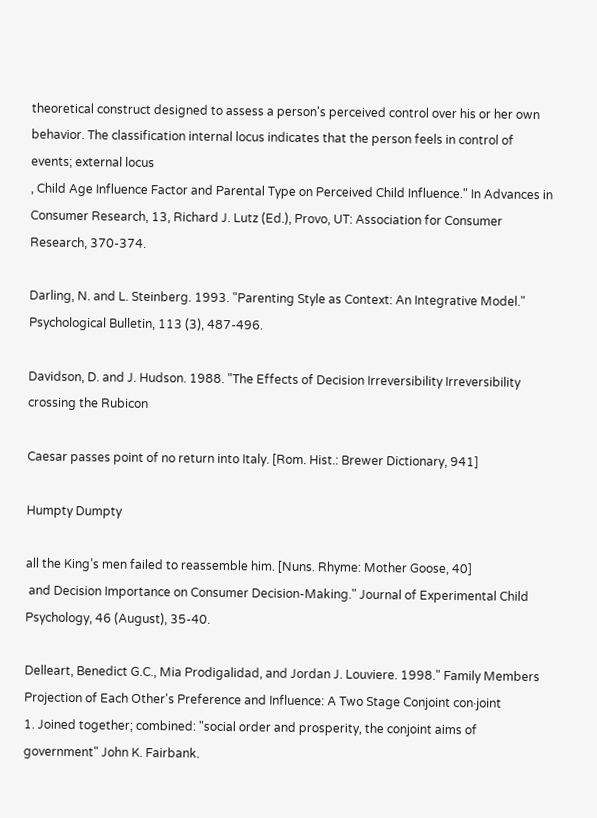theoretical construct designed to assess a person's perceived control over his or her own behavior. The classification internal locus indicates that the person feels in control of events; external locus
, Child Age Influence Factor and Parental Type on Perceived Child Influence." In Advances in Consumer Research, 13, Richard J. Lutz (Ed.), Provo, UT: Association for Consumer Research, 370-374.

Darling, N. and L. Steinberg. 1993. "Parenting Style as Context: An Integrative Model." Psychological Bulletin, 113 (3), 487-496.

Davidson, D. and J. Hudson. 1988. "The Effects of Decision Irreversibility Irreversibility
crossing the Rubicon

Caesar passes point of no return into Italy. [Rom. Hist.: Brewer Dictionary, 941]

Humpty Dumpty

all the King’s men failed to reassemble him. [Nuns. Rhyme: Mother Goose, 40]
 and Decision Importance on Consumer Decision-Making." Journal of Experimental Child Psychology, 46 (August), 35-40.

Delleart, Benedict G.C., Mia Prodigalidad, and Jordan J. Louviere. 1998." Family Members Projection of Each Other's Preference and Influence: A Two Stage Conjoint con·joint
1. Joined together; combined: "social order and prosperity, the conjoint aims of government" John K. Fairbank.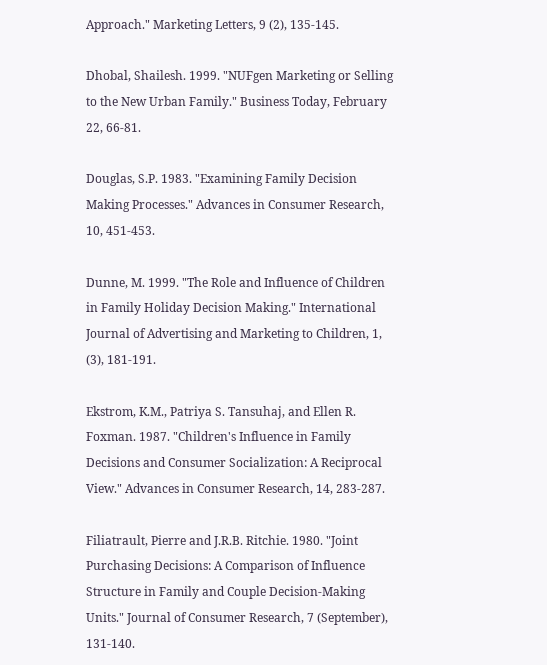Approach." Marketing Letters, 9 (2), 135-145.

Dhobal, Shailesh. 1999. "NUFgen Marketing or Selling to the New Urban Family." Business Today, February 22, 66-81.

Douglas, S.P. 1983. "Examining Family Decision Making Processes." Advances in Consumer Research, 10, 451-453.

Dunne, M. 1999. "The Role and Influence of Children in Family Holiday Decision Making." International Journal of Advertising and Marketing to Children, 1, (3), 181-191.

Ekstrom, K.M., Patriya S. Tansuhaj, and Ellen R. Foxman. 1987. "Children's Influence in Family Decisions and Consumer Socialization: A Reciprocal View." Advances in Consumer Research, 14, 283-287.

Filiatrault, Pierre and J.R.B. Ritchie. 1980. "Joint Purchasing Decisions: A Comparison of Influence Structure in Family and Couple Decision-Making Units." Journal of Consumer Research, 7 (September), 131-140.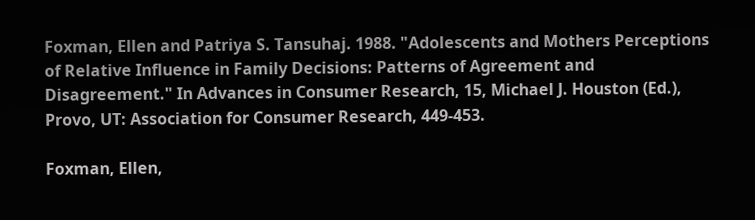Foxman, Ellen and Patriya S. Tansuhaj. 1988. "Adolescents and Mothers Perceptions of Relative Influence in Family Decisions: Patterns of Agreement and Disagreement." In Advances in Consumer Research, 15, Michael J. Houston (Ed.), Provo, UT: Association for Consumer Research, 449-453.

Foxman, Ellen,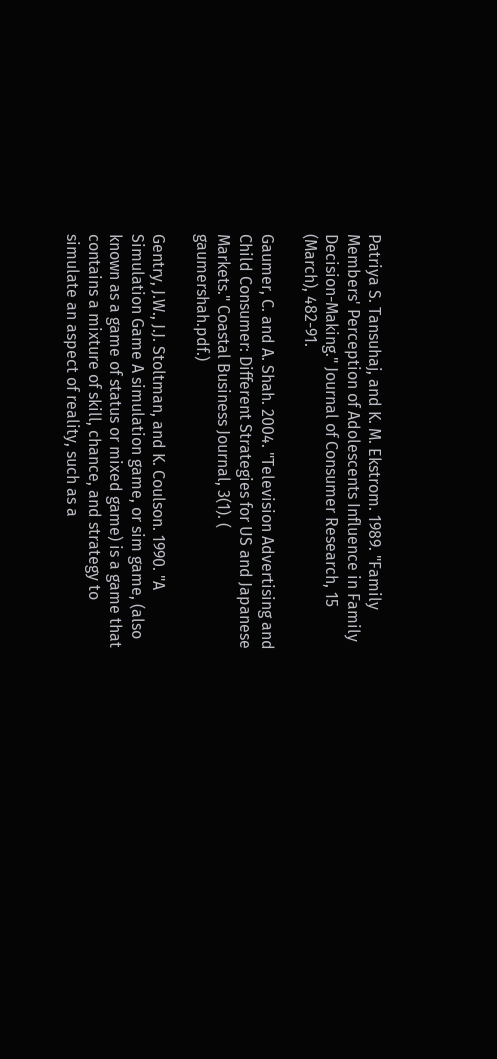Patriya S. Tansuhaj, and K. M. Ekstrom. 1989. "Family Members' Perception of Adolescents Influence in Family Decision-Making." Journal of Consumer Research, 15 (March), 482-91.

Gaumer, C. and A. Shah. 2004. "Television Advertising and Child Consumer: Different Strategies for US and Japanese Markets." Coastal Business Journal, 3(1). ( gaumershah.pdf.)

Gentry, J.W., J.J. Stoltman, and K. Coulson. 1990. "A Simulation Game A simulation game, or sim game, (also known as a game of status or mixed game) is a game that contains a mixture of skill, chance, and strategy to simulate an aspect of reality, such as a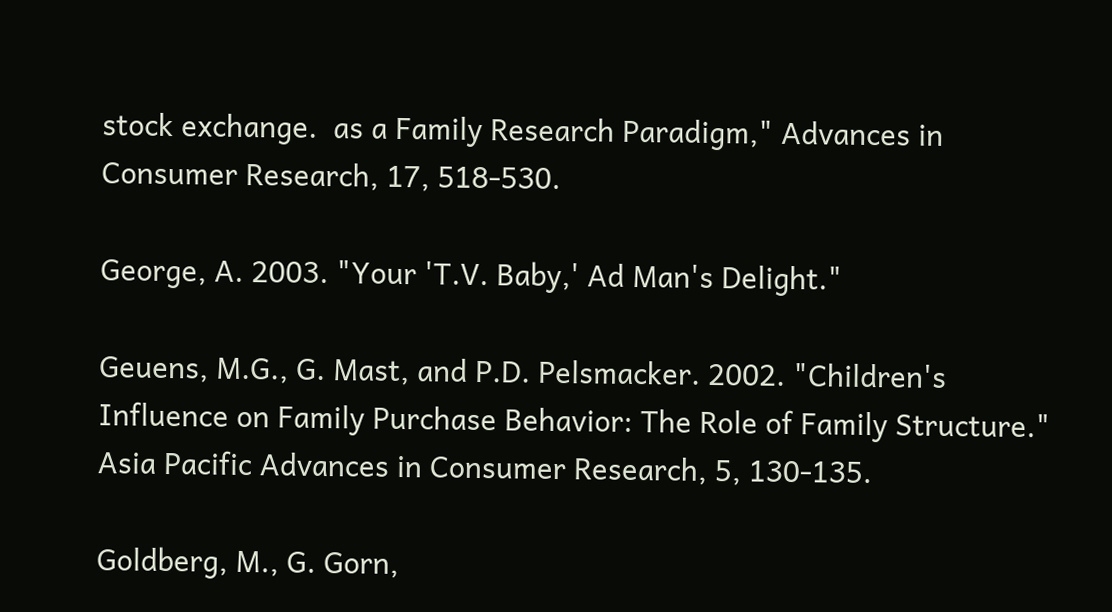stock exchange.  as a Family Research Paradigm," Advances in Consumer Research, 17, 518-530.

George, A. 2003. "Your 'T.V. Baby,' Ad Man's Delight."

Geuens, M.G., G. Mast, and P.D. Pelsmacker. 2002. "Children's Influence on Family Purchase Behavior: The Role of Family Structure." Asia Pacific Advances in Consumer Research, 5, 130-135.

Goldberg, M., G. Gorn,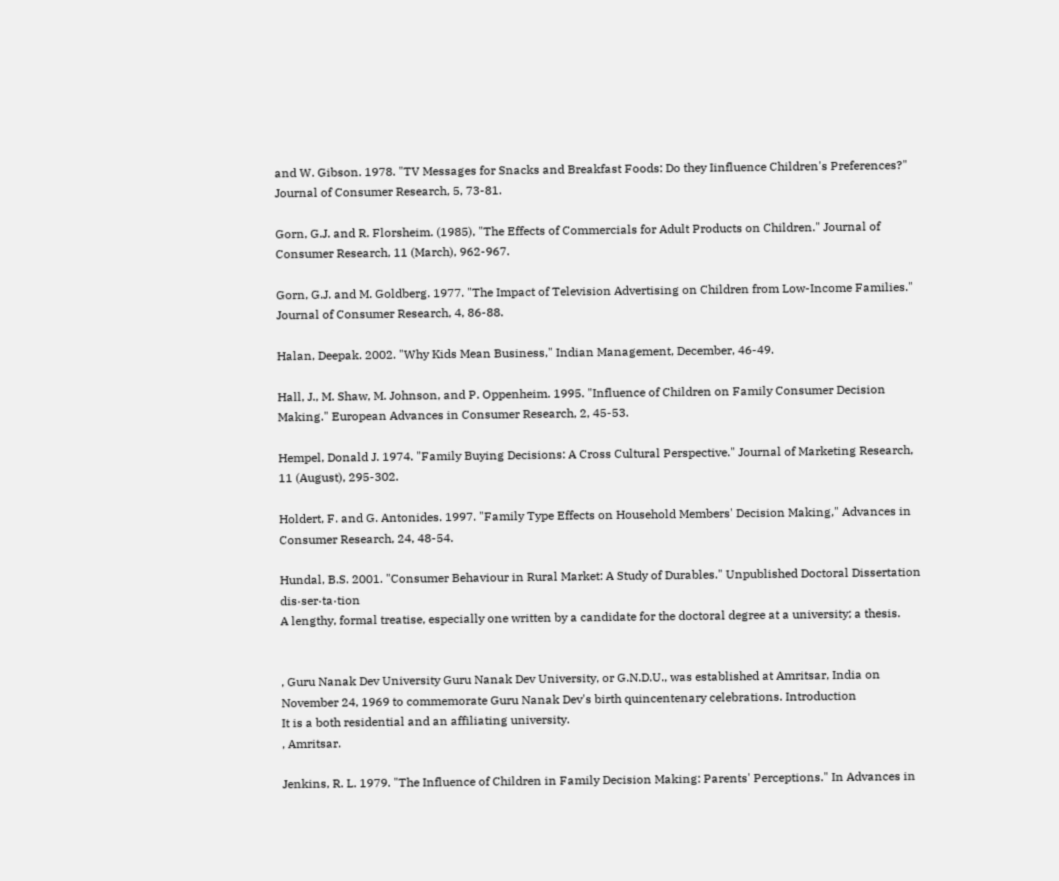and W. Gibson. 1978. "TV Messages for Snacks and Breakfast Foods: Do they Iinfluence Children's Preferences?" Journal of Consumer Research, 5, 73-81.

Gorn, G.J. and R. Florsheim. (1985), "The Effects of Commercials for Adult Products on Children." Journal of Consumer Research, 11 (March), 962-967.

Gorn, G.J. and M. Goldberg. 1977. "The Impact of Television Advertising on Children from Low-Income Families." Journal of Consumer Research, 4, 86-88.

Halan, Deepak. 2002. "Why Kids Mean Business," Indian Management, December, 46-49.

Hall, J., M. Shaw, M. Johnson, and P. Oppenheim. 1995. "Influence of Children on Family Consumer Decision Making." European Advances in Consumer Research, 2, 45-53.

Hempel, Donald J. 1974. "Family Buying Decisions: A Cross Cultural Perspective." Journal of Marketing Research, 11 (August), 295-302.

Holdert, F. and G. Antonides. 1997. "Family Type Effects on Household Members' Decision Making," Advances in Consumer Research, 24, 48-54.

Hundal, B.S. 2001. "Consumer Behaviour in Rural Market: A Study of Durables." Unpublished Doctoral Dissertation dis·ser·ta·tion
A lengthy, formal treatise, especially one written by a candidate for the doctoral degree at a university; a thesis.


, Guru Nanak Dev University Guru Nanak Dev University, or G.N.D.U., was established at Amritsar, India on November 24, 1969 to commemorate Guru Nanak Dev's birth quincentenary celebrations. Introduction
It is a both residential and an affiliating university.
, Amritsar.

Jenkins, R. L. 1979. "The Influence of Children in Family Decision Making: Parents' Perceptions." In Advances in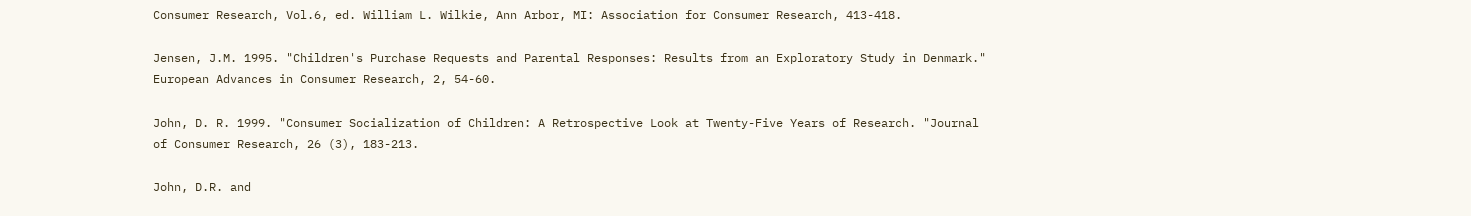Consumer Research, Vol.6, ed. William L. Wilkie, Ann Arbor, MI: Association for Consumer Research, 413-418.

Jensen, J.M. 1995. "Children's Purchase Requests and Parental Responses: Results from an Exploratory Study in Denmark." European Advances in Consumer Research, 2, 54-60.

John, D. R. 1999. "Consumer Socialization of Children: A Retrospective Look at Twenty-Five Years of Research. "Journal of Consumer Research, 26 (3), 183-213.

John, D.R. and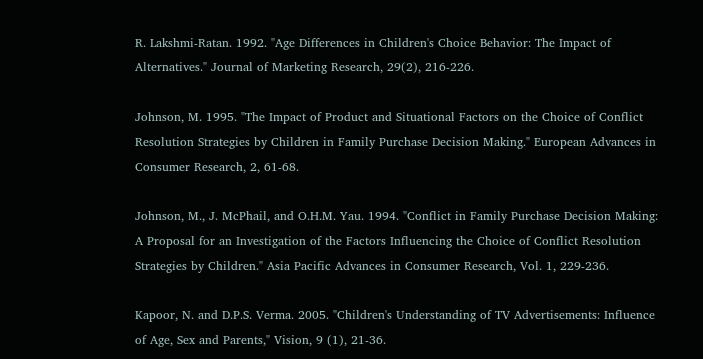R. Lakshmi-Ratan. 1992. "Age Differences in Children's Choice Behavior: The Impact of Alternatives." Journal of Marketing Research, 29(2), 216-226.

Johnson, M. 1995. "The Impact of Product and Situational Factors on the Choice of Conflict Resolution Strategies by Children in Family Purchase Decision Making." European Advances in Consumer Research, 2, 61-68.

Johnson, M., J. McPhail, and O.H.M. Yau. 1994. "Conflict in Family Purchase Decision Making: A Proposal for an Investigation of the Factors Influencing the Choice of Conflict Resolution Strategies by Children." Asia Pacific Advances in Consumer Research, Vol. 1, 229-236.

Kapoor, N. and D.P.S. Verma. 2005. "Children's Understanding of TV Advertisements: Influence of Age, Sex and Parents," Vision, 9 (1), 21-36.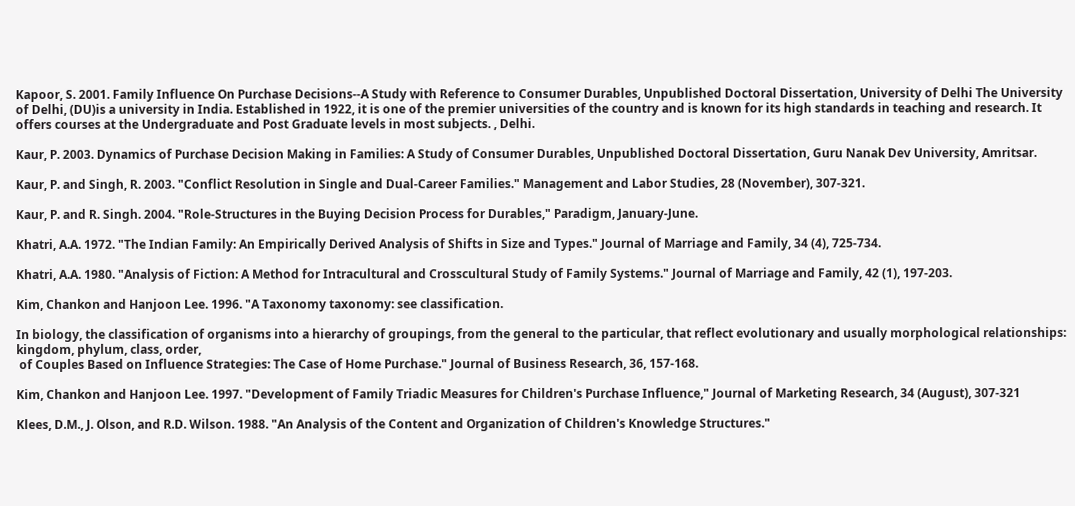Kapoor, S. 2001. Family Influence On Purchase Decisions--A Study with Reference to Consumer Durables, Unpublished Doctoral Dissertation, University of Delhi The University of Delhi, (DU)is a university in India. Established in 1922, it is one of the premier universities of the country and is known for its high standards in teaching and research. It offers courses at the Undergraduate and Post Graduate levels in most subjects. , Delhi.

Kaur, P. 2003. Dynamics of Purchase Decision Making in Families: A Study of Consumer Durables, Unpublished Doctoral Dissertation, Guru Nanak Dev University, Amritsar.

Kaur, P. and Singh, R. 2003. "Conflict Resolution in Single and Dual-Career Families." Management and Labor Studies, 28 (November), 307-321.

Kaur, P. and R. Singh. 2004. "Role-Structures in the Buying Decision Process for Durables," Paradigm, January-June.

Khatri, A.A. 1972. "The Indian Family: An Empirically Derived Analysis of Shifts in Size and Types." Journal of Marriage and Family, 34 (4), 725-734.

Khatri, A.A. 1980. "Analysis of Fiction: A Method for Intracultural and Crosscultural Study of Family Systems." Journal of Marriage and Family, 42 (1), 197-203.

Kim, Chankon and Hanjoon Lee. 1996. "A Taxonomy taxonomy: see classification.

In biology, the classification of organisms into a hierarchy of groupings, from the general to the particular, that reflect evolutionary and usually morphological relationships: kingdom, phylum, class, order,
 of Couples Based on Influence Strategies: The Case of Home Purchase." Journal of Business Research, 36, 157-168.

Kim, Chankon and Hanjoon Lee. 1997. "Development of Family Triadic Measures for Children's Purchase Influence," Journal of Marketing Research, 34 (August), 307-321

Klees, D.M., J. Olson, and R.D. Wilson. 1988. "An Analysis of the Content and Organization of Children's Knowledge Structures."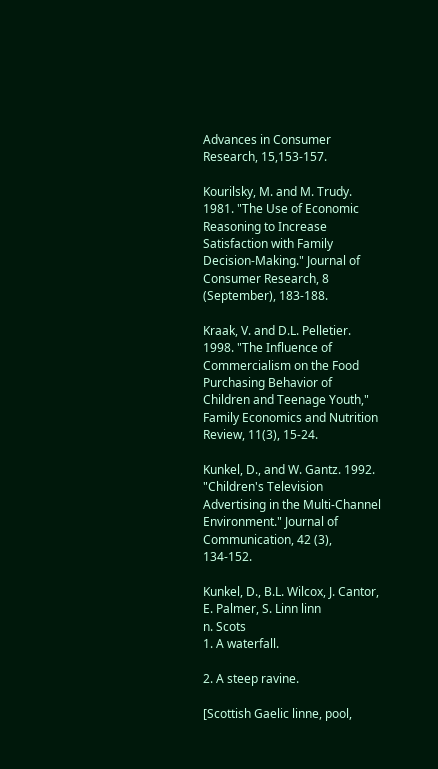Advances in Consumer Research, 15,153-157.

Kourilsky, M. and M. Trudy. 1981. "The Use of Economic Reasoning to Increase Satisfaction with Family Decision-Making." Journal of Consumer Research, 8 (September), 183-188.

Kraak, V. and D.L. Pelletier. 1998. "The Influence of Commercialism on the Food Purchasing Behavior of Children and Teenage Youth," Family Economics and Nutrition Review, 11(3), 15-24.

Kunkel, D., and W. Gantz. 1992. "Children's Television Advertising in the Multi-Channel Environment." Journal of Communication, 42 (3), 134-152.

Kunkel, D., B.L. Wilcox, J. Cantor, E. Palmer, S. Linn linn
n. Scots
1. A waterfall.

2. A steep ravine.

[Scottish Gaelic linne, pool,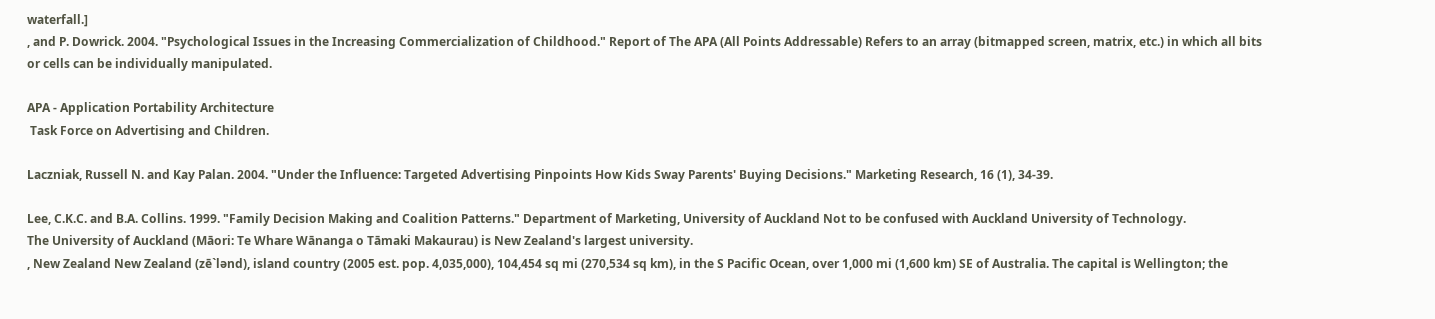waterfall.]
, and P. Dowrick. 2004. "Psychological Issues in the Increasing Commercialization of Childhood." Report of The APA (All Points Addressable) Refers to an array (bitmapped screen, matrix, etc.) in which all bits or cells can be individually manipulated.

APA - Application Portability Architecture
 Task Force on Advertising and Children.

Laczniak, Russell N. and Kay Palan. 2004. "Under the Influence: Targeted Advertising Pinpoints How Kids Sway Parents' Buying Decisions." Marketing Research, 16 (1), 34-39.

Lee, C.K.C. and B.A. Collins. 1999. "Family Decision Making and Coalition Patterns." Department of Marketing, University of Auckland Not to be confused with Auckland University of Technology.
The University of Auckland (Māori: Te Whare Wānanga o Tāmaki Makaurau) is New Zealand's largest university.
, New Zealand New Zealand (zē`lənd), island country (2005 est. pop. 4,035,000), 104,454 sq mi (270,534 sq km), in the S Pacific Ocean, over 1,000 mi (1,600 km) SE of Australia. The capital is Wellington; the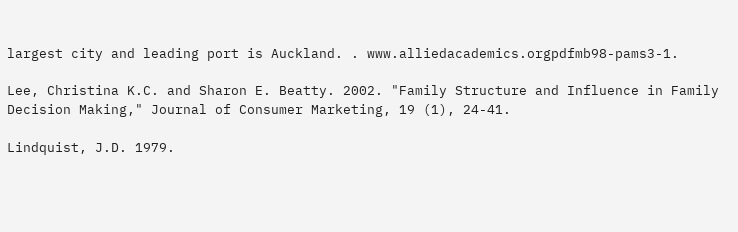largest city and leading port is Auckland. . www.alliedacademics.orgpdfmb98-pams3-1.

Lee, Christina K.C. and Sharon E. Beatty. 2002. "Family Structure and Influence in Family Decision Making," Journal of Consumer Marketing, 19 (1), 24-41.

Lindquist, J.D. 1979.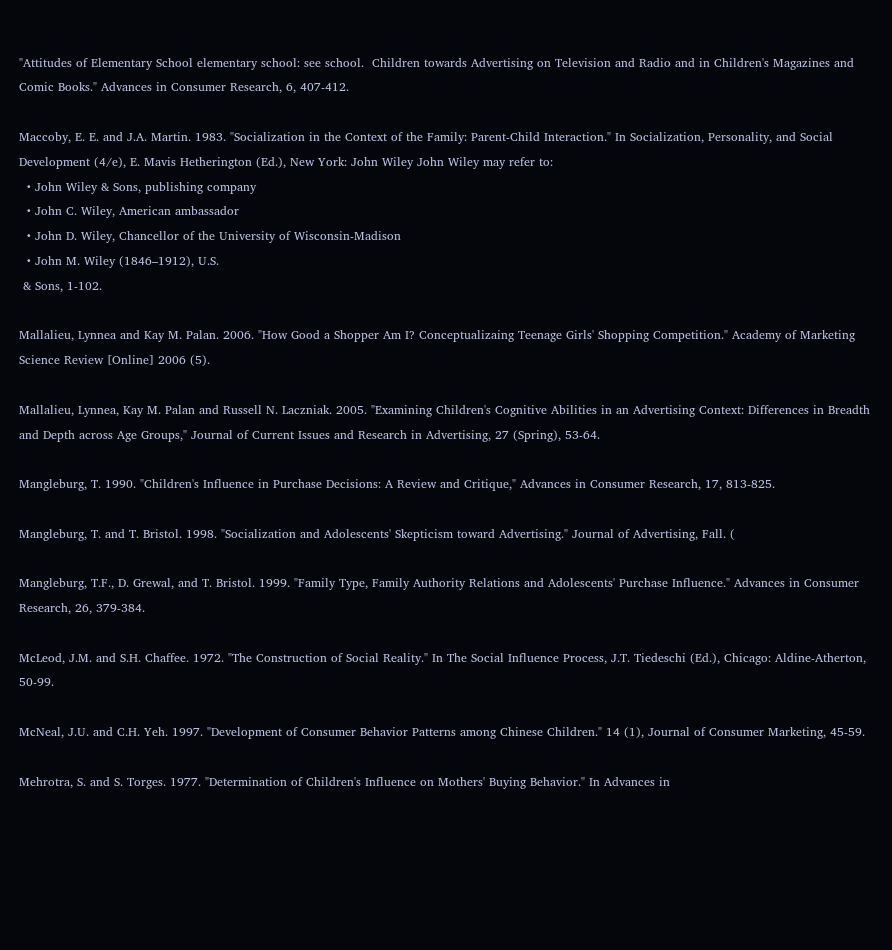"Attitudes of Elementary School elementary school: see school.  Children towards Advertising on Television and Radio and in Children's Magazines and Comic Books." Advances in Consumer Research, 6, 407-412.

Maccoby, E. E. and J.A. Martin. 1983. "Socialization in the Context of the Family: Parent-Child Interaction." In Socialization, Personality, and Social Development (4/e), E. Mavis Hetherington (Ed.), New York: John Wiley John Wiley may refer to:
  • John Wiley & Sons, publishing company
  • John C. Wiley, American ambassador
  • John D. Wiley, Chancellor of the University of Wisconsin-Madison
  • John M. Wiley (1846–1912), U.S.
 & Sons, 1-102.

Mallalieu, Lynnea and Kay M. Palan. 2006. "How Good a Shopper Am I? Conceptualizaing Teenage Girls' Shopping Competition." Academy of Marketing Science Review [Online] 2006 (5).

Mallalieu, Lynnea, Kay M. Palan and Russell N. Laczniak. 2005. "Examining Children's Cognitive Abilities in an Advertising Context: Differences in Breadth and Depth across Age Groups," Journal of Current Issues and Research in Advertising, 27 (Spring), 53-64.

Mangleburg, T. 1990. "Children's Influence in Purchase Decisions: A Review and Critique," Advances in Consumer Research, 17, 813-825.

Mangleburg, T. and T. Bristol. 1998. "Socialization and Adolescents' Skepticism toward Advertising." Journal of Advertising, Fall. (

Mangleburg, T.F., D. Grewal, and T. Bristol. 1999. "Family Type, Family Authority Relations and Adolescents' Purchase Influence." Advances in Consumer Research, 26, 379-384.

McLeod, J.M. and S.H. Chaffee. 1972. "The Construction of Social Reality." In The Social Influence Process, J.T. Tiedeschi (Ed.), Chicago: Aldine-Atherton, 50-99.

McNeal, J.U. and C.H. Yeh. 1997. "Development of Consumer Behavior Patterns among Chinese Children." 14 (1), Journal of Consumer Marketing, 45-59.

Mehrotra, S. and S. Torges. 1977. "Determination of Children's Influence on Mothers' Buying Behavior." In Advances in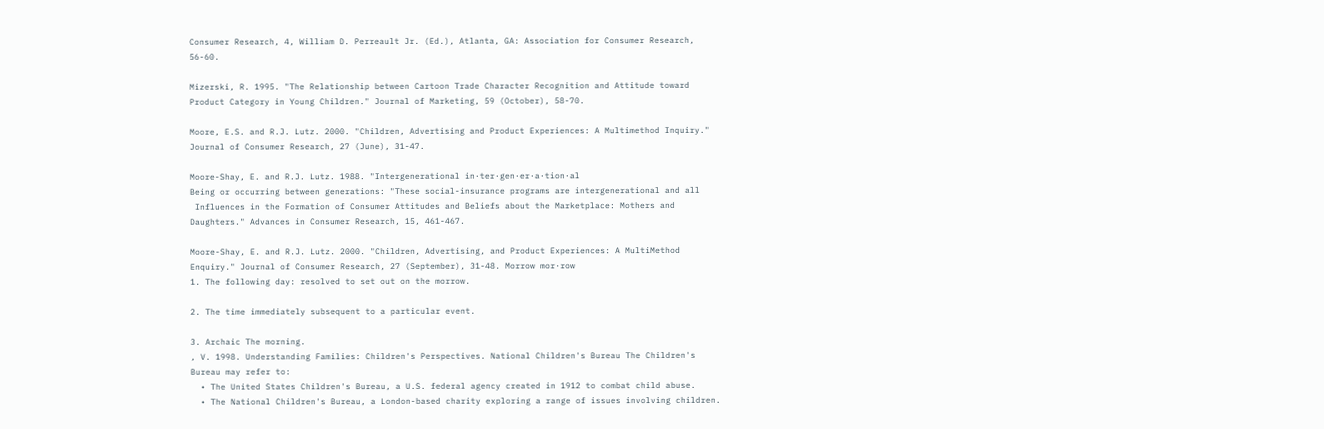Consumer Research, 4, William D. Perreault Jr. (Ed.), Atlanta, GA: Association for Consumer Research, 56-60.

Mizerski, R. 1995. "The Relationship between Cartoon Trade Character Recognition and Attitude toward Product Category in Young Children." Journal of Marketing, 59 (October), 58-70.

Moore, E.S. and R.J. Lutz. 2000. "Children, Advertising and Product Experiences: A Multimethod Inquiry." Journal of Consumer Research, 27 (June), 31-47.

Moore-Shay, E. and R.J. Lutz. 1988. "Intergenerational in·ter·gen·er·a·tion·al
Being or occurring between generations: "These social-insurance programs are intergenerational and all
 Influences in the Formation of Consumer Attitudes and Beliefs about the Marketplace: Mothers and Daughters." Advances in Consumer Research, 15, 461-467.

Moore-Shay, E. and R.J. Lutz. 2000. "Children, Advertising, and Product Experiences: A MultiMethod Enquiry." Journal of Consumer Research, 27 (September), 31-48. Morrow mor·row
1. The following day: resolved to set out on the morrow.

2. The time immediately subsequent to a particular event.

3. Archaic The morning.
, V. 1998. Understanding Families: Children's Perspectives. National Children's Bureau The Children's Bureau may refer to:
  • The United States Children's Bureau, a U.S. federal agency created in 1912 to combat child abuse.
  • The National Children's Bureau, a London-based charity exploring a range of issues involving children.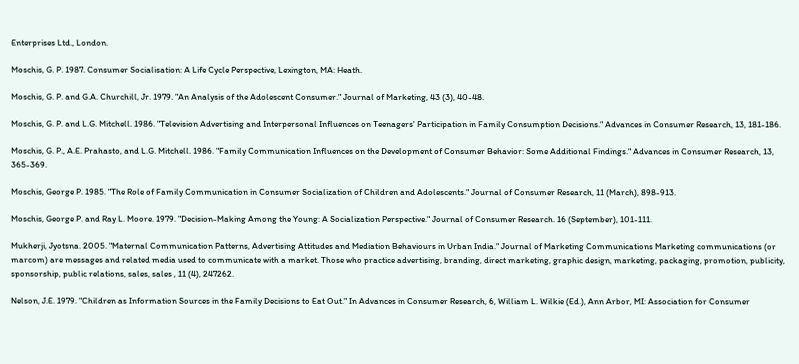Enterprises Ltd., London.

Moschis, G. P. 1987. Consumer Socialisation: A Life Cycle Perspective, Lexington, MA: Heath.

Moschis, G. P. and G.A. Churchill, Jr. 1979. "An Analysis of the Adolescent Consumer." Journal of Marketing, 43 (3), 40-48.

Moschis, G. P. and L.G. Mitchell. 1986. "Television Advertising and Interpersonal Influences on Teenagers' Participation in Family Consumption Decisions." Advances in Consumer Research, 13, 181-186.

Moschis, G. P., A.E. Prahasto, and L.G. Mitchell. 1986. "Family Communication Influences on the Development of Consumer Behavior: Some Additional Findings." Advances in Consumer Research, 13, 365-369.

Moschis, George P. 1985. "The Role of Family Communication in Consumer Socialization of Children and Adolescents." Journal of Consumer Research, 11 (March), 898-913.

Moschis, George P. and Ray L. Moore. 1979. "Decision-Making Among the Young: A Socialization Perspective." Journal of Consumer Research. 16 (September), 101-111.

Mukherji, Jyotsna. 2005. "Maternal Communication Patterns, Advertising Attitudes and Mediation Behaviours in Urban India." Journal of Marketing Communications Marketing communications (or marcom) are messages and related media used to communicate with a market. Those who practice advertising, branding, direct marketing, graphic design, marketing, packaging, promotion, publicity, sponsorship, public relations, sales, sales , 11 (4), 247262.

Nelson, J.E. 1979. "Children as Information Sources in the Family Decisions to Eat Out." In Advances in Consumer Research, 6, William L. Wilkie (Ed.), Ann Arbor, MI: Association for Consumer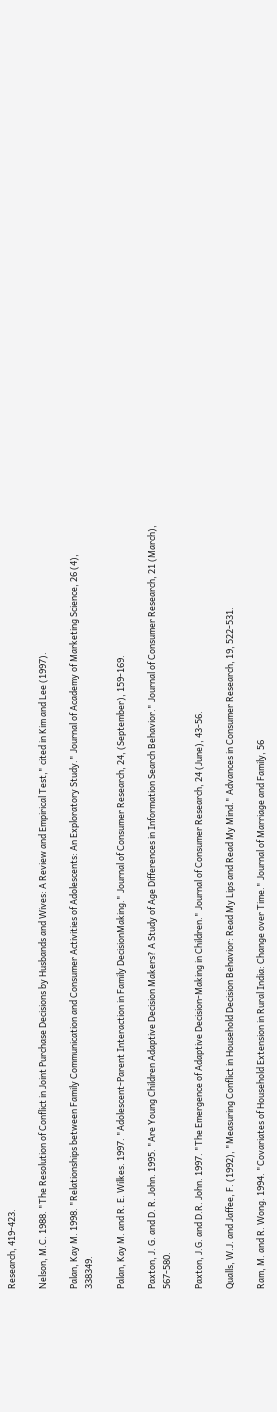Research, 419-423.

Nelson, M.C. 1988. "The Resolution of Conflict in Joint Purchase Decisions by Husbands and Wives: A Review and Empirical Test," cited in Kim and Lee (1997).

Palan, Kay M. 1998. "Relationships between Family Communication and Consumer Activities of Adolescents: An Exploratory Study." Journal of Academy of Marketing Science, 26 (4), 338349.

Palan, Kay M. and R. E. Wilkes. 1997. "Adolescent-Parent Interaction in Family DecisionMaking." Journal of Consumer Research, 24, (September), 159-169.

Paxton, J. G. and D. R. John. 1995. "Are Young Children Adaptive Decision Makers? A Study of Age Differences in Information Search Behavior." Journal of Consumer Research, 21 (March), 567-580.

Paxton, J.G. and D.R. John. 1997. "The Emergence of Adaptive Decision-Making in Children." Journal of Consumer Research, 24 (June), 43-56.

Qualls, W.J. and Jaffee, F. (1992), "Measuring Conflict in Household Decision Behavior: Read My Lips and Read My Mind." Advances in Consumer Research, 19, 522-531.

Ram, M. and R. Wong. 1994. "Covariates of Household Extension in Rural India: Change over Time." Journal of Marriage and Family, 56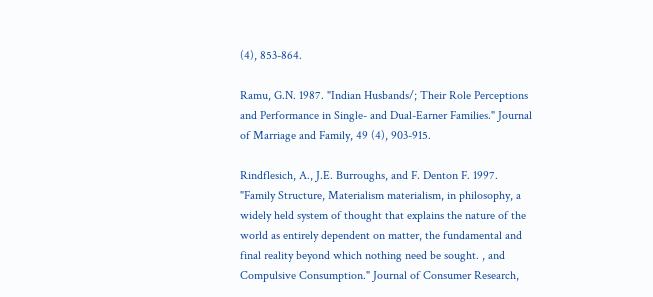(4), 853-864.

Ramu, G.N. 1987. "Indian Husbands/; Their Role Perceptions and Performance in Single- and Dual-Earner Families." Journal of Marriage and Family, 49 (4), 903-915.

Rindflesich, A., J.E. Burroughs, and F. Denton F. 1997. "Family Structure, Materialism materialism, in philosophy, a widely held system of thought that explains the nature of the world as entirely dependent on matter, the fundamental and final reality beyond which nothing need be sought. , and Compulsive Consumption." Journal of Consumer Research,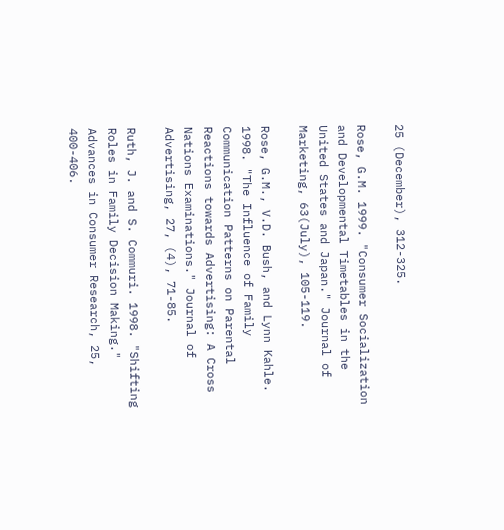25 (December), 312-325.

Rose, G.M. 1999. "Consumer Socialization and Developmental Timetables in the United States and Japan." Journal of Marketing, 63(July), 105-119.

Rose, G.M., V.D. Bush, and Lynn Kahle. 1998. "The Influence of Family Communication Patterns on Parental Reactions towards Advertising: A Cross Nations Examinations." Journal of Advertising, 27, (4), 71-85.

Ruth, J. and S. Commuri. 1998. "Shifting Roles in Family Decision Making." Advances in Consumer Research, 25, 400-406.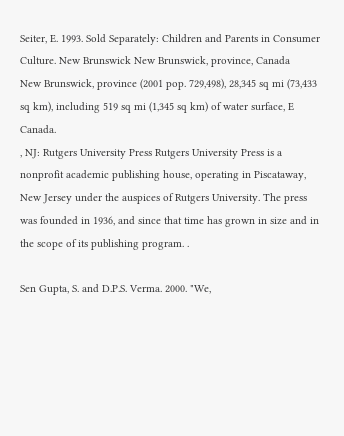Seiter, E. 1993. Sold Separately: Children and Parents in Consumer Culture. New Brunswick New Brunswick, province, Canada
New Brunswick, province (2001 pop. 729,498), 28,345 sq mi (73,433 sq km), including 519 sq mi (1,345 sq km) of water surface, E Canada.
, NJ: Rutgers University Press Rutgers University Press is a nonprofit academic publishing house, operating in Piscataway, New Jersey under the auspices of Rutgers University. The press was founded in 1936, and since that time has grown in size and in the scope of its publishing program. .

Sen Gupta, S. and D.P.S. Verma. 2000. "We,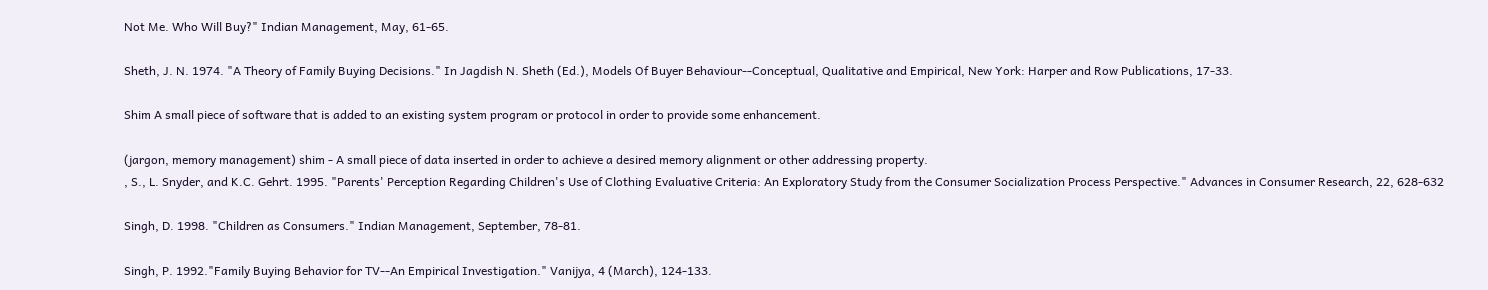Not Me. Who Will Buy?" Indian Management, May, 61-65.

Sheth, J. N. 1974. "A Theory of Family Buying Decisions." In Jagdish N. Sheth (Ed.), Models Of Buyer Behaviour--Conceptual, Qualitative and Empirical, New York: Harper and Row Publications, 17-33.

Shim A small piece of software that is added to an existing system program or protocol in order to provide some enhancement.

(jargon, memory management) shim - A small piece of data inserted in order to achieve a desired memory alignment or other addressing property.
, S., L. Snyder, and K.C. Gehrt. 1995. "Parents' Perception Regarding Children's Use of Clothing Evaluative Criteria: An Exploratory Study from the Consumer Socialization Process Perspective." Advances in Consumer Research, 22, 628-632

Singh, D. 1998. "Children as Consumers." Indian Management, September, 78-81.

Singh, P. 1992."Family Buying Behavior for TV--An Empirical Investigation." Vanijya, 4 (March), 124-133.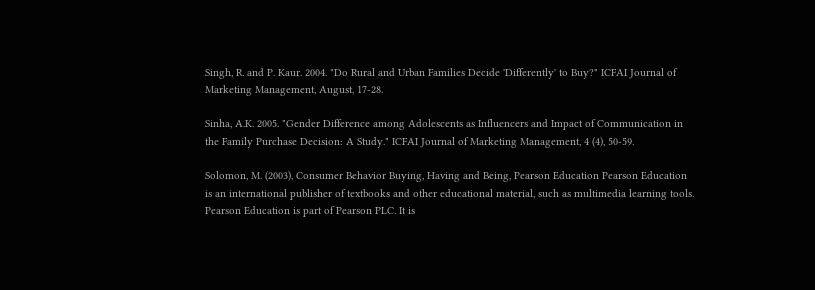Singh, R. and P. Kaur. 2004. "Do Rural and Urban Families Decide 'Differently' to Buy?" ICFAI Journal of Marketing Management, August, 17-28.

Sinha, A.K. 2005. "Gender Difference among Adolescents as Influencers and Impact of Communication in the Family Purchase Decision: A Study." ICFAI Journal of Marketing Management, 4 (4), 50-59.

Solomon, M. (2003), Consumer Behavior Buying, Having and Being, Pearson Education Pearson Education is an international publisher of textbooks and other educational material, such as multimedia learning tools. Pearson Education is part of Pearson PLC. It is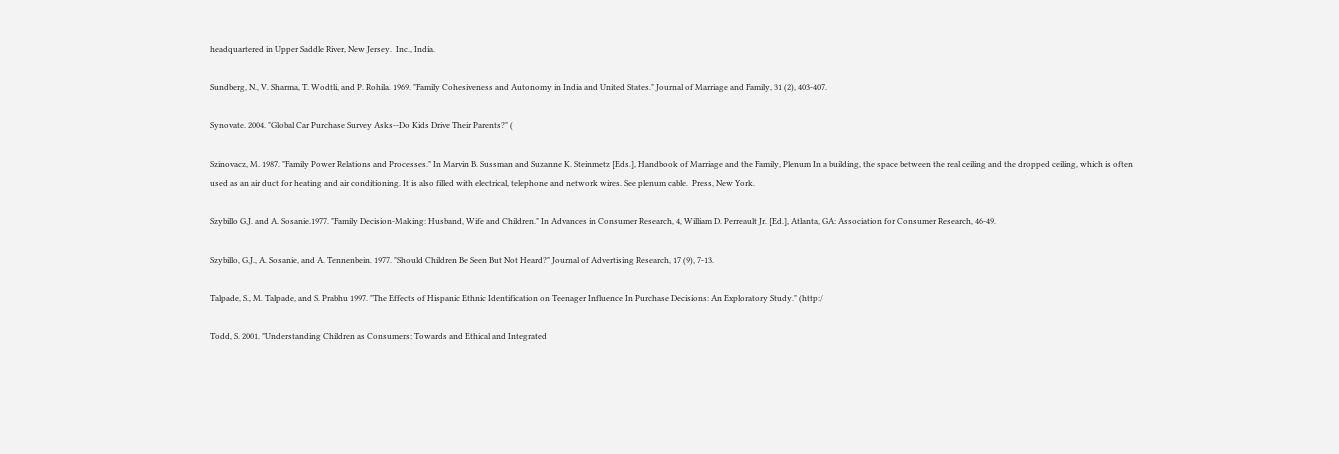headquartered in Upper Saddle River, New Jersey.  Inc., India.

Sundberg, N., V. Sharma, T. Wodtli, and P. Rohila. 1969. "Family Cohesiveness and Autonomy in India and United States." Journal of Marriage and Family, 31 (2), 403-407.

Synovate. 2004. "Global Car Purchase Survey Asks--Do Kids Drive Their Parents?" (

Szinovacz, M. 1987. "Family Power Relations and Processes." In Marvin B. Sussman and Suzanne K. Steinmetz [Eds.], Handbook of Marriage and the Family, Plenum In a building, the space between the real ceiling and the dropped ceiling, which is often used as an air duct for heating and air conditioning. It is also filled with electrical, telephone and network wires. See plenum cable.  Press, New York.

Szybillo G.J. and A. Sosanie.1977. "Family Decision-Making: Husband, Wife and Children." In Advances in Consumer Research, 4, William D. Perreault Jr. [Ed.], Atlanta, GA: Association for Consumer Research, 46-49.

Szybillo, G.J., A. Sosanie, and A. Tennenbein. 1977. "Should Children Be Seen But Not Heard?" Journal of Advertising Research, 17 (9), 7-13.

Talpade, S., M. Talpade, and S. Prabhu 1997. "The Effects of Hispanic Ethnic Identification on Teenager Influence In Purchase Decisions: An Exploratory Study." (http:/

Todd, S. 2001. "Understanding Children as Consumers: Towards and Ethical and Integrated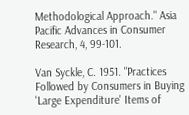Methodological Approach." Asia Pacific Advances in Consumer Research, 4, 99-101.

Van Syckle, C. 1951. "Practices Followed by Consumers in Buying 'Large Expenditure' Items of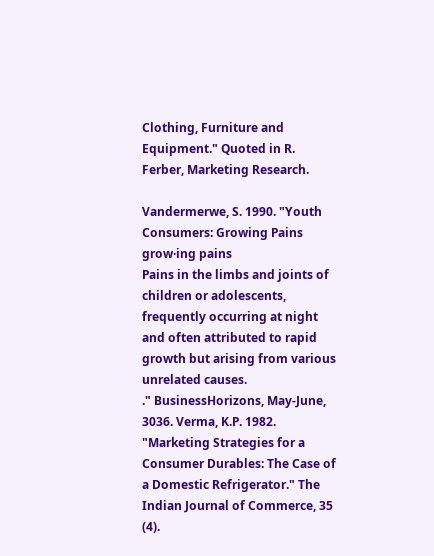Clothing, Furniture and Equipment." Quoted in R. Ferber, Marketing Research.

Vandermerwe, S. 1990. "Youth Consumers: Growing Pains grow·ing pains
Pains in the limbs and joints of children or adolescents, frequently occurring at night and often attributed to rapid growth but arising from various unrelated causes.
." BusinessHorizons, May-June, 3036. Verma, K.P. 1982. "Marketing Strategies for a Consumer Durables: The Case of a Domestic Refrigerator." The Indian Journal of Commerce, 35 (4).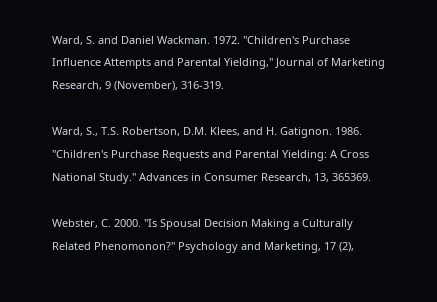Ward, S. and Daniel Wackman. 1972. "Children's Purchase Influence Attempts and Parental Yielding," Journal of Marketing Research, 9 (November), 316-319.

Ward, S., T.S. Robertson, D.M. Klees, and H. Gatignon. 1986. "Children's Purchase Requests and Parental Yielding: A Cross National Study." Advances in Consumer Research, 13, 365369.

Webster, C. 2000. "Is Spousal Decision Making a Culturally Related Phenomonon?" Psychology and Marketing, 17 (2),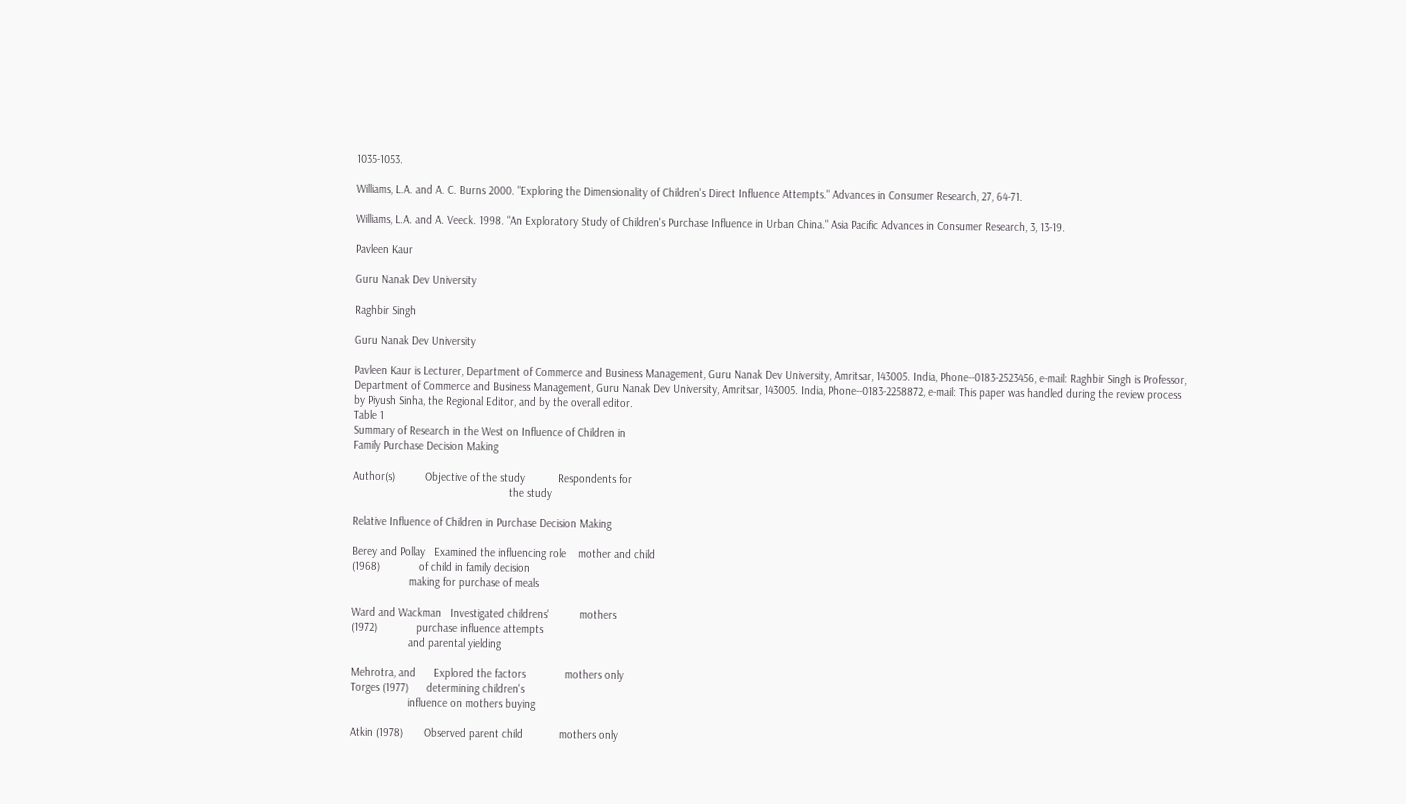1035-1053.

Williams, L.A. and A. C. Burns 2000. "Exploring the Dimensionality of Children's Direct Influence Attempts." Advances in Consumer Research, 27, 64-71.

Williams, L.A. and A. Veeck. 1998. "An Exploratory Study of Children's Purchase Influence in Urban China." Asia Pacific Advances in Consumer Research, 3, 13-19.

Pavleen Kaur

Guru Nanak Dev University

Raghbir Singh

Guru Nanak Dev University

Pavleen Kaur is Lecturer, Department of Commerce and Business Management, Guru Nanak Dev University, Amritsar, 143005. India, Phone--0183-2523456, e-mail: Raghbir Singh is Professor, Department of Commerce and Business Management, Guru Nanak Dev University, Amritsar, 143005. India, Phone--0183-2258872, e-mail: This paper was handled during the review process by Piyush Sinha, the Regional Editor, and by the overall editor.
Table 1
Summary of Research in the West on Influence of Children in
Family Purchase Decision Making

Author(s)          Objective of the study           Respondents for
                                                    the study

Relative Influence of Children in Purchase Decision Making

Berey and Pollay   Examined the influencing role    mother and child
(1968)             of child in family decision
                   making for purchase of meals

Ward and Wackman   Investigated childrens'          mothers
(1972)             purchase influence attempts
                   and parental yielding

Mehrotra, and      Explored the factors             mothers only
Torges (1977)      determining children's
                   influence on mothers buying

Atkin (1978)       Observed parent child            mothers only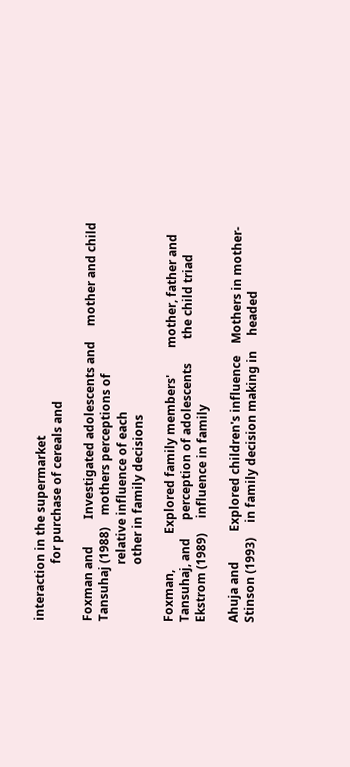interaction in the supermarket
                   for purchase of cereals and

Foxman and         Investigated adolescents and     mother and child
Tansuhaj (1988)    mothers perceptions of
                   relative influence of each
                   other in family decisions

Foxman,            Explored family members'         mother, father and
Tansuhaj, and      perception of adolescents        the child triad
Ekstrom (1989)     influence in family

Ahuja and          Explored children's influence    Mothers in mother-
Stinson (1993)     in family decision making in     headed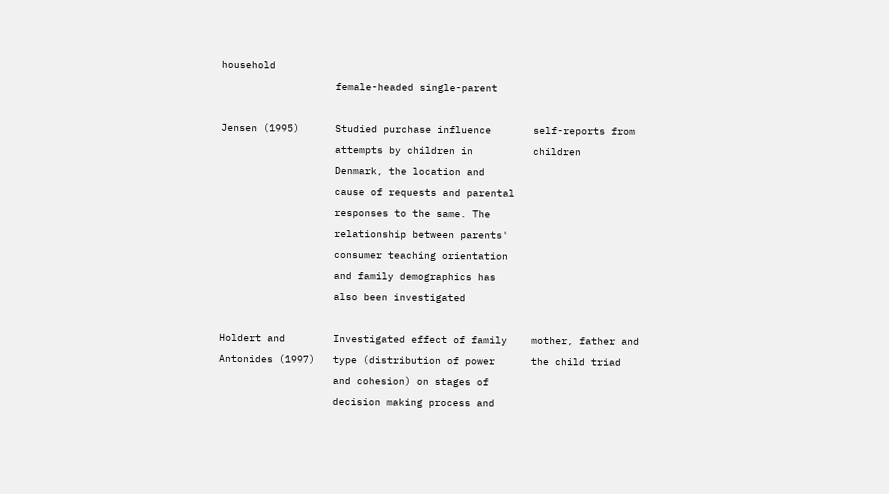household
                   female-headed single-parent

Jensen (1995)      Studied purchase influence       self-reports from
                   attempts by children in          children
                   Denmark, the location and
                   cause of requests and parental
                   responses to the same. The
                   relationship between parents'
                   consumer teaching orientation
                   and family demographics has
                   also been investigated

Holdert and        Investigated effect of family    mother, father and
Antonides (1997)   type (distribution of power      the child triad
                   and cohesion) on stages of
                   decision making process and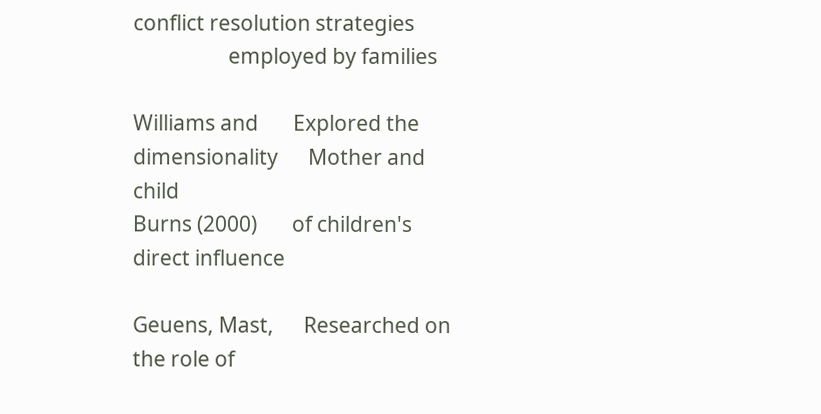conflict resolution strategies
                   employed by families

Williams and       Explored the dimensionality      Mother and child
Burns (2000)       of children's direct influence

Geuens, Mast,      Researched on the role of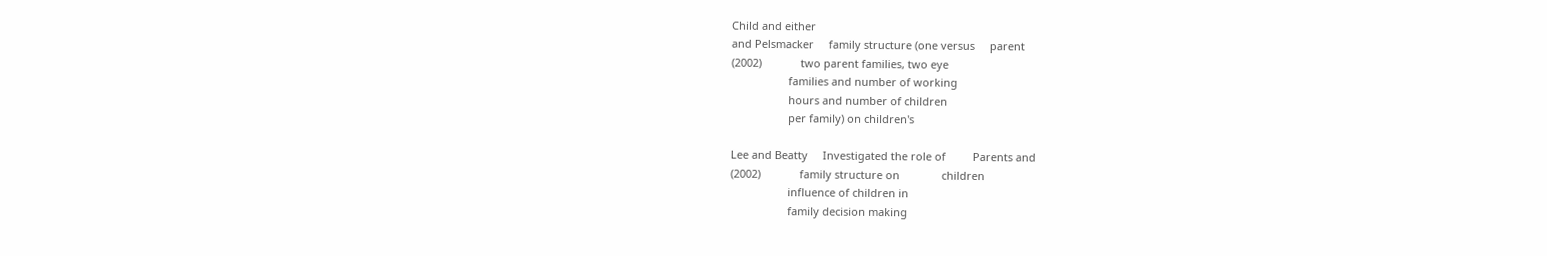Child and either
and Pelsmacker     family structure (one versus     parent
(2002)             two parent families, two eye
                   families and number of working
                   hours and number of children
                   per family) on children's

Lee and Beatty     Investigated the role of         Parents and
(2002)             family structure on              children
                   influence of children in
                   family decision making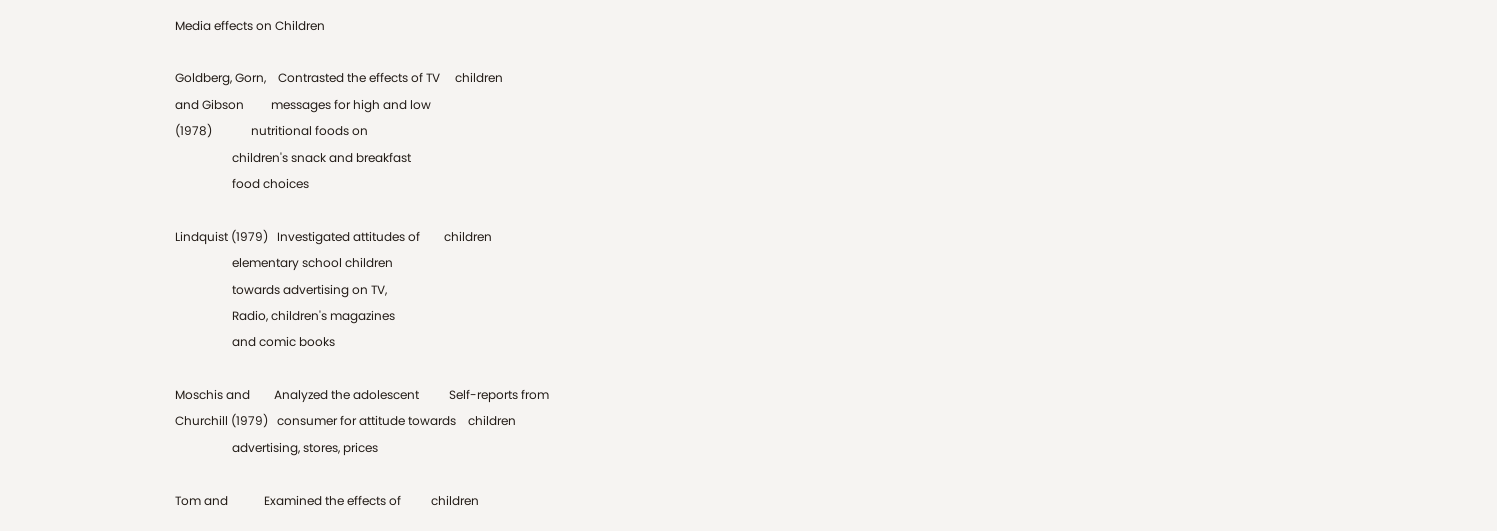Media effects on Children

Goldberg, Gorn,    Contrasted the effects of TV     children
and Gibson         messages for high and low
(1978)             nutritional foods on
                   children's snack and breakfast
                   food choices

Lindquist (1979)   Investigated attitudes of        children
                   elementary school children
                   towards advertising on TV,
                   Radio, children's magazines
                   and comic books

Moschis and        Analyzed the adolescent          Self-reports from
Churchill (1979)   consumer for attitude towards    children
                   advertising, stores, prices

Tom and            Examined the effects of          children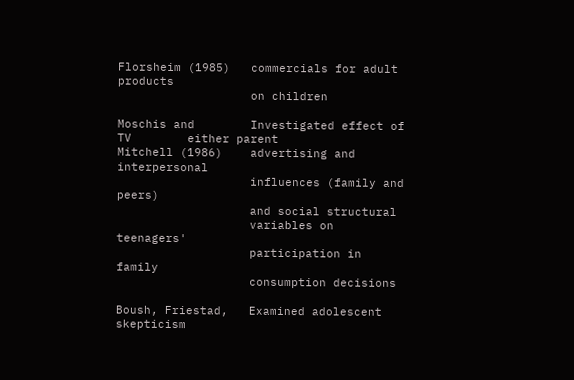Florsheim (1985)   commercials for adult products
                   on children

Moschis and        Investigated effect of TV        either parent
Mitchell (1986)    advertising and interpersonal
                   influences (family and peers)
                   and social structural
                   variables on teenagers'
                   participation in family
                   consumption decisions

Boush, Friestad,   Examined adolescent skepticism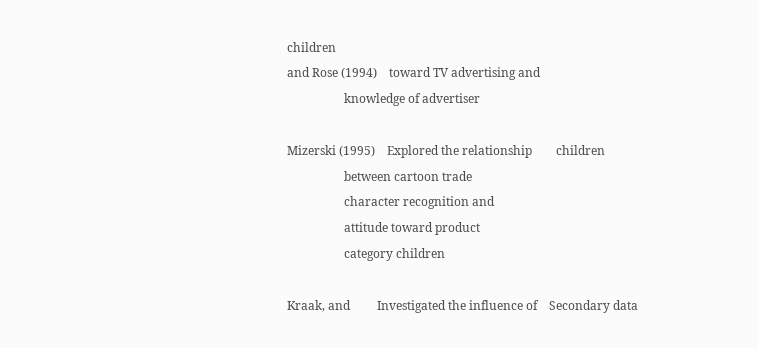children
and Rose (1994)    toward TV advertising and
                   knowledge of advertiser

Mizerski (1995)    Explored the relationship        children
                   between cartoon trade
                   character recognition and
                   attitude toward product
                   category children

Kraak, and         Investigated the influence of    Secondary data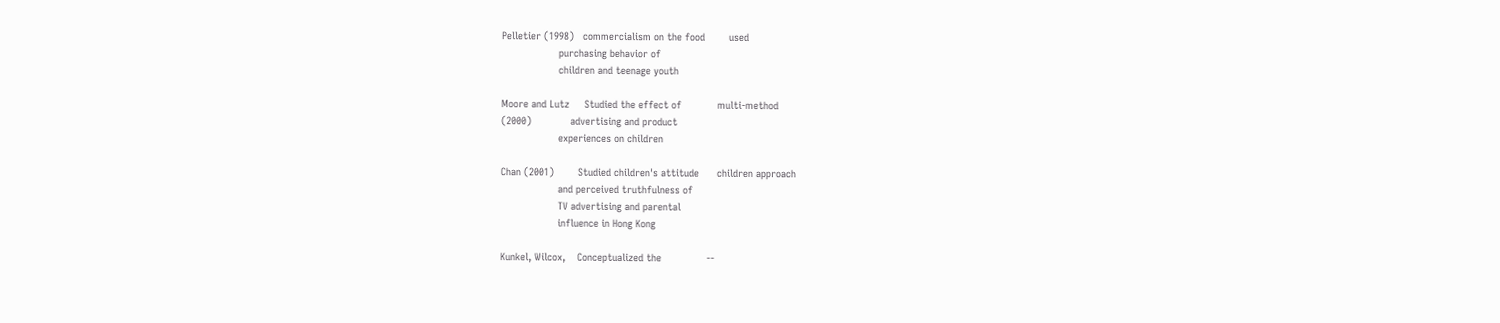Pelletier (1998)   commercialism on the food        used
                   purchasing behavior of
                   children and teenage youth

Moore and Lutz     Studied the effect of            multi-method
(2000)             advertising and product
                   experiences on children

Chan (2001)        Studied children's attitude      children approach
                   and perceived truthfulness of
                   TV advertising and parental
                   influence in Hong Kong

Kunkel, Wilcox,    Conceptualized the               --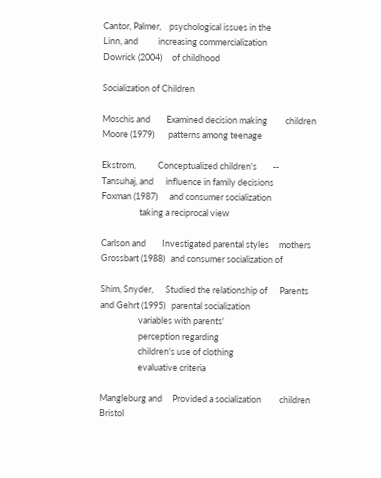Cantor, Palmer,    psychological issues in the
Linn, and          increasing commercialization
Dowrick (2004)     of childhood

Socialization of Children

Moschis and        Examined decision making         children
Moore (1979)       patterns among teenage

Ekstrom,           Conceptualized children's        --
Tansuhaj, and      influence in family decisions
Foxman (1987)      and consumer socialization
                   taking a reciprocal view

Carlson and        Investigated parental styles     mothers
Grossbart (1988)   and consumer socialization of

Shim, Snyder,      Studied the relationship of      Parents
and Gehrt (1995)   parental socialization
                   variables with parents'
                   perception regarding
                   children's use of clothing
                   evaluative criteria

Mangleburg and     Provided a socialization         children
Bristol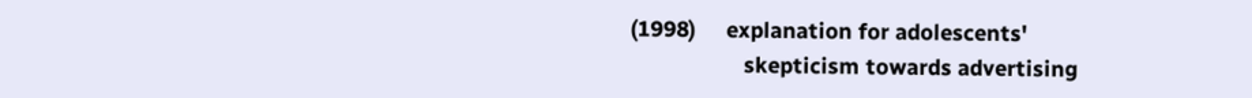(1998)     explanation for adolescents'
                   skepticism towards advertising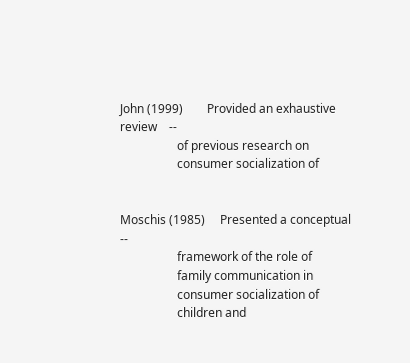John (1999)        Provided an exhaustive review    --
                   of previous research on
                   consumer socialization of


Moschis (1985)     Presented a conceptual           --
                   framework of the role of
                   family communication in
                   consumer socialization of
                   children and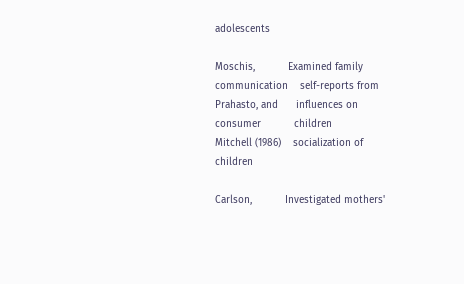adolescents

Moschis,           Examined family communication    self-reports from
Prahasto, and      influences on consumer           children
Mitchell (1986)    socialization of children

Carlson,           Investigated mothers'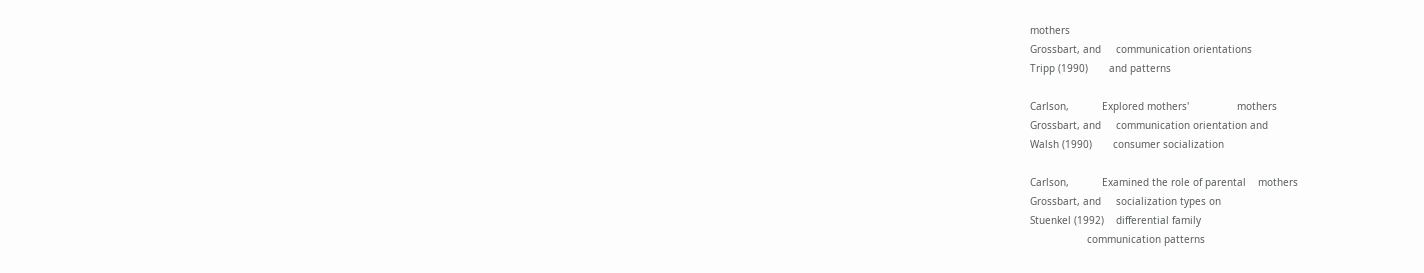mothers
Grossbart, and     communication orientations
Tripp (1990)       and patterns

Carlson,           Explored mothers'                mothers
Grossbart, and     communication orientation and
Walsh (1990)       consumer socialization

Carlson,           Examined the role of parental    mothers
Grossbart, and     socialization types on
Stuenkel (1992)    differential family
                   communication patterns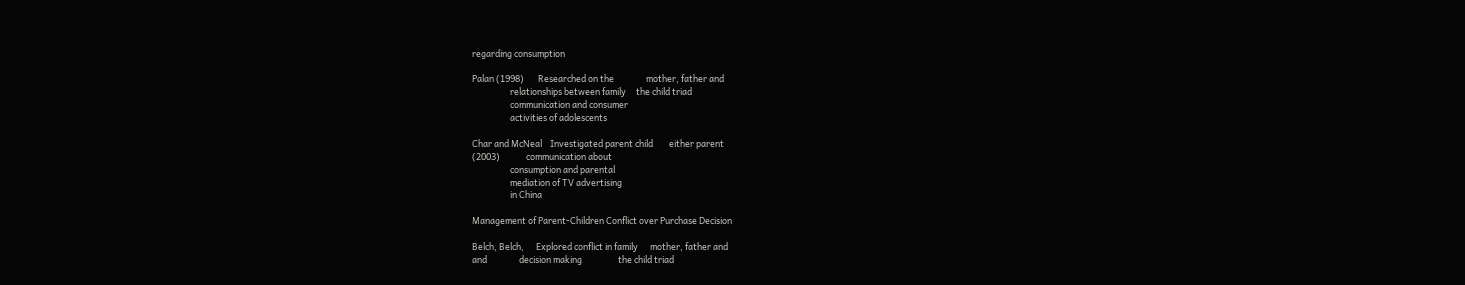regarding consumption

Palan (1998)       Researched on the                mother, father and
                   relationships between family     the child triad
                   communication and consumer
                   activities of adolescents

Char and McNeal    Investigated parent child        either parent
(2003)             communication about
                   consumption and parental
                   mediation of TV advertising
                   in China

Management of Parent-Children Conflict over Purchase Decision

Belch, Belch,      Explored conflict in family      mother, father and
and                decision making                  the child triad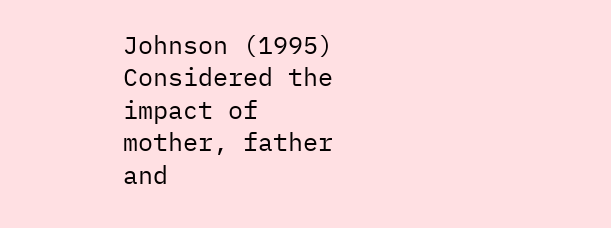Johnson (1995)     Considered the impact of         mother, father and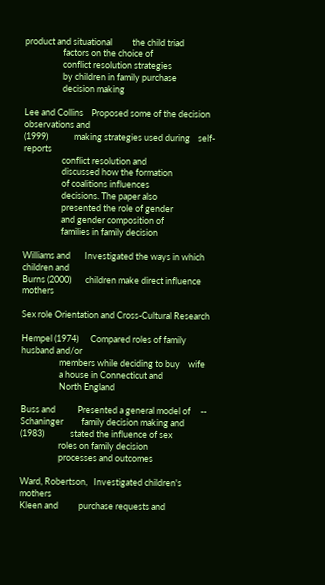product and situational          the child triad
                   factors on the choice of
                   conflict resolution strategies
                   by children in family purchase
                   decision making

Lee and Collins    Proposed some of the decision    observations and
(1999)             making strategies used during    self-reports
                   conflict resolution and
                   discussed how the formation
                   of coalitions influences
                   decisions. The paper also
                   presented the role of gender
                   and gender composition of
                   families in family decision

Williams and       Investigated the ways in which   children and
Burns (2000)       children make direct influence   mothers

Sex role Orientation and Cross-Cultural Research

Hempel (1974)      Compared roles of family         husband and/or
                   members while deciding to buy    wife
                   a house in Connecticut and
                   North England

Buss and           Presented a general model of     --
Schaninger         family decision making and
(1983)             stated the influence of sex
                   roles on family decision
                   processes and outcomes

Ward, Robertson,   Investigated children's          mothers
Kleen and          purchase requests and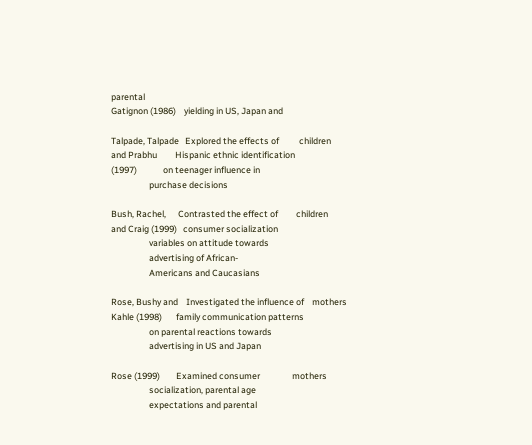parental
Gatignon (1986)    yielding in US, Japan and

Talpade, Talpade   Explored the effects of          children
and Prabhu         Hispanic ethnic identification
(1997)             on teenager influence in
                   purchase decisions

Bush, Rachel,      Contrasted the effect of         children
and Craig (1999)   consumer socialization
                   variables on attitude towards
                   advertising of African-
                   Americans and Caucasians

Rose, Bushy and    Investigated the influence of    mothers
Kahle (1998)       family communication patterns
                   on parental reactions towards
                   advertising in US and Japan

Rose (1999)        Examined consumer                mothers
                   socialization, parental age
                   expectations and parental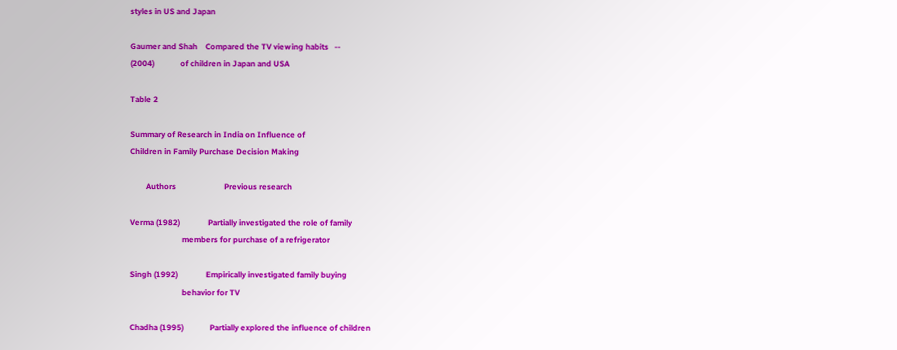styles in US and Japan

Gaumer and Shah    Compared the TV viewing habits   --
(2004)             of children in Japan and USA

Table 2

Summary of Research in India on Influence of
Children in Family Purchase Decision Making

        Authors                        Previous research

Verma (1982)              Partially investigated the role of family
                          members for purchase of a refrigerator

Singh (1992)              Empirically investigated family buying
                          behavior for TV

Chadha (1995)             Partially explored the influence of children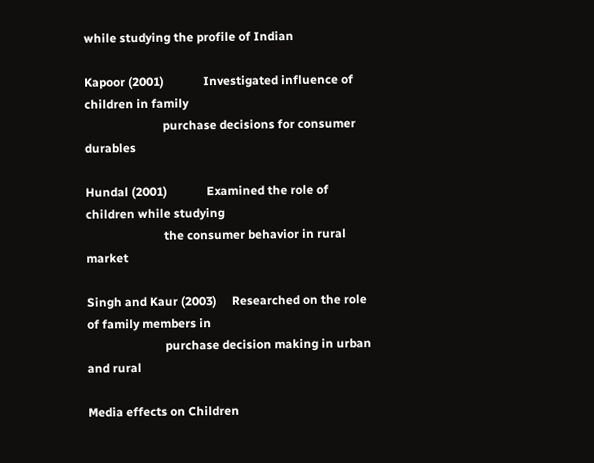while studying the profile of Indian

Kapoor (2001)             Investigated influence of children in family
                          purchase decisions for consumer durables

Hundal (2001)             Examined the role of children while studying
                          the consumer behavior in rural market

Singh and Kaur (2003)     Researched on the role of family members in
                          purchase decision making in urban and rural

Media effects on Children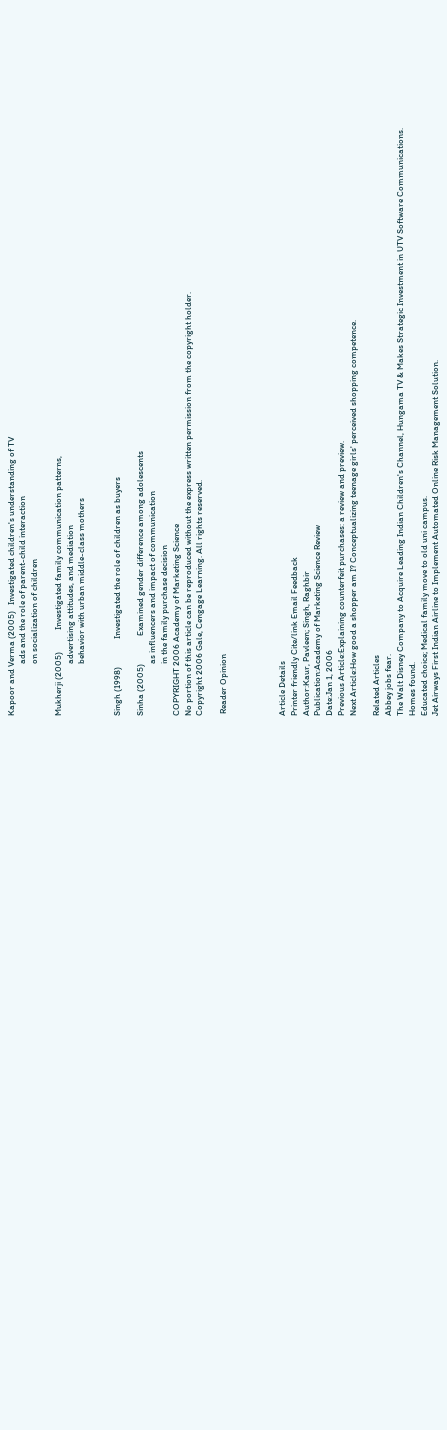Kapoor and Verma (2005)   Investigated children's understanding of TV
                          ads and the role of parent-child interaction
                          on socialization of children

Mukherji (2005)           Investigated family communication patterns,
                          advertising attitudes, and mediation
                          behavior with urban middle-class mothers


Singh (1998)              Investigated the role of children as buyers

Sinha (2005)              Examined gender difference among adolescents
                          as influencers and impact of communication
                          in the family purchase decision
COPYRIGHT 2006 Academy of Marketing Science
No portion of this article can be reproduced without the express written permission from the copyright holder.
Copyright 2006 Gale, Cengage Learning. All rights reserved.

 Reader Opinion




Article Details
Printer friendly Cite/link Email Feedback
Author:Kaur, Pavleen; Singh, Raghbir
Publication:Academy of Marketing Science Review
Date:Jan 1, 2006
Previous Article:Explaining counterfeit purchases: a review and preview.
Next Article:How good a shopper am I? Conceptualizing teenage girls' perceived shopping competence.

Related Articles
Abbey jobs fear.
The Walt Disney Company to Acquire Leading Indian Children's Channel, Hungama TV & Makes Strategic Investment in UTV Software Communications.
Homes found.
Educated choice; Medical family move to old uni campus.
Jet Airways First Indian Airline to Implement Automated Online Risk Management Solution.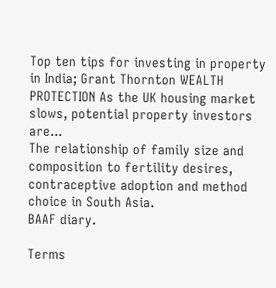Top ten tips for investing in property in India; Grant Thornton WEALTH PROTECTION As the UK housing market slows, potential property investors are...
The relationship of family size and composition to fertility desires, contraceptive adoption and method choice in South Asia.
BAAF diary.

Terms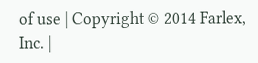of use | Copyright © 2014 Farlex, Inc. |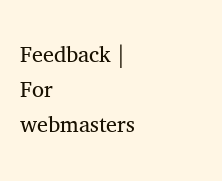Feedback | For webmasters